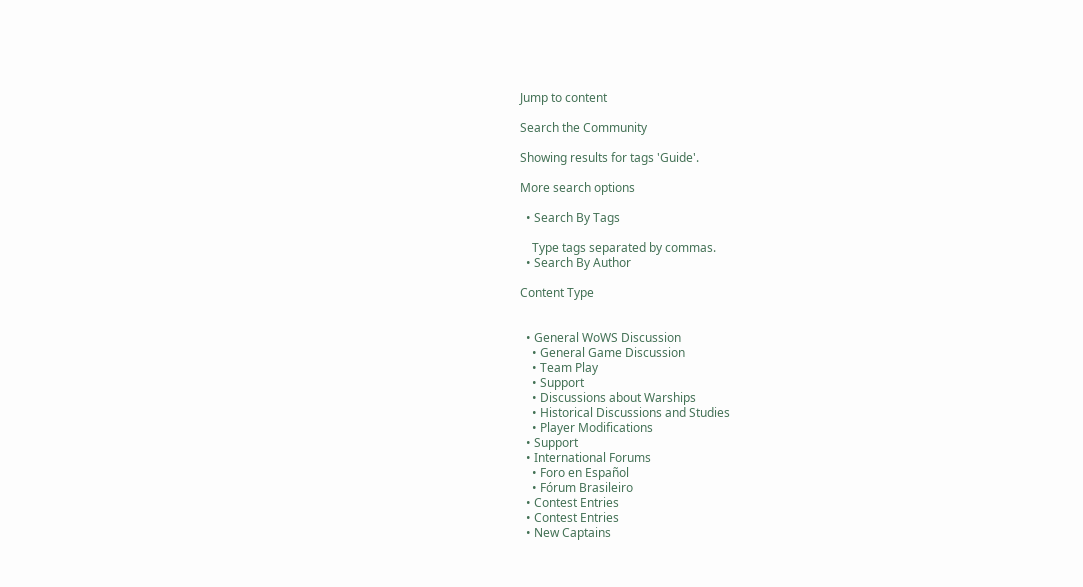Jump to content

Search the Community

Showing results for tags 'Guide'.

More search options

  • Search By Tags

    Type tags separated by commas.
  • Search By Author

Content Type


  • General WoWS Discussion
    • General Game Discussion
    • Team Play
    • Support
    • Discussions about Warships
    • Historical Discussions and Studies
    • Player Modifications
  • Support
  • International Forums
    • Foro en Español
    • Fórum Brasileiro
  • Contest Entries
  • Contest Entries
  • New Captains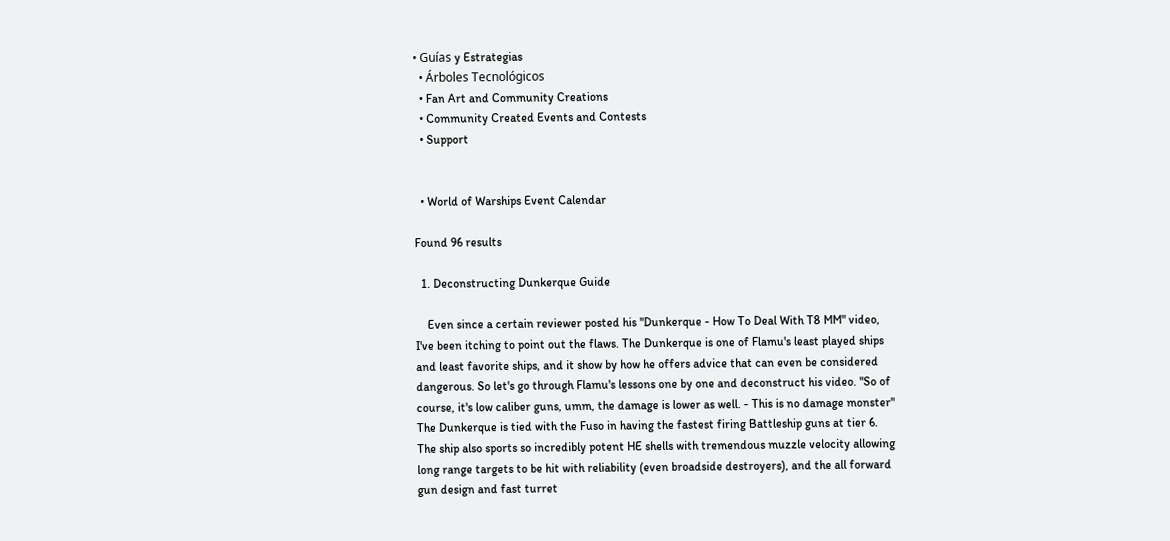• Guías y Estrategias
  • Árboles Tecnológicos
  • Fan Art and Community Creations
  • Community Created Events and Contests
  • Support


  • World of Warships Event Calendar

Found 96 results

  1. Deconstructing Dunkerque Guide

    Even since a certain reviewer posted his "Dunkerque - How To Deal With T8 MM" video, I've been itching to point out the flaws. The Dunkerque is one of Flamu's least played ships and least favorite ships, and it show by how he offers advice that can even be considered dangerous. So let's go through Flamu's lessons one by one and deconstruct his video. "So of course, it's low caliber guns, umm, the damage is lower as well. - This is no damage monster" The Dunkerque is tied with the Fuso in having the fastest firing Battleship guns at tier 6. The ship also sports so incredibly potent HE shells with tremendous muzzle velocity allowing long range targets to be hit with reliability (even broadside destroyers), and the all forward gun design and fast turret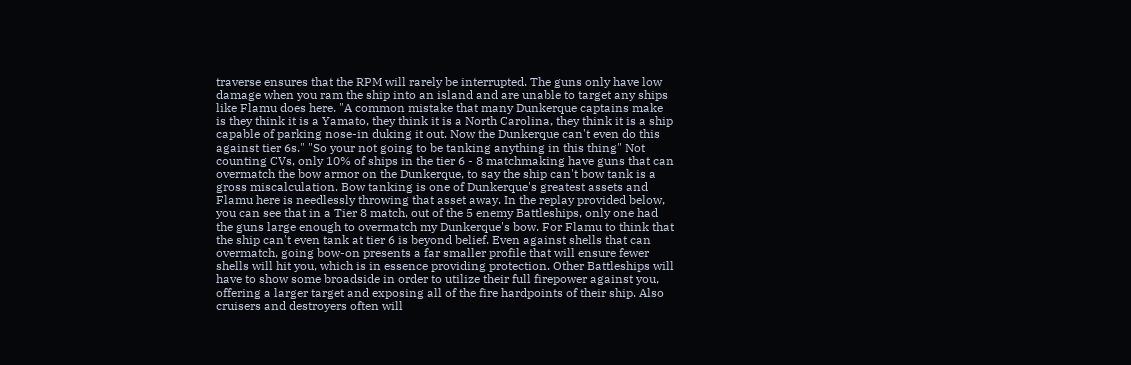traverse ensures that the RPM will rarely be interrupted. The guns only have low damage when you ram the ship into an island and are unable to target any ships like Flamu does here. "A common mistake that many Dunkerque captains make is they think it is a Yamato, they think it is a North Carolina, they think it is a ship capable of parking nose-in duking it out. Now the Dunkerque can't even do this against tier 6s." "So your not going to be tanking anything in this thing" Not counting CVs, only 10% of ships in the tier 6 - 8 matchmaking have guns that can overmatch the bow armor on the Dunkerque, to say the ship can't bow tank is a gross miscalculation. Bow tanking is one of Dunkerque's greatest assets and Flamu here is needlessly throwing that asset away. In the replay provided below, you can see that in a Tier 8 match, out of the 5 enemy Battleships, only one had the guns large enough to overmatch my Dunkerque's bow. For Flamu to think that the ship can't even tank at tier 6 is beyond belief. Even against shells that can overmatch, going bow-on presents a far smaller profile that will ensure fewer shells will hit you, which is in essence providing protection. Other Battleships will have to show some broadside in order to utilize their full firepower against you, offering a larger target and exposing all of the fire hardpoints of their ship. Also cruisers and destroyers often will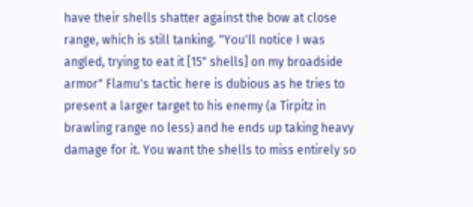have their shells shatter against the bow at close range, which is still tanking. "You'll notice I was angled, trying to eat it [15" shells] on my broadside armor" Flamu's tactic here is dubious as he tries to present a larger target to his enemy (a Tirpitz in brawling range no less) and he ends up taking heavy damage for it. You want the shells to miss entirely so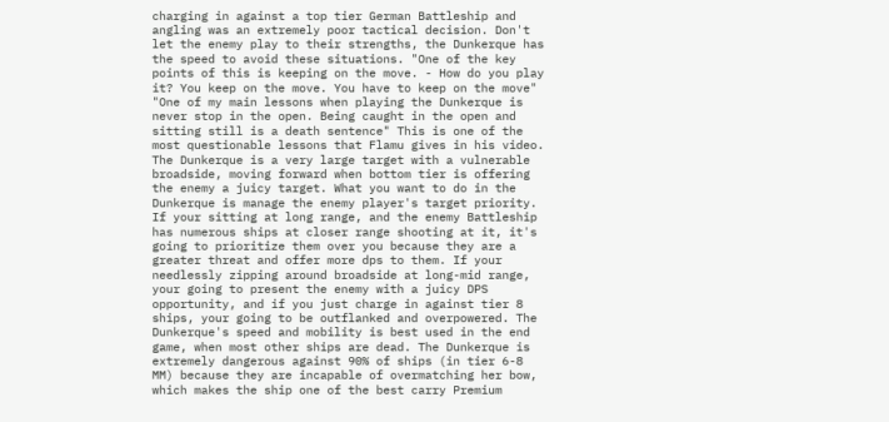charging in against a top tier German Battleship and angling was an extremely poor tactical decision. Don't let the enemy play to their strengths, the Dunkerque has the speed to avoid these situations. "One of the key points of this is keeping on the move. - How do you play it? You keep on the move. You have to keep on the move" "One of my main lessons when playing the Dunkerque is never stop in the open. Being caught in the open and sitting still is a death sentence" This is one of the most questionable lessons that Flamu gives in his video. The Dunkerque is a very large target with a vulnerable broadside, moving forward when bottom tier is offering the enemy a juicy target. What you want to do in the Dunkerque is manage the enemy player's target priority. If your sitting at long range, and the enemy Battleship has numerous ships at closer range shooting at it, it's going to prioritize them over you because they are a greater threat and offer more dps to them. If your needlessly zipping around broadside at long-mid range, your going to present the enemy with a juicy DPS opportunity, and if you just charge in against tier 8 ships, your going to be outflanked and overpowered. The Dunkerque's speed and mobility is best used in the end game, when most other ships are dead. The Dunkerque is extremely dangerous against 90% of ships (in tier 6-8 MM) because they are incapable of overmatching her bow, which makes the ship one of the best carry Premium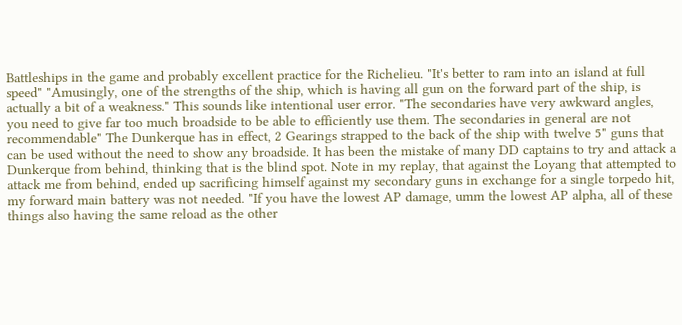Battleships in the game and probably excellent practice for the Richelieu. "It's better to ram into an island at full speed" "Amusingly, one of the strengths of the ship, which is having all gun on the forward part of the ship, is actually a bit of a weakness." This sounds like intentional user error. "The secondaries have very awkward angles, you need to give far too much broadside to be able to efficiently use them. The secondaries in general are not recommendable" The Dunkerque has in effect, 2 Gearings strapped to the back of the ship with twelve 5" guns that can be used without the need to show any broadside. It has been the mistake of many DD captains to try and attack a Dunkerque from behind, thinking that is the blind spot. Note in my replay, that against the Loyang that attempted to attack me from behind, ended up sacrificing himself against my secondary guns in exchange for a single torpedo hit, my forward main battery was not needed. "If you have the lowest AP damage, umm the lowest AP alpha, all of these things also having the same reload as the other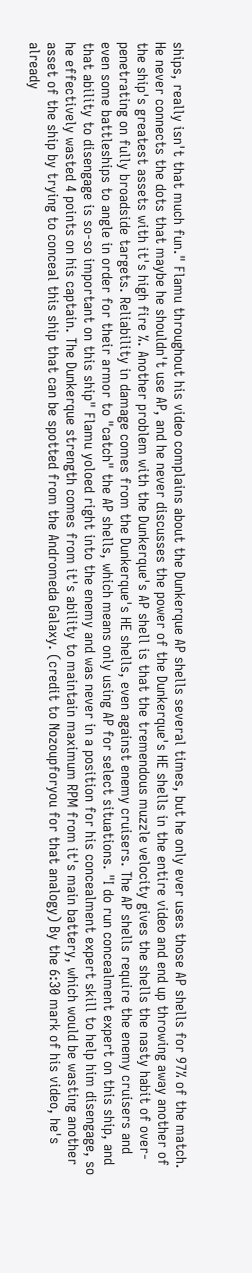ships, really isn't that much fun." Flamu throughout his video complains about the Dunkerque AP shells several times, but he only ever uses those AP shells for 97% of the match. He never connects the dots that maybe he shouldn't use AP, and he never discusses the power of the Dunkerque's HE shells in the entire video and end up throwing away another of the ship's greatest assets with it's high fire %. Another problem with the Dunkerque's AP shell is that the tremendous muzzle velocity gives the shells the nasty habit of over-penetrating on fully broadside targets. Reliability in damage comes from the Dunkerque's HE shells, even against enemy cruisers. The AP shells require the enemy cruisers and even some battleships to angle in order for their armor to "catch" the AP shells, which means only using AP for select situations. "I do run concealment expert on this ship, and that ability to disengage is so-so important on this ship" Flamu yoloed right into the enemy and was never in a position for his concealment expert skill to help him disengage, so he effectively wasted 4 points on his captain. The Dunkerque strength comes from it's ability to maintain maximum RPM from it's main battery, which would be wasting another asset of the ship by trying to conceal this ship that can be spotted from the Andromeda Galaxy. (credit to Nozoupforyou for that analogy) By the 6:30 mark of his video, he's already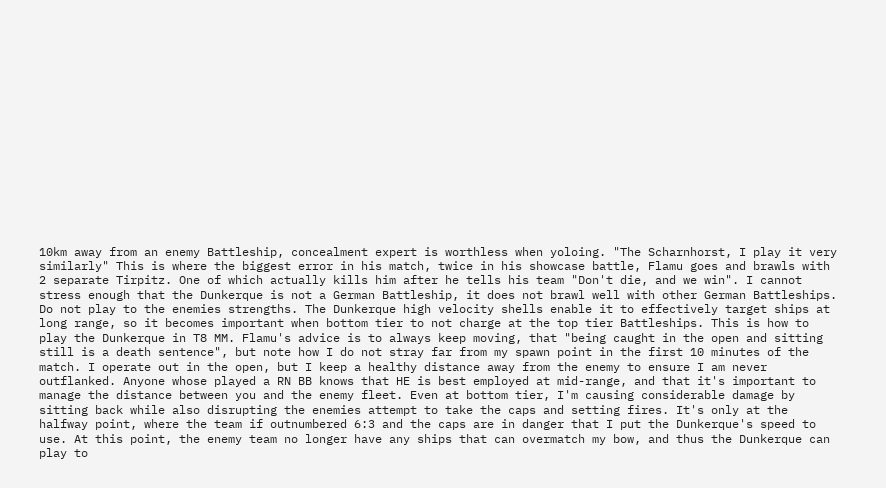10km away from an enemy Battleship, concealment expert is worthless when yoloing. "The Scharnhorst, I play it very similarly" This is where the biggest error in his match, twice in his showcase battle, Flamu goes and brawls with 2 separate Tirpitz. One of which actually kills him after he tells his team "Don't die, and we win". I cannot stress enough that the Dunkerque is not a German Battleship, it does not brawl well with other German Battleships. Do not play to the enemies strengths. The Dunkerque high velocity shells enable it to effectively target ships at long range, so it becomes important when bottom tier to not charge at the top tier Battleships. This is how to play the Dunkerque in T8 MM. Flamu's advice is to always keep moving, that "being caught in the open and sitting still is a death sentence", but note how I do not stray far from my spawn point in the first 10 minutes of the match. I operate out in the open, but I keep a healthy distance away from the enemy to ensure I am never outflanked. Anyone whose played a RN BB knows that HE is best employed at mid-range, and that it's important to manage the distance between you and the enemy fleet. Even at bottom tier, I'm causing considerable damage by sitting back while also disrupting the enemies attempt to take the caps and setting fires. It's only at the halfway point, where the team if outnumbered 6:3 and the caps are in danger that I put the Dunkerque's speed to use. At this point, the enemy team no longer have any ships that can overmatch my bow, and thus the Dunkerque can play to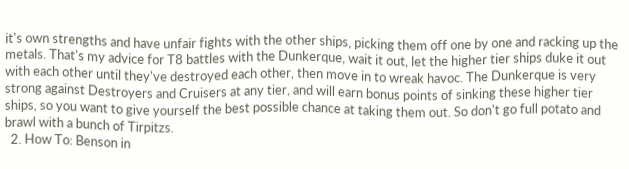it's own strengths and have unfair fights with the other ships, picking them off one by one and racking up the metals. That's my advice for T8 battles with the Dunkerque, wait it out, let the higher tier ships duke it out with each other until they've destroyed each other, then move in to wreak havoc. The Dunkerque is very strong against Destroyers and Cruisers at any tier, and will earn bonus points of sinking these higher tier ships, so you want to give yourself the best possible chance at taking them out. So don't go full potato and brawl with a bunch of Tirpitzs.
  2. How To: Benson in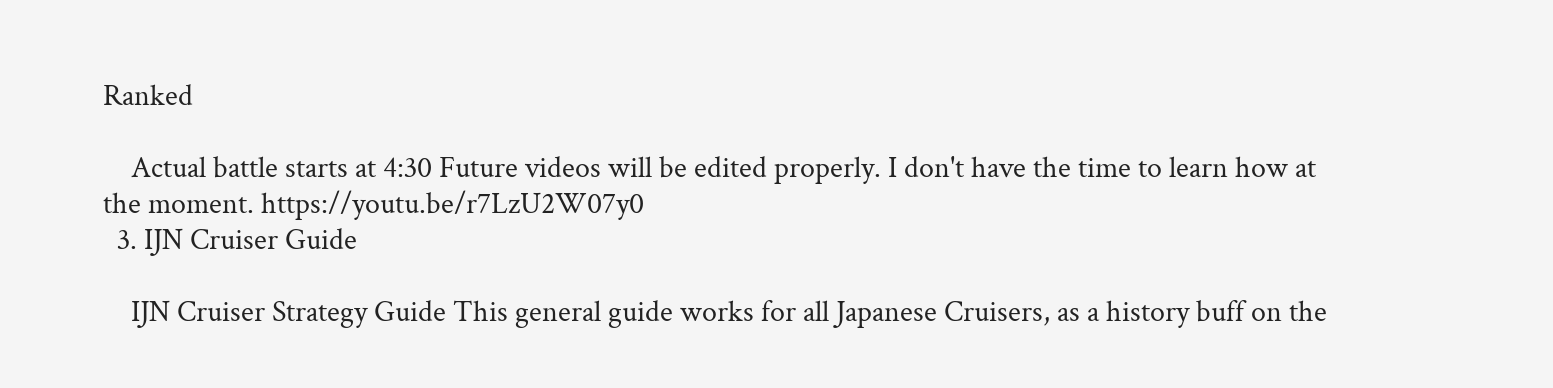Ranked

    Actual battle starts at 4:30 Future videos will be edited properly. I don't have the time to learn how at the moment. https://youtu.be/r7LzU2W07y0
  3. IJN Cruiser Guide

    IJN Cruiser Strategy Guide This general guide works for all Japanese Cruisers, as a history buff on the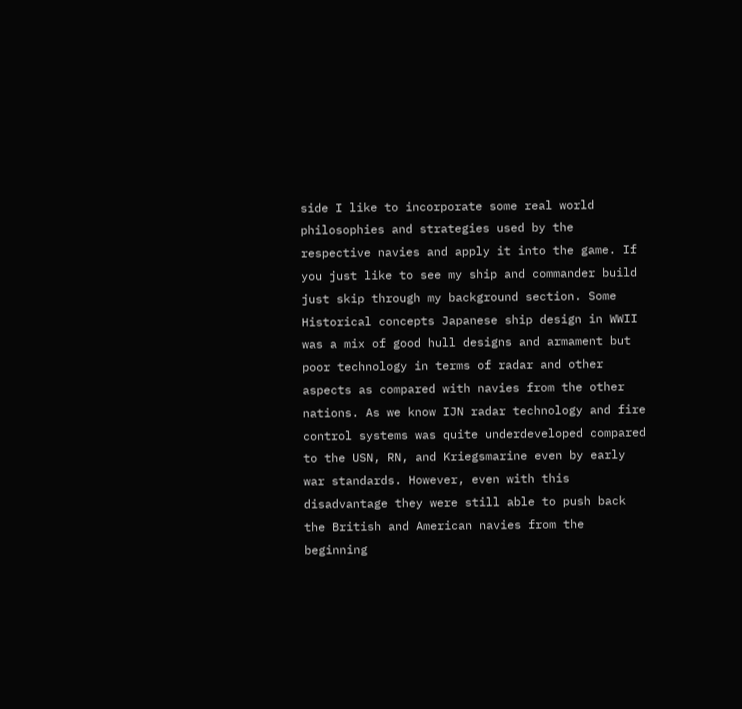side I like to incorporate some real world philosophies and strategies used by the respective navies and apply it into the game. If you just like to see my ship and commander build just skip through my background section. Some Historical concepts Japanese ship design in WWII was a mix of good hull designs and armament but poor technology in terms of radar and other aspects as compared with navies from the other nations. As we know IJN radar technology and fire control systems was quite underdeveloped compared to the USN, RN, and Kriegsmarine even by early war standards. However, even with this disadvantage they were still able to push back the British and American navies from the beginning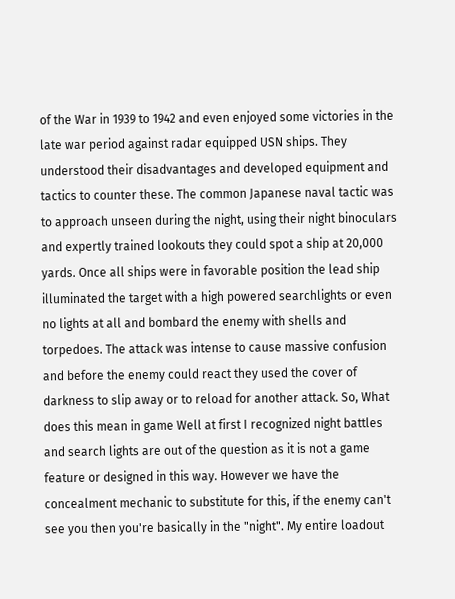of the War in 1939 to 1942 and even enjoyed some victories in the late war period against radar equipped USN ships. They understood their disadvantages and developed equipment and tactics to counter these. The common Japanese naval tactic was to approach unseen during the night, using their night binoculars and expertly trained lookouts they could spot a ship at 20,000 yards. Once all ships were in favorable position the lead ship illuminated the target with a high powered searchlights or even no lights at all and bombard the enemy with shells and torpedoes. The attack was intense to cause massive confusion and before the enemy could react they used the cover of darkness to slip away or to reload for another attack. So, What does this mean in game Well at first I recognized night battles and search lights are out of the question as it is not a game feature or designed in this way. However we have the concealment mechanic to substitute for this, if the enemy can't see you then you're basically in the "night". My entire loadout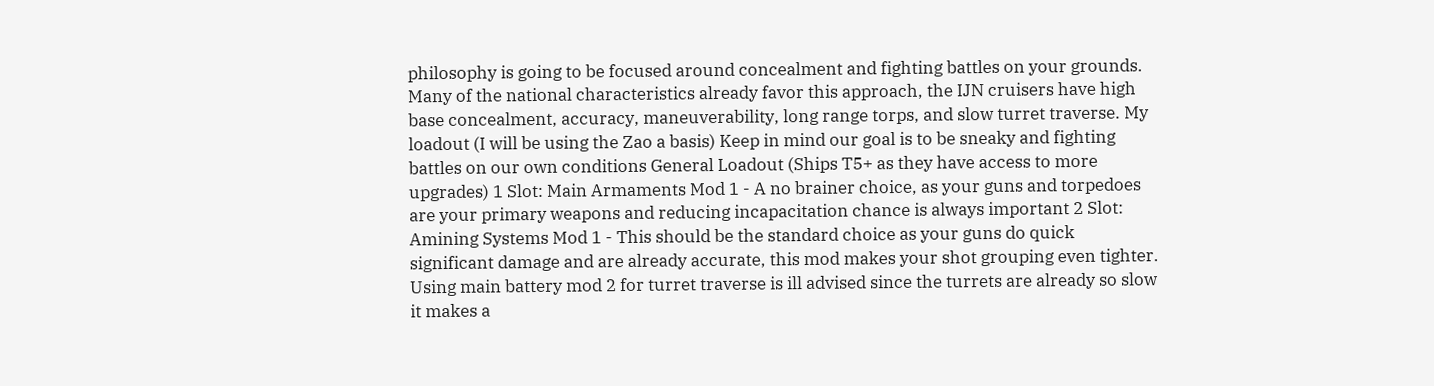philosophy is going to be focused around concealment and fighting battles on your grounds. Many of the national characteristics already favor this approach, the IJN cruisers have high base concealment, accuracy, maneuverability, long range torps, and slow turret traverse. My loadout (I will be using the Zao a basis) Keep in mind our goal is to be sneaky and fighting battles on our own conditions General Loadout (Ships T5+ as they have access to more upgrades) 1 Slot: Main Armaments Mod 1 - A no brainer choice, as your guns and torpedoes are your primary weapons and reducing incapacitation chance is always important 2 Slot: Amining Systems Mod 1 - This should be the standard choice as your guns do quick significant damage and are already accurate, this mod makes your shot grouping even tighter. Using main battery mod 2 for turret traverse is ill advised since the turrets are already so slow it makes a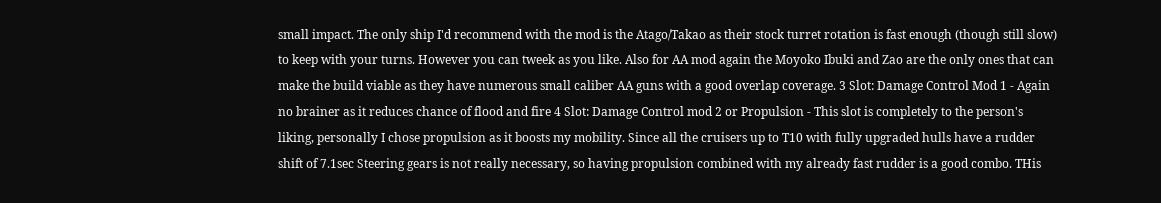small impact. The only ship I'd recommend with the mod is the Atago/Takao as their stock turret rotation is fast enough (though still slow) to keep with your turns. However you can tweek as you like. Also for AA mod again the Moyoko Ibuki and Zao are the only ones that can make the build viable as they have numerous small caliber AA guns with a good overlap coverage. 3 Slot: Damage Control Mod 1 - Again no brainer as it reduces chance of flood and fire 4 Slot: Damage Control mod 2 or Propulsion - This slot is completely to the person's liking, personally I chose propulsion as it boosts my mobility. Since all the cruisers up to T10 with fully upgraded hulls have a rudder shift of 7.1sec Steering gears is not really necessary, so having propulsion combined with my already fast rudder is a good combo. THis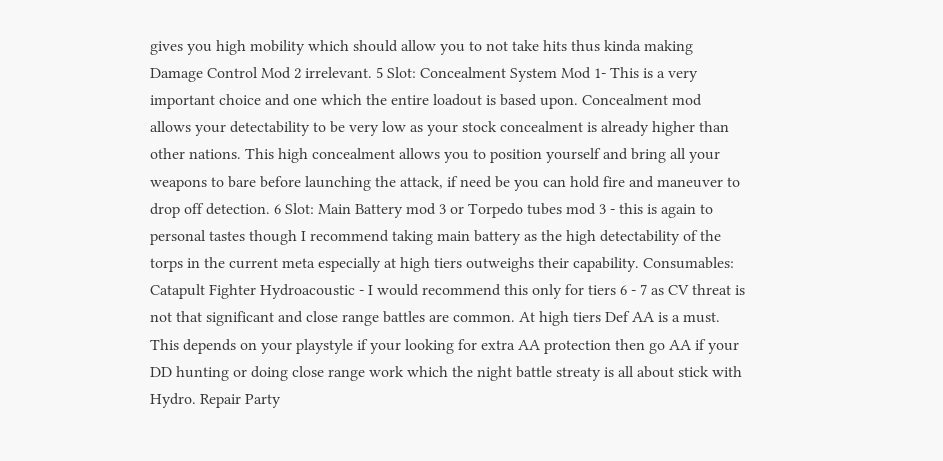gives you high mobility which should allow you to not take hits thus kinda making Damage Control Mod 2 irrelevant. 5 Slot: Concealment System Mod 1- This is a very important choice and one which the entire loadout is based upon. Concealment mod allows your detectability to be very low as your stock concealment is already higher than other nations. This high concealment allows you to position yourself and bring all your weapons to bare before launching the attack, if need be you can hold fire and maneuver to drop off detection. 6 Slot: Main Battery mod 3 or Torpedo tubes mod 3 - this is again to personal tastes though I recommend taking main battery as the high detectability of the torps in the current meta especially at high tiers outweighs their capability. Consumables: Catapult Fighter Hydroacoustic - I would recommend this only for tiers 6 - 7 as CV threat is not that significant and close range battles are common. At high tiers Def AA is a must. This depends on your playstyle if your looking for extra AA protection then go AA if your DD hunting or doing close range work which the night battle streaty is all about stick with Hydro. Repair Party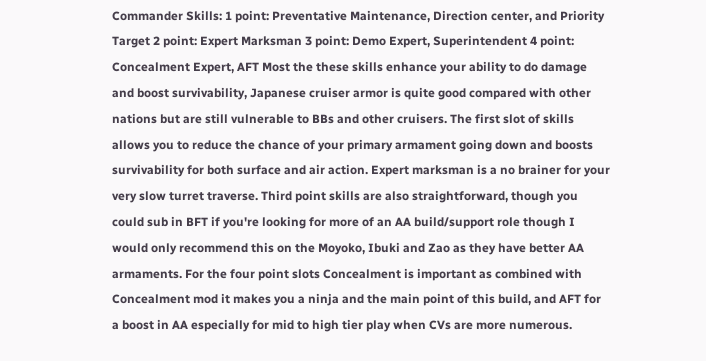Commander Skills: 1 point: Preventative Maintenance, Direction center, and Priority Target 2 point: Expert Marksman 3 point: Demo Expert, Superintendent 4 point: Concealment Expert, AFT Most the these skills enhance your ability to do damage and boost survivability, Japanese cruiser armor is quite good compared with other nations but are still vulnerable to BBs and other cruisers. The first slot of skills allows you to reduce the chance of your primary armament going down and boosts survivability for both surface and air action. Expert marksman is a no brainer for your very slow turret traverse. Third point skills are also straightforward, though you could sub in BFT if you're looking for more of an AA build/support role though I would only recommend this on the Moyoko, Ibuki and Zao as they have better AA armaments. For the four point slots Concealment is important as combined with Concealment mod it makes you a ninja and the main point of this build, and AFT for a boost in AA especially for mid to high tier play when CVs are more numerous.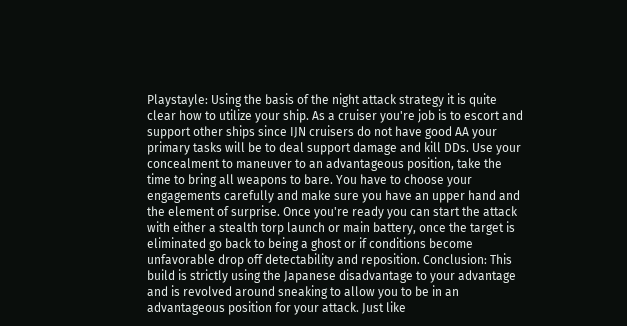Playstayle: Using the basis of the night attack strategy it is quite clear how to utilize your ship. As a cruiser you're job is to escort and support other ships since IJN cruisers do not have good AA your primary tasks will be to deal support damage and kill DDs. Use your concealment to maneuver to an advantageous position, take the time to bring all weapons to bare. You have to choose your engagements carefully and make sure you have an upper hand and the element of surprise. Once you're ready you can start the attack with either a stealth torp launch or main battery, once the target is eliminated go back to being a ghost or if conditions become unfavorable drop off detectability and reposition. Conclusion: This build is strictly using the Japanese disadvantage to your advantage and is revolved around sneaking to allow you to be in an advantageous position for your attack. Just like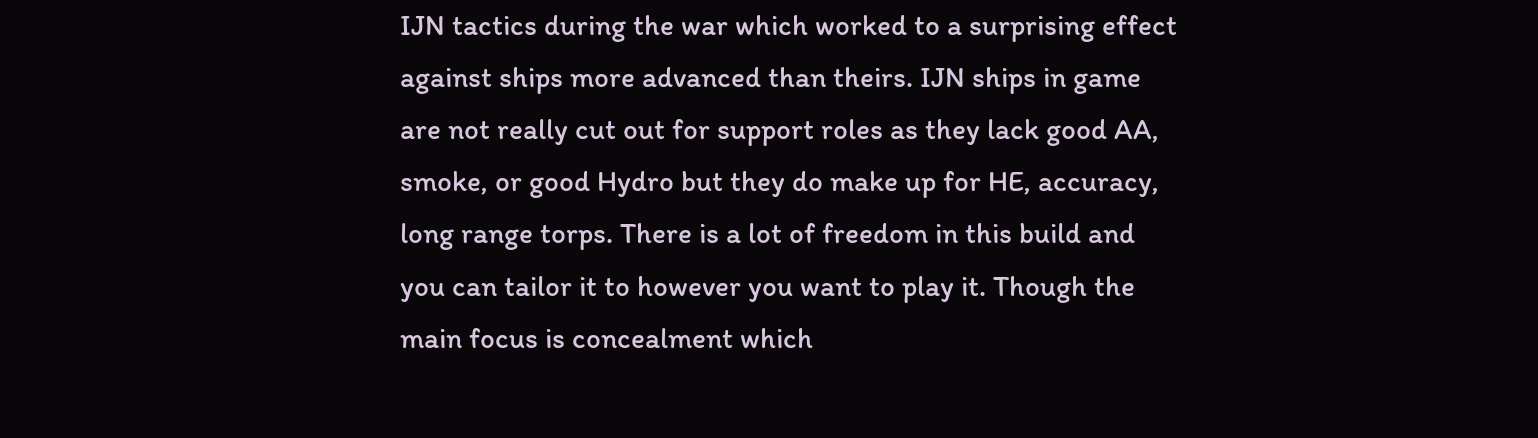IJN tactics during the war which worked to a surprising effect against ships more advanced than theirs. IJN ships in game are not really cut out for support roles as they lack good AA, smoke, or good Hydro but they do make up for HE, accuracy, long range torps. There is a lot of freedom in this build and you can tailor it to however you want to play it. Though the main focus is concealment which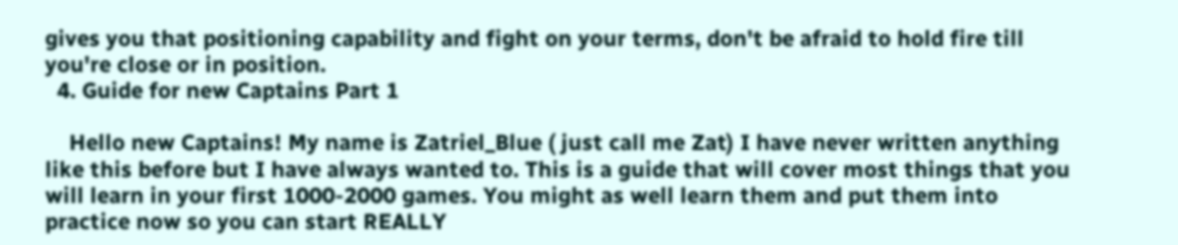gives you that positioning capability and fight on your terms, don't be afraid to hold fire till you're close or in position.
  4. Guide for new Captains Part 1

    Hello new Captains! My name is Zatriel_Blue ( just call me Zat) I have never written anything like this before but I have always wanted to. This is a guide that will cover most things that you will learn in your first 1000-2000 games. You might as well learn them and put them into practice now so you can start REALLY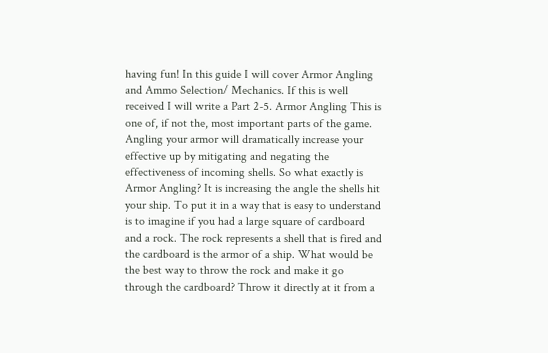having fun! In this guide I will cover Armor Angling and Ammo Selection/ Mechanics. If this is well received I will write a Part 2-5. Armor Angling This is one of, if not the, most important parts of the game. Angling your armor will dramatically increase your effective up by mitigating and negating the effectiveness of incoming shells. So what exactly is Armor Angling? It is increasing the angle the shells hit your ship. To put it in a way that is easy to understand is to imagine if you had a large square of cardboard and a rock. The rock represents a shell that is fired and the cardboard is the armor of a ship. What would be the best way to throw the rock and make it go through the cardboard? Throw it directly at it from a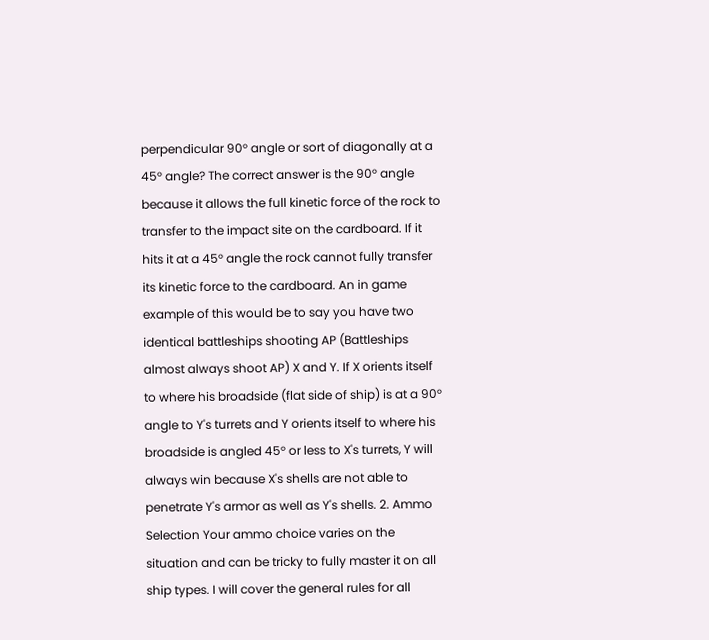perpendicular 90° angle or sort of diagonally at a 45° angle? The correct answer is the 90° angle because it allows the full kinetic force of the rock to transfer to the impact site on the cardboard. If it hits it at a 45° angle the rock cannot fully transfer its kinetic force to the cardboard. An in game example of this would be to say you have two identical battleships shooting AP (Battleships almost always shoot AP) X and Y. If X orients itself to where his broadside (flat side of ship) is at a 90° angle to Y's turrets and Y orients itself to where his broadside is angled 45° or less to X's turrets, Y will always win because X's shells are not able to penetrate Y's armor as well as Y's shells. 2. Ammo Selection Your ammo choice varies on the situation and can be tricky to fully master it on all ship types. I will cover the general rules for all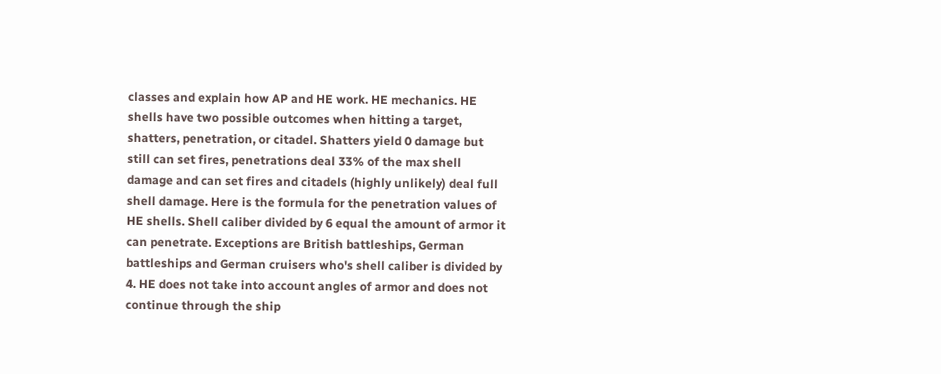classes and explain how AP and HE work. HE mechanics. HE shells have two possible outcomes when hitting a target, shatters, penetration, or citadel. Shatters yield 0 damage but still can set fires, penetrations deal 33% of the max shell damage and can set fires and citadels (highly unlikely) deal full shell damage. Here is the formula for the penetration values of HE shells. Shell caliber divided by 6 equal the amount of armor it can penetrate. Exceptions are British battleships, German battleships and German cruisers who's shell caliber is divided by 4. HE does not take into account angles of armor and does not continue through the ship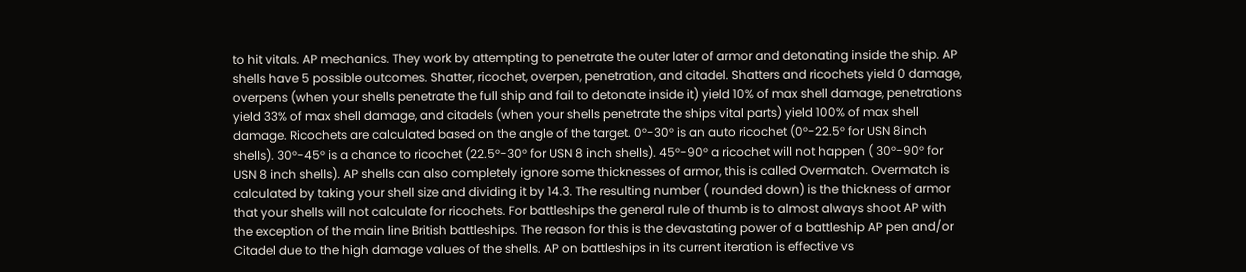to hit vitals. AP mechanics. They work by attempting to penetrate the outer later of armor and detonating inside the ship. AP shells have 5 possible outcomes. Shatter, ricochet, overpen, penetration, and citadel. Shatters and ricochets yield 0 damage, overpens (when your shells penetrate the full ship and fail to detonate inside it) yield 10% of max shell damage, penetrations yield 33% of max shell damage, and citadels (when your shells penetrate the ships vital parts) yield 100% of max shell damage. Ricochets are calculated based on the angle of the target. 0°-30° is an auto ricochet (0°-22.5° for USN 8inch shells). 30°-45° is a chance to ricochet (22.5°-30° for USN 8 inch shells). 45°-90° a ricochet will not happen ( 30°-90° for USN 8 inch shells). AP shells can also completely ignore some thicknesses of armor, this is called Overmatch. Overmatch is calculated by taking your shell size and dividing it by 14.3. The resulting number ( rounded down) is the thickness of armor that your shells will not calculate for ricochets. For battleships the general rule of thumb is to almost always shoot AP with the exception of the main line British battleships. The reason for this is the devastating power of a battleship AP pen and/or Citadel due to the high damage values of the shells. AP on battleships in its current iteration is effective vs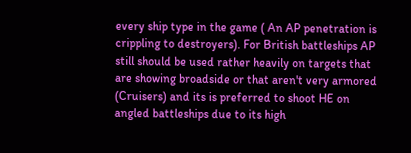every ship type in the game ( An AP penetration is crippling to destroyers). For British battleships AP still should be used rather heavily on targets that are showing broadside or that aren't very armored (Cruisers) and its is preferred to shoot HE on angled battleships due to its high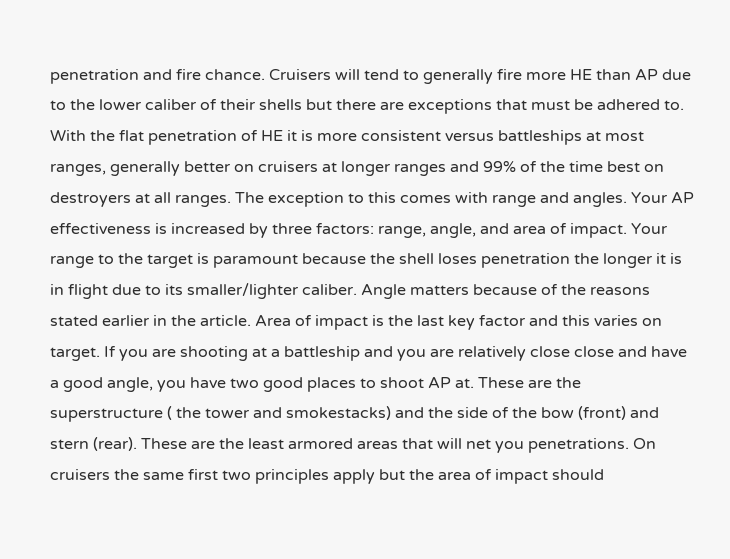penetration and fire chance. Cruisers will tend to generally fire more HE than AP due to the lower caliber of their shells but there are exceptions that must be adhered to. With the flat penetration of HE it is more consistent versus battleships at most ranges, generally better on cruisers at longer ranges and 99% of the time best on destroyers at all ranges. The exception to this comes with range and angles. Your AP effectiveness is increased by three factors: range, angle, and area of impact. Your range to the target is paramount because the shell loses penetration the longer it is in flight due to its smaller/lighter caliber. Angle matters because of the reasons stated earlier in the article. Area of impact is the last key factor and this varies on target. If you are shooting at a battleship and you are relatively close close and have a good angle, you have two good places to shoot AP at. These are the superstructure ( the tower and smokestacks) and the side of the bow (front) and stern (rear). These are the least armored areas that will net you penetrations. On cruisers the same first two principles apply but the area of impact should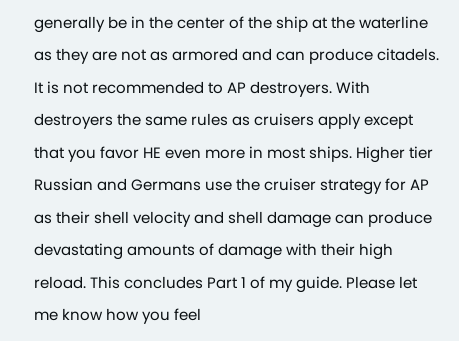generally be in the center of the ship at the waterline as they are not as armored and can produce citadels. It is not recommended to AP destroyers. With destroyers the same rules as cruisers apply except that you favor HE even more in most ships. Higher tier Russian and Germans use the cruiser strategy for AP as their shell velocity and shell damage can produce devastating amounts of damage with their high reload. This concludes Part 1 of my guide. Please let me know how you feel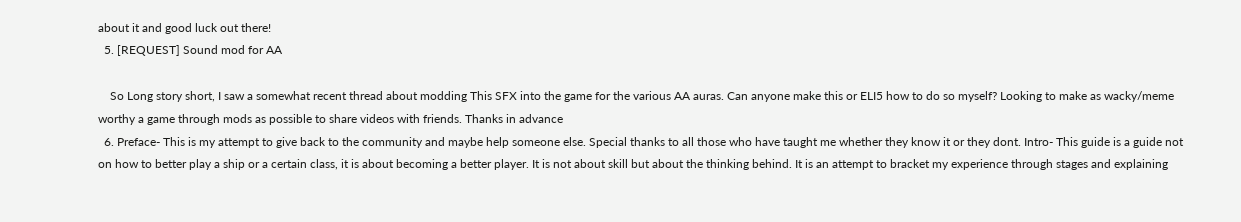about it and good luck out there!
  5. [REQUEST] Sound mod for AA

    So Long story short, I saw a somewhat recent thread about modding This SFX into the game for the various AA auras. Can anyone make this or ELI5 how to do so myself? Looking to make as wacky/meme worthy a game through mods as possible to share videos with friends. Thanks in advance
  6. Preface- This is my attempt to give back to the community and maybe help someone else. Special thanks to all those who have taught me whether they know it or they dont. Intro- This guide is a guide not on how to better play a ship or a certain class, it is about becoming a better player. It is not about skill but about the thinking behind. It is an attempt to bracket my experience through stages and explaining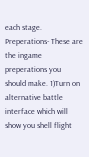each stage. Preperations- These are the ingame preperations you should make. 1)Turn on alternative battle interface which will show you shell flight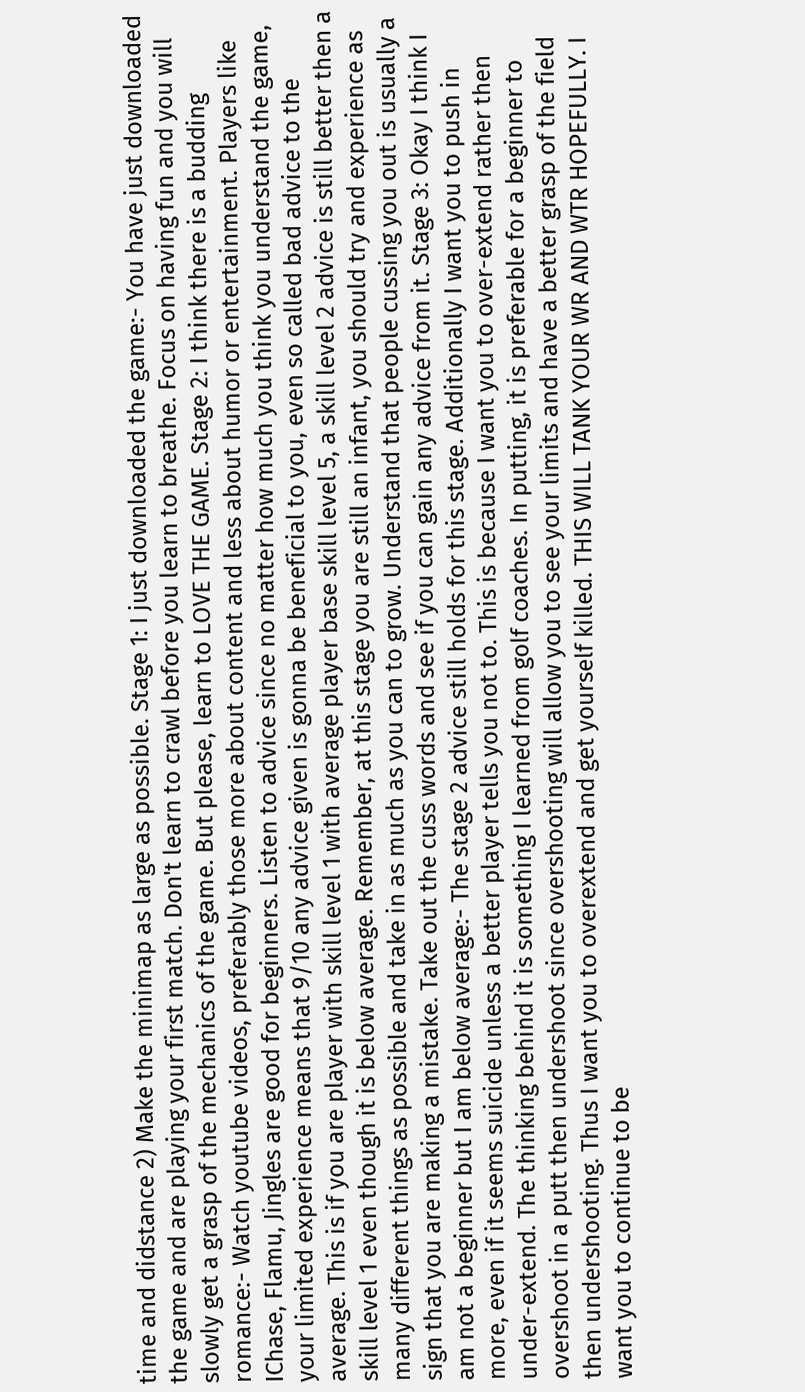time and didstance 2) Make the minimap as large as possible. Stage 1: I just downloaded the game:- You have just downloaded the game and are playing your first match. Don't learn to crawl before you learn to breathe. Focus on having fun and you will slowly get a grasp of the mechanics of the game. But please, learn to LOVE THE GAME. Stage 2: I think there is a budding romance:- Watch youtube videos, preferably those more about content and less about humor or entertainment. Players like IChase, Flamu, Jingles are good for beginners. Listen to advice since no matter how much you think you understand the game, your limited experience means that 9/10 any advice given is gonna be beneficial to you, even so called bad advice to the average. This is if you are player with skill level 1 with average player base skill level 5, a skill level 2 advice is still better then a skill level 1 even though it is below average. Remember, at this stage you are still an infant, you should try and experience as many different things as possible and take in as much as you can to grow. Understand that people cussing you out is usually a sign that you are making a mistake. Take out the cuss words and see if you can gain any advice from it. Stage 3: Okay I think I am not a beginner but I am below average:- The stage 2 advice still holds for this stage. Additionally I want you to push in more, even if it seems suicide unless a better player tells you not to. This is because I want you to over-extend rather then under-extend. The thinking behind it is something I learned from golf coaches. In putting, it is preferable for a beginner to overshoot in a putt then undershoot since overshooting will allow you to see your limits and have a better grasp of the field then undershooting. Thus I want you to overextend and get yourself killed. THIS WILL TANK YOUR WR AND WTR HOPEFULLY. I want you to continue to be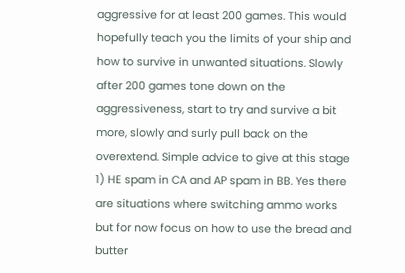aggressive for at least 200 games. This would hopefully teach you the limits of your ship and how to survive in unwanted situations. Slowly after 200 games tone down on the aggressiveness, start to try and survive a bit more, slowly and surly pull back on the overextend. Simple advice to give at this stage 1) HE spam in CA and AP spam in BB. Yes there are situations where switching ammo works but for now focus on how to use the bread and butter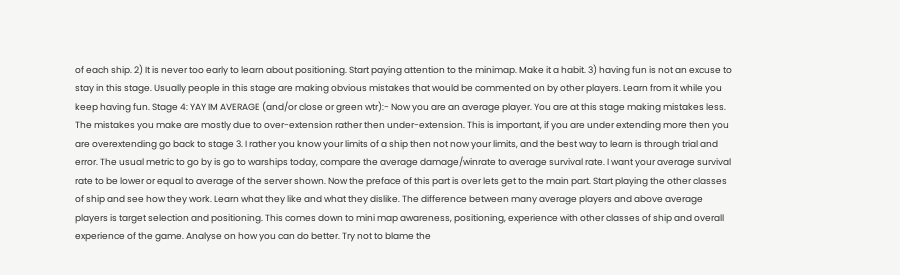of each ship. 2) It is never too early to learn about positioning. Start paying attention to the minimap. Make it a habit. 3) having fun is not an excuse to stay in this stage. Usually people in this stage are making obvious mistakes that would be commented on by other players. Learn from it while you keep having fun. Stage 4: YAY IM AVERAGE (and/or close or green wtr):- Now you are an average player. You are at this stage making mistakes less. The mistakes you make are mostly due to over-extension rather then under-extension. This is important, if you are under extending more then you are overextending go back to stage 3. I rather you know your limits of a ship then not now your limits, and the best way to learn is through trial and error. The usual metric to go by is go to warships today, compare the average damage/winrate to average survival rate. I want your average survival rate to be lower or equal to average of the server shown. Now the preface of this part is over lets get to the main part. Start playing the other classes of ship and see how they work. Learn what they like and what they dislike. The difference between many average players and above average players is target selection and positioning. This comes down to mini map awareness, positioning, experience with other classes of ship and overall experience of the game. Analyse on how you can do better. Try not to blame the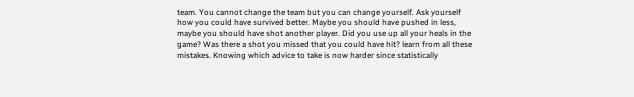team. You cannot change the team but you can change yourself. Ask yourself how you could have survived better. Maybe you should have pushed in less, maybe you should have shot another player. Did you use up all your heals in the game? Was there a shot you missed that you could have hit? learn from all these mistakes. Knowing which advice to take is now harder since statistically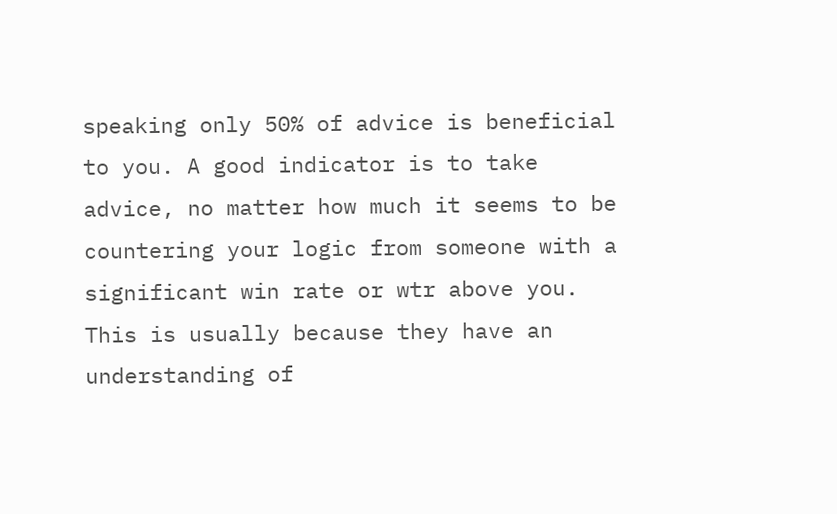speaking only 50% of advice is beneficial to you. A good indicator is to take advice, no matter how much it seems to be countering your logic from someone with a significant win rate or wtr above you. This is usually because they have an understanding of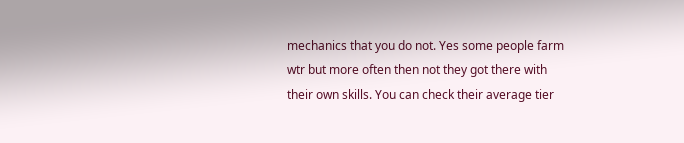mechanics that you do not. Yes some people farm wtr but more often then not they got there with their own skills. You can check their average tier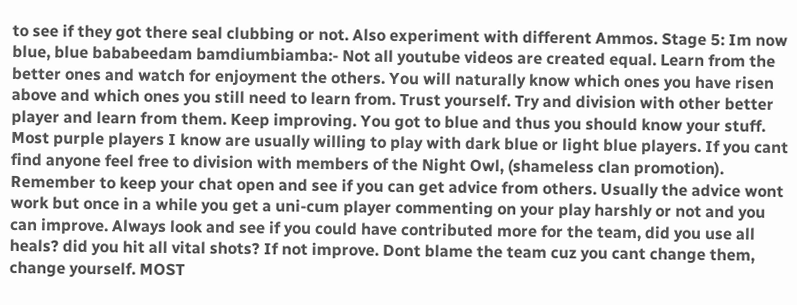to see if they got there seal clubbing or not. Also experiment with different Ammos. Stage 5: Im now blue, blue bababeedam bamdiumbiamba:- Not all youtube videos are created equal. Learn from the better ones and watch for enjoyment the others. You will naturally know which ones you have risen above and which ones you still need to learn from. Trust yourself. Try and division with other better player and learn from them. Keep improving. You got to blue and thus you should know your stuff. Most purple players I know are usually willing to play with dark blue or light blue players. If you cant find anyone feel free to division with members of the Night Owl, (shameless clan promotion). Remember to keep your chat open and see if you can get advice from others. Usually the advice wont work but once in a while you get a uni-cum player commenting on your play harshly or not and you can improve. Always look and see if you could have contributed more for the team, did you use all heals? did you hit all vital shots? If not improve. Dont blame the team cuz you cant change them, change yourself. MOST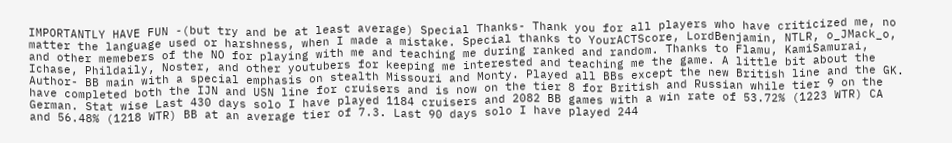IMPORTANTLY HAVE FUN -(but try and be at least average) Special Thanks- Thank you for all players who have criticized me, no matter the language used or harshness, when I made a mistake. Special thanks to YourACTScore, LordBenjamin, NTLR, o_JMack_o, and other memebers of the NO for playing with me and teaching me during ranked and random. Thanks to Flamu, KamiSamurai, Ichase, Phildaily, Noster, and other youtubers for keeping me interested and teaching me the game. A little bit about the Author- BB main with a special emphasis on stealth Missouri and Monty. Played all BBs except the new British line and the GK. have completed both the IJN and USN line for cruisers and is now on the tier 8 for British and Russian while tier 9 on the German. Stat wise Last 430 days solo I have played 1184 cruisers and 2082 BB games with a win rate of 53.72% (1223 WTR) CA and 56.48% (1218 WTR) BB at an average tier of 7.3. Last 90 days solo I have played 244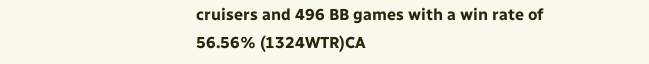cruisers and 496 BB games with a win rate of 56.56% (1324WTR)CA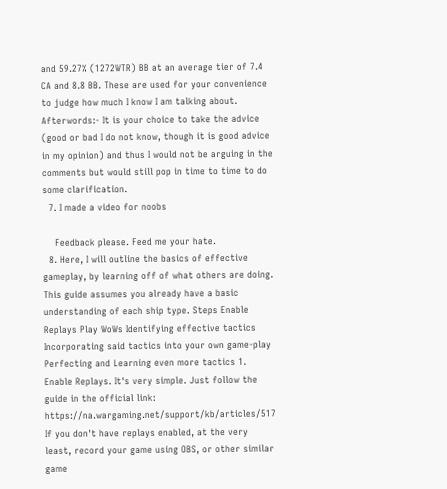and 59.27% (1272WTR) BB at an average tier of 7.4 CA and 8.8 BB. These are used for your convenience to judge how much I know I am talking about. Afterwords:- It is your choice to take the advice (good or bad I do not know, though it is good advice in my opinion) and thus I would not be arguing in the comments but would still pop in time to time to do some clarification.
  7. I made a video for noobs

    Feedback please. Feed me your hate.
  8. Here, I will outline the basics of effective gameplay, by learning off of what others are doing. This guide assumes you already have a basic understanding of each ship type. Steps Enable Replays Play WoWs Identifying effective tactics Incorporating said tactics into your own game-play Perfecting and Learning even more tactics 1. Enable Replays. It's very simple. Just follow the guide in the official link: https://na.wargaming.net/support/kb/articles/517 If you don't have replays enabled, at the very least, record your game using OBS, or other similar game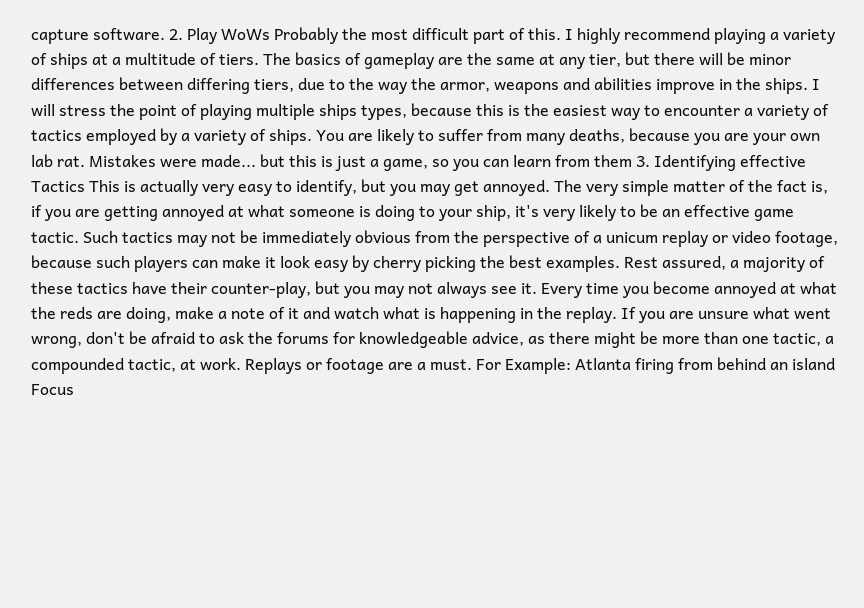capture software. 2. Play WoWs Probably the most difficult part of this. I highly recommend playing a variety of ships at a multitude of tiers. The basics of gameplay are the same at any tier, but there will be minor differences between differing tiers, due to the way the armor, weapons and abilities improve in the ships. I will stress the point of playing multiple ships types, because this is the easiest way to encounter a variety of tactics employed by a variety of ships. You are likely to suffer from many deaths, because you are your own lab rat. Mistakes were made... but this is just a game, so you can learn from them 3. Identifying effective Tactics This is actually very easy to identify, but you may get annoyed. The very simple matter of the fact is, if you are getting annoyed at what someone is doing to your ship, it's very likely to be an effective game tactic. Such tactics may not be immediately obvious from the perspective of a unicum replay or video footage, because such players can make it look easy by cherry picking the best examples. Rest assured, a majority of these tactics have their counter-play, but you may not always see it. Every time you become annoyed at what the reds are doing, make a note of it and watch what is happening in the replay. If you are unsure what went wrong, don't be afraid to ask the forums for knowledgeable advice, as there might be more than one tactic, a compounded tactic, at work. Replays or footage are a must. For Example: Atlanta firing from behind an island Focus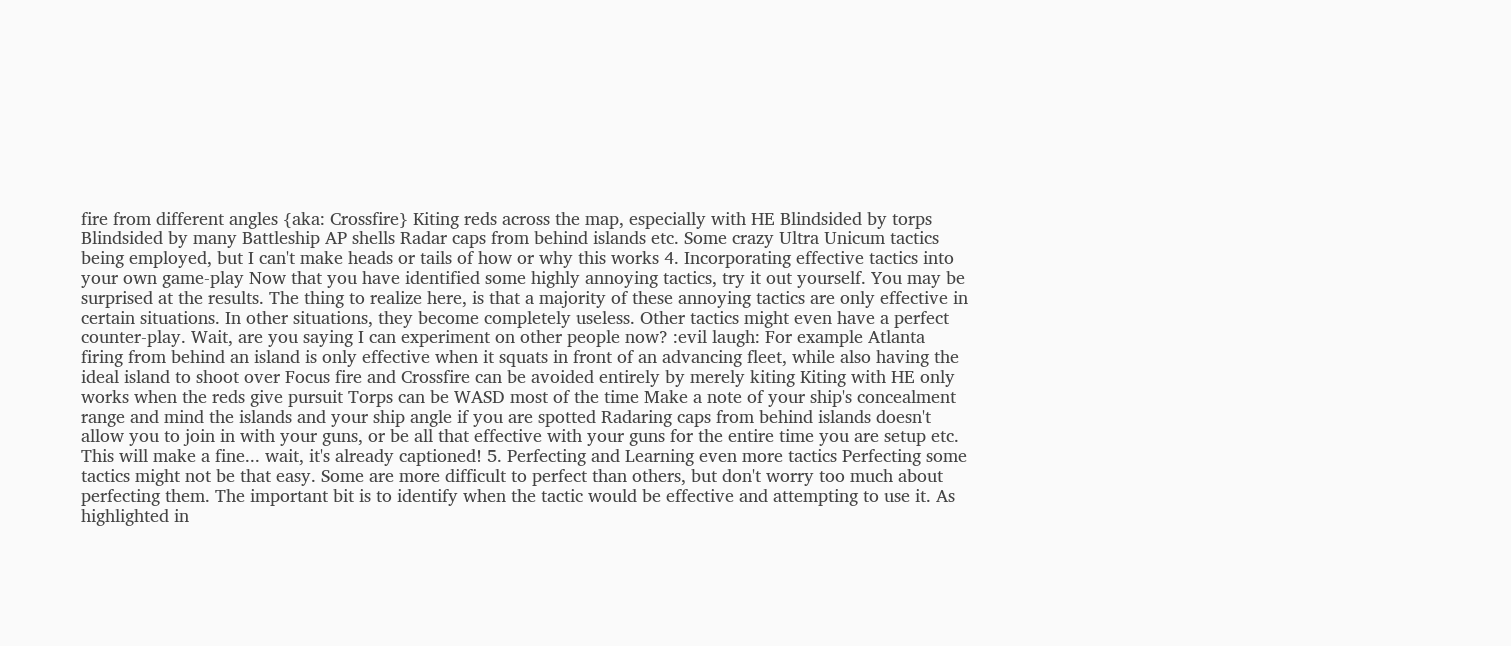fire from different angles {aka: Crossfire} Kiting reds across the map, especially with HE Blindsided by torps Blindsided by many Battleship AP shells Radar caps from behind islands etc. Some crazy Ultra Unicum tactics being employed, but I can't make heads or tails of how or why this works 4. Incorporating effective tactics into your own game-play Now that you have identified some highly annoying tactics, try it out yourself. You may be surprised at the results. The thing to realize here, is that a majority of these annoying tactics are only effective in certain situations. In other situations, they become completely useless. Other tactics might even have a perfect counter-play. Wait, are you saying I can experiment on other people now? :evil laugh: For example Atlanta firing from behind an island is only effective when it squats in front of an advancing fleet, while also having the ideal island to shoot over Focus fire and Crossfire can be avoided entirely by merely kiting Kiting with HE only works when the reds give pursuit Torps can be WASD most of the time Make a note of your ship's concealment range and mind the islands and your ship angle if you are spotted Radaring caps from behind islands doesn't allow you to join in with your guns, or be all that effective with your guns for the entire time you are setup etc. This will make a fine... wait, it's already captioned! 5. Perfecting and Learning even more tactics Perfecting some tactics might not be that easy. Some are more difficult to perfect than others, but don't worry too much about perfecting them. The important bit is to identify when the tactic would be effective and attempting to use it. As highlighted in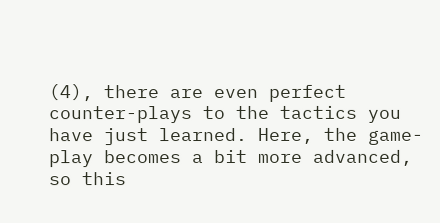(4), there are even perfect counter-plays to the tactics you have just learned. Here, the game-play becomes a bit more advanced, so this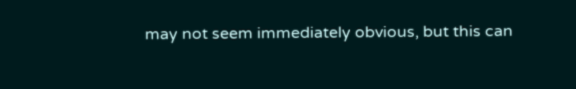may not seem immediately obvious, but this can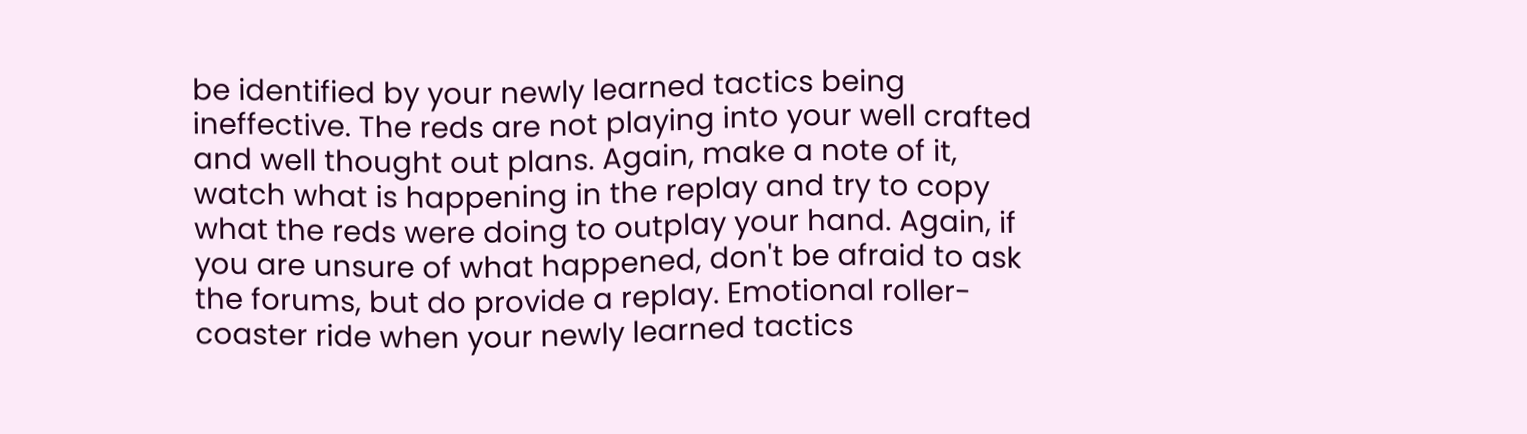be identified by your newly learned tactics being ineffective. The reds are not playing into your well crafted and well thought out plans. Again, make a note of it, watch what is happening in the replay and try to copy what the reds were doing to outplay your hand. Again, if you are unsure of what happened, don't be afraid to ask the forums, but do provide a replay. Emotional roller-coaster ride when your newly learned tactics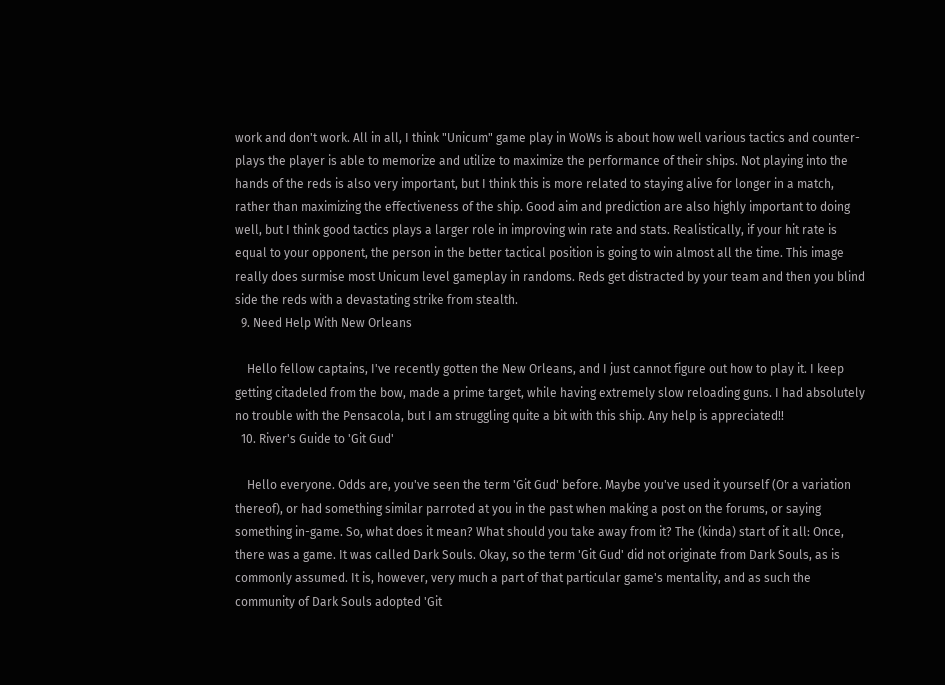work and don't work. All in all, I think "Unicum" game play in WoWs is about how well various tactics and counter-plays the player is able to memorize and utilize to maximize the performance of their ships. Not playing into the hands of the reds is also very important, but I think this is more related to staying alive for longer in a match, rather than maximizing the effectiveness of the ship. Good aim and prediction are also highly important to doing well, but I think good tactics plays a larger role in improving win rate and stats. Realistically, if your hit rate is equal to your opponent, the person in the better tactical position is going to win almost all the time. This image really does surmise most Unicum level gameplay in randoms. Reds get distracted by your team and then you blind side the reds with a devastating strike from stealth.
  9. Need Help With New Orleans

    Hello fellow captains, I've recently gotten the New Orleans, and I just cannot figure out how to play it. I keep getting citadeled from the bow, made a prime target, while having extremely slow reloading guns. I had absolutely no trouble with the Pensacola, but I am struggling quite a bit with this ship. Any help is appreciated!!
  10. River's Guide to 'Git Gud'

    Hello everyone. Odds are, you've seen the term 'Git Gud' before. Maybe you've used it yourself (Or a variation thereof), or had something similar parroted at you in the past when making a post on the forums, or saying something in-game. So, what does it mean? What should you take away from it? The (kinda) start of it all: Once, there was a game. It was called Dark Souls. Okay, so the term 'Git Gud' did not originate from Dark Souls, as is commonly assumed. It is, however, very much a part of that particular game's mentality, and as such the community of Dark Souls adopted 'Git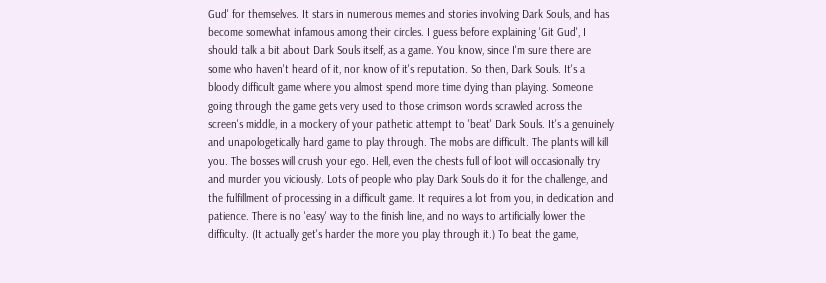Gud' for themselves. It stars in numerous memes and stories involving Dark Souls, and has become somewhat infamous among their circles. I guess before explaining 'Git Gud', I should talk a bit about Dark Souls itself, as a game. You know, since I'm sure there are some who haven't heard of it, nor know of it's reputation. So then, Dark Souls. It's a bloody difficult game where you almost spend more time dying than playing. Someone going through the game gets very used to those crimson words scrawled across the screen's middle, in a mockery of your pathetic attempt to 'beat' Dark Souls. It's a genuinely and unapologetically hard game to play through. The mobs are difficult. The plants will kill you. The bosses will crush your ego. Hell, even the chests full of loot will occasionally try and murder you viciously. Lots of people who play Dark Souls do it for the challenge, and the fulfillment of processing in a difficult game. It requires a lot from you, in dedication and patience. There is no 'easy' way to the finish line, and no ways to artificially lower the difficulty. (It actually get's harder the more you play through it.) To beat the game,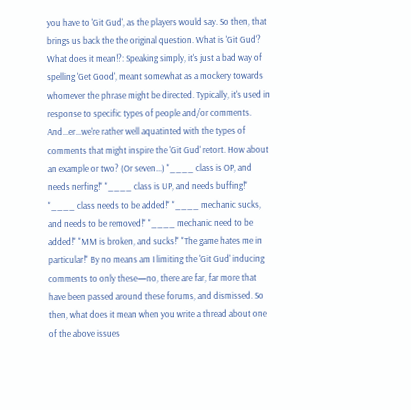you have to 'Git Gud', as the players would say. So then, that brings us back the the original question. What is 'Git Gud'? What does it mean!?: Speaking simply, it's just a bad way of spelling 'Get Good', meant somewhat as a mockery towards whomever the phrase might be directed. Typically, it's used in response to specific types of people and/or comments. And...er...we're rather well aquatinted with the types of comments that might inspire the 'Git Gud' retort. How about an example or two? (Or seven...) "____ class is OP, and needs nerfing!" "____ class is UP, and needs buffing!" "____ class needs to be added!" "____ mechanic sucks, and needs to be removed!" "____ mechanic need to be added!" "MM is broken, and sucks!" "The game hates me in particular!" By no means am I limiting the 'Git Gud' inducing comments to only these—no, there are far, far more that have been passed around these forums, and dismissed. So then, what does it mean when you write a thread about one of the above issues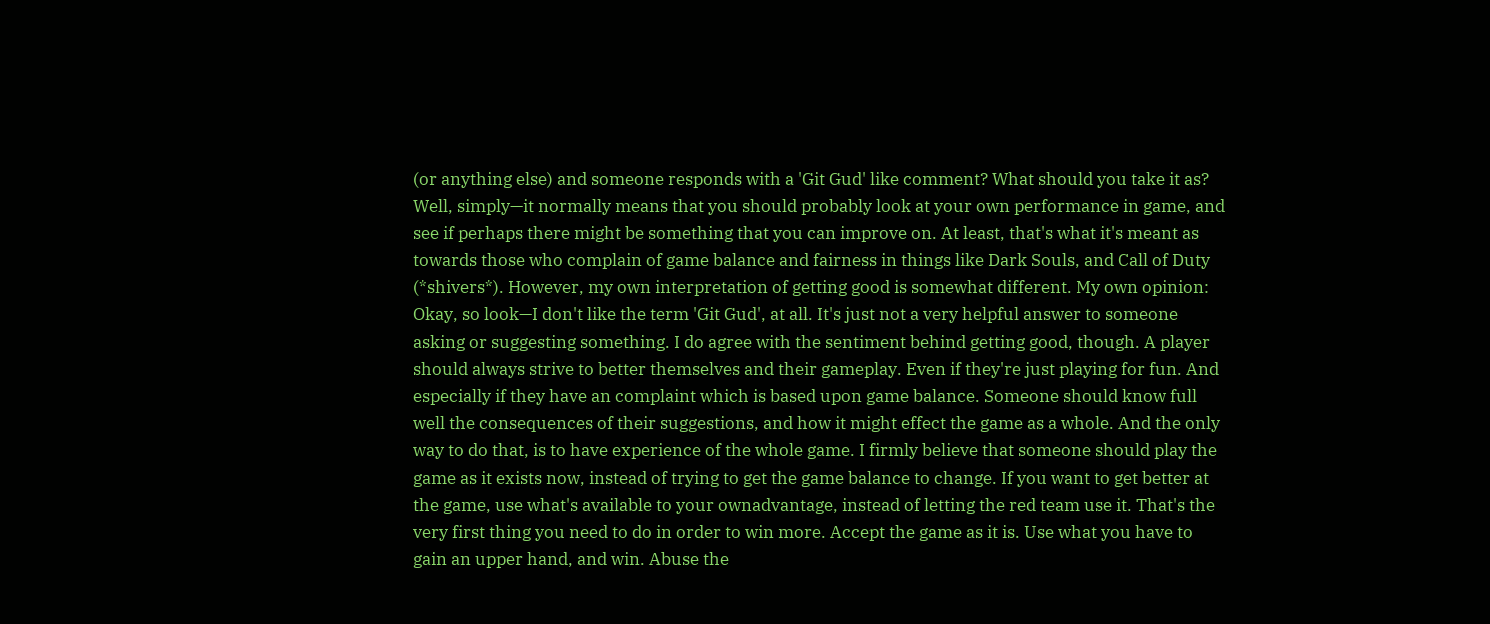(or anything else) and someone responds with a 'Git Gud' like comment? What should you take it as? Well, simply—it normally means that you should probably look at your own performance in game, and see if perhaps there might be something that you can improve on. At least, that's what it's meant as towards those who complain of game balance and fairness in things like Dark Souls, and Call of Duty (*shivers*). However, my own interpretation of getting good is somewhat different. My own opinion: Okay, so look—I don't like the term 'Git Gud', at all. It's just not a very helpful answer to someone asking or suggesting something. I do agree with the sentiment behind getting good, though. A player should always strive to better themselves and their gameplay. Even if they're just playing for fun. And especially if they have an complaint which is based upon game balance. Someone should know full well the consequences of their suggestions, and how it might effect the game as a whole. And the only way to do that, is to have experience of the whole game. I firmly believe that someone should play the game as it exists now, instead of trying to get the game balance to change. If you want to get better at the game, use what's available to your ownadvantage, instead of letting the red team use it. That's the very first thing you need to do in order to win more. Accept the game as it is. Use what you have to gain an upper hand, and win. Abuse the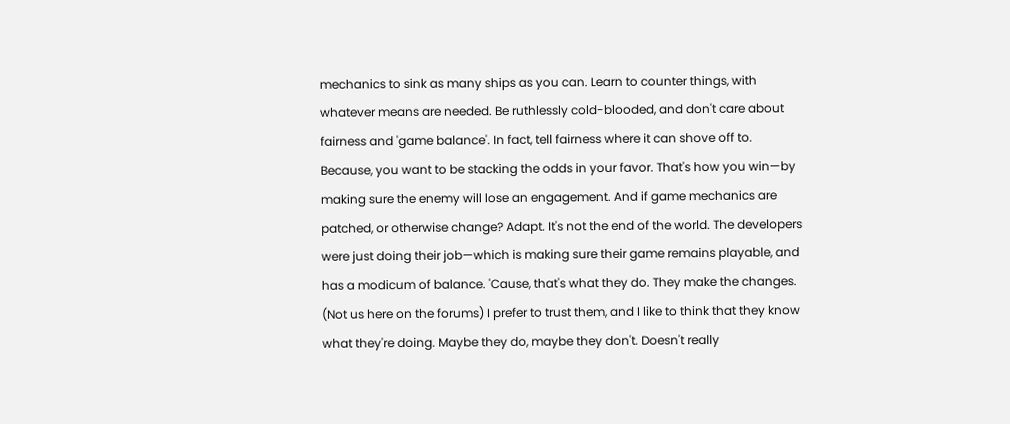mechanics to sink as many ships as you can. Learn to counter things, with whatever means are needed. Be ruthlessly cold-blooded, and don't care about fairness and 'game balance'. In fact, tell fairness where it can shove off to. Because, you want to be stacking the odds in your favor. That's how you win—by making sure the enemy will lose an engagement. And if game mechanics are patched, or otherwise change? Adapt. It's not the end of the world. The developers were just doing their job—which is making sure their game remains playable, and has a modicum of balance. 'Cause, that's what they do. They make the changes. (Not us here on the forums) I prefer to trust them, and I like to think that they know what they're doing. Maybe they do, maybe they don't. Doesn't really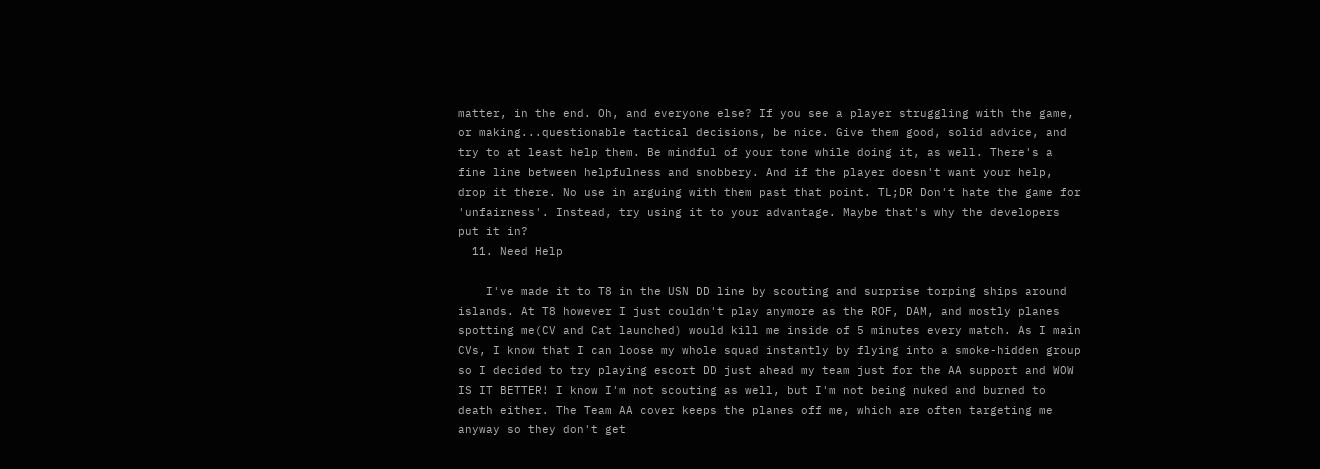matter, in the end. Oh, and everyone else? If you see a player struggling with the game, or making...questionable tactical decisions, be nice. Give them good, solid advice, and try to at least help them. Be mindful of your tone while doing it, as well. There's a fine line between helpfulness and snobbery. And if the player doesn't want your help, drop it there. No use in arguing with them past that point. TL;DR Don't hate the game for 'unfairness'. Instead, try using it to your advantage. Maybe that's why the developers put it in?
  11. Need Help

    I've made it to T8 in the USN DD line by scouting and surprise torping ships around islands. At T8 however I just couldn't play anymore as the ROF, DAM, and mostly planes spotting me(CV and Cat launched) would kill me inside of 5 minutes every match. As I main CVs, I know that I can loose my whole squad instantly by flying into a smoke-hidden group so I decided to try playing escort DD just ahead my team just for the AA support and WOW IS IT BETTER! I know I'm not scouting as well, but I'm not being nuked and burned to death either. The Team AA cover keeps the planes off me, which are often targeting me anyway so they don't get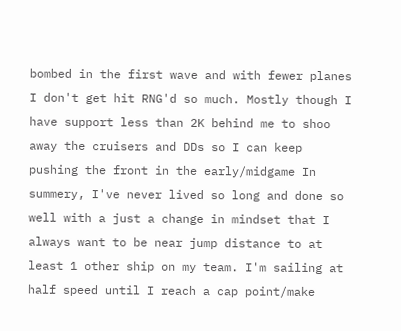bombed in the first wave and with fewer planes I don't get hit RNG'd so much. Mostly though I have support less than 2K behind me to shoo away the cruisers and DDs so I can keep pushing the front in the early/midgame In summery, I've never lived so long and done so well with a just a change in mindset that I always want to be near jump distance to at least 1 other ship on my team. I'm sailing at half speed until I reach a cap point/make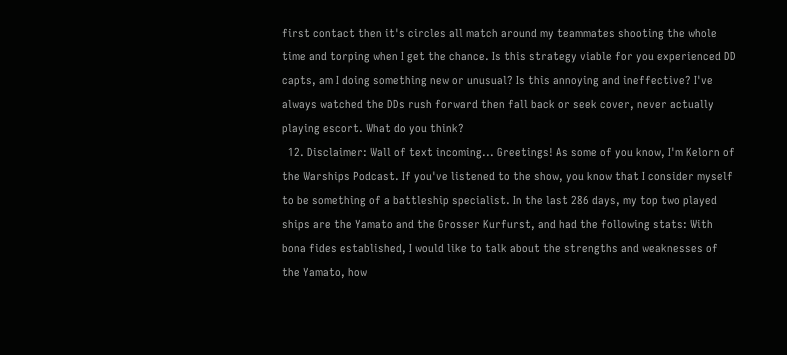first contact then it's circles all match around my teammates shooting the whole time and torping when I get the chance. Is this strategy viable for you experienced DD capts, am I doing something new or unusual? Is this annoying and ineffective? I've always watched the DDs rush forward then fall back or seek cover, never actually playing escort. What do you think?
  12. Disclaimer: Wall of text incoming... Greetings! As some of you know, I'm Kelorn of the Warships Podcast. If you've listened to the show, you know that I consider myself to be something of a battleship specialist. In the last 286 days, my top two played ships are the Yamato and the Grosser Kurfurst, and had the following stats: With bona fides established, I would like to talk about the strengths and weaknesses of the Yamato, how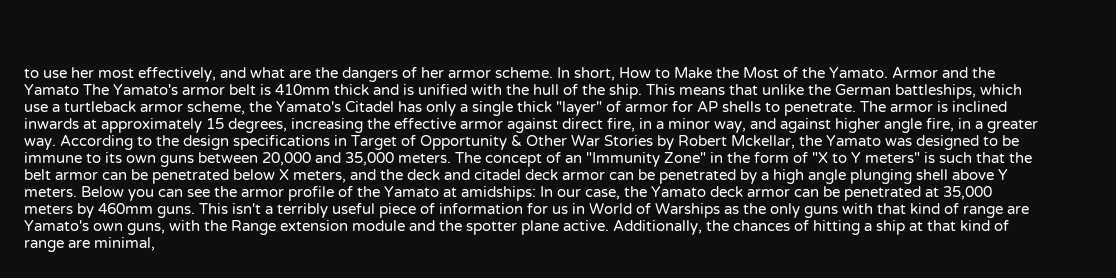to use her most effectively, and what are the dangers of her armor scheme. In short, How to Make the Most of the Yamato. Armor and the Yamato The Yamato's armor belt is 410mm thick and is unified with the hull of the ship. This means that unlike the German battleships, which use a turtleback armor scheme, the Yamato's Citadel has only a single thick "layer" of armor for AP shells to penetrate. The armor is inclined inwards at approximately 15 degrees, increasing the effective armor against direct fire, in a minor way, and against higher angle fire, in a greater way. According to the design specifications in Target of Opportunity & Other War Stories by Robert Mckellar, the Yamato was designed to be immune to its own guns between 20,000 and 35,000 meters. The concept of an "Immunity Zone" in the form of "X to Y meters" is such that the belt armor can be penetrated below X meters, and the deck and citadel deck armor can be penetrated by a high angle plunging shell above Y meters. Below you can see the armor profile of the Yamato at amidships: In our case, the Yamato deck armor can be penetrated at 35,000 meters by 460mm guns. This isn't a terribly useful piece of information for us in World of Warships as the only guns with that kind of range are Yamato's own guns, with the Range extension module and the spotter plane active. Additionally, the chances of hitting a ship at that kind of range are minimal,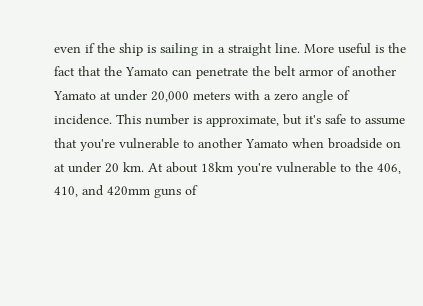even if the ship is sailing in a straight line. More useful is the fact that the Yamato can penetrate the belt armor of another Yamato at under 20,000 meters with a zero angle of incidence. This number is approximate, but it's safe to assume that you're vulnerable to another Yamato when broadside on at under 20 km. At about 18km you're vulnerable to the 406, 410, and 420mm guns of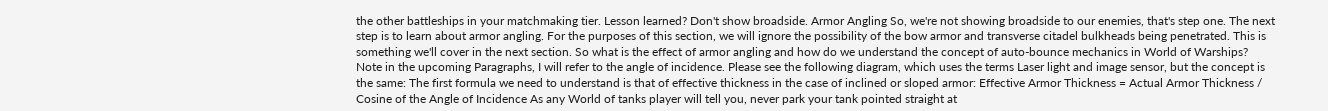the other battleships in your matchmaking tier. Lesson learned? Don't show broadside. Armor Angling So, we're not showing broadside to our enemies, that's step one. The next step is to learn about armor angling. For the purposes of this section, we will ignore the possibility of the bow armor and transverse citadel bulkheads being penetrated. This is something we'll cover in the next section. So what is the effect of armor angling and how do we understand the concept of auto-bounce mechanics in World of Warships? Note in the upcoming Paragraphs, I will refer to the angle of incidence. Please see the following diagram, which uses the terms Laser light and image sensor, but the concept is the same: The first formula we need to understand is that of effective thickness in the case of inclined or sloped armor: Effective Armor Thickness = Actual Armor Thickness / Cosine of the Angle of Incidence As any World of tanks player will tell you, never park your tank pointed straight at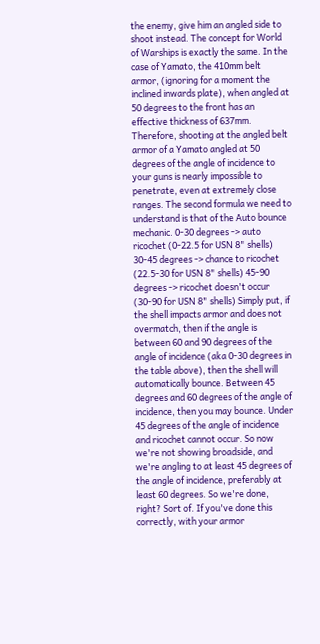the enemy, give him an angled side to shoot instead. The concept for World of Warships is exactly the same. In the case of Yamato, the 410mm belt armor, (ignoring for a moment the inclined inwards plate), when angled at 50 degrees to the front has an effective thickness of 637mm. Therefore, shooting at the angled belt armor of a Yamato angled at 50 degrees of the angle of incidence to your guns is nearly impossible to penetrate, even at extremely close ranges. The second formula we need to understand is that of the Auto bounce mechanic. 0-30 degrees -> auto ricochet (0-22.5 for USN 8" shells) 30-45 degrees -> chance to ricochet (22.5-30 for USN 8" shells) 45-90 degrees -> ricochet doesn't occur (30-90 for USN 8" shells) Simply put, if the shell impacts armor and does not overmatch, then if the angle is between 60 and 90 degrees of the angle of incidence (aka 0-30 degrees in the table above), then the shell will automatically bounce. Between 45 degrees and 60 degrees of the angle of incidence, then you may bounce. Under 45 degrees of the angle of incidence and ricochet cannot occur. So now we're not showing broadside, and we're angling to at least 45 degrees of the angle of incidence, preferably at least 60 degrees. So we're done, right? Sort of. If you've done this correctly, with your armor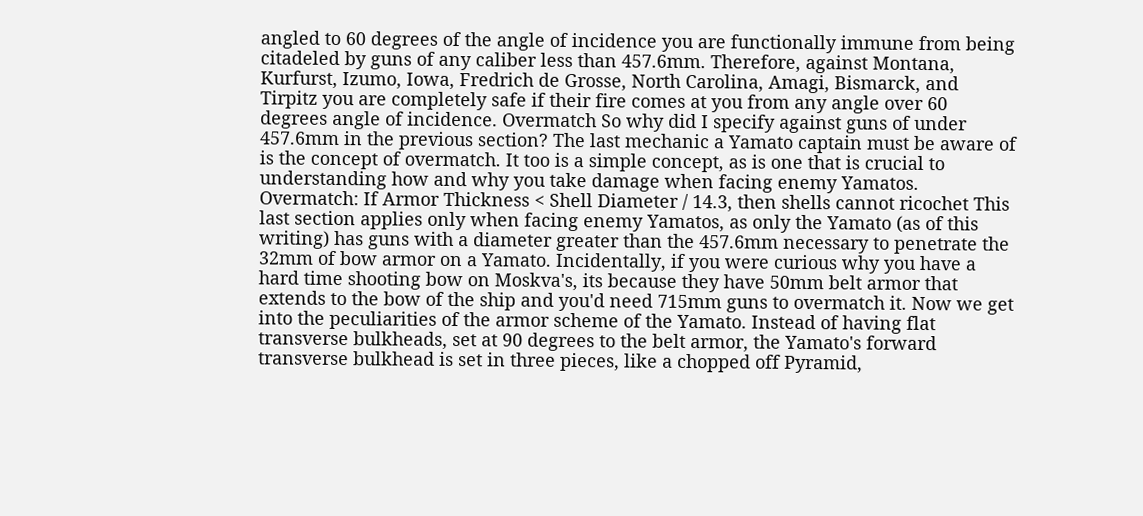angled to 60 degrees of the angle of incidence you are functionally immune from being citadeled by guns of any caliber less than 457.6mm. Therefore, against Montana, Kurfurst, Izumo, Iowa, Fredrich de Grosse, North Carolina, Amagi, Bismarck, and Tirpitz you are completely safe if their fire comes at you from any angle over 60 degrees angle of incidence. Overmatch So why did I specify against guns of under 457.6mm in the previous section? The last mechanic a Yamato captain must be aware of is the concept of overmatch. It too is a simple concept, as is one that is crucial to understanding how and why you take damage when facing enemy Yamatos. Overmatch: If Armor Thickness < Shell Diameter / 14.3, then shells cannot ricochet This last section applies only when facing enemy Yamatos, as only the Yamato (as of this writing) has guns with a diameter greater than the 457.6mm necessary to penetrate the 32mm of bow armor on a Yamato. Incidentally, if you were curious why you have a hard time shooting bow on Moskva's, its because they have 50mm belt armor that extends to the bow of the ship and you'd need 715mm guns to overmatch it. Now we get into the peculiarities of the armor scheme of the Yamato. Instead of having flat transverse bulkheads, set at 90 degrees to the belt armor, the Yamato's forward transverse bulkhead is set in three pieces, like a chopped off Pyramid,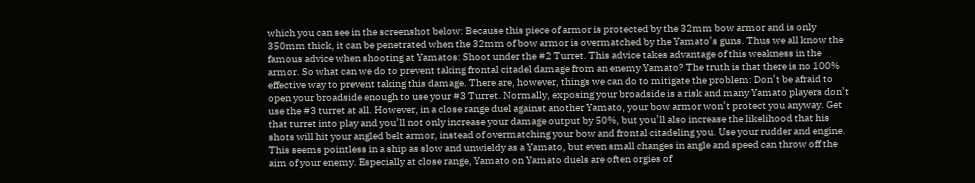which you can see in the screenshot below: Because this piece of armor is protected by the 32mm bow armor and is only 350mm thick, it can be penetrated when the 32mm of bow armor is overmatched by the Yamato’s guns. Thus we all know the famous advice when shooting at Yamatos: Shoot under the #2 Turret. This advice takes advantage of this weakness in the armor. So what can we do to prevent taking frontal citadel damage from an enemy Yamato? The truth is that there is no 100% effective way to prevent taking this damage. There are, however, things we can do to mitigate the problem: Don’t be afraid to open your broadside enough to use your #3 Turret. Normally, exposing your broadside is a risk and many Yamato players don’t use the #3 turret at all. However, in a close range duel against another Yamato, your bow armor won’t protect you anyway. Get that turret into play and you’ll not only increase your damage output by 50%, but you’ll also increase the likelihood that his shots will hit your angled belt armor, instead of overmatching your bow and frontal citadeling you. Use your rudder and engine. This seems pointless in a ship as slow and unwieldy as a Yamato, but even small changes in angle and speed can throw off the aim of your enemy. Especially at close range, Yamato on Yamato duels are often orgies of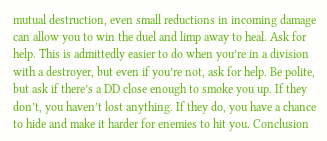mutual destruction, even small reductions in incoming damage can allow you to win the duel and limp away to heal. Ask for help. This is admittedly easier to do when you’re in a division with a destroyer, but even if you’re not, ask for help. Be polite, but ask if there’s a DD close enough to smoke you up. If they don’t, you haven’t lost anything. If they do, you have a chance to hide and make it harder for enemies to hit you. Conclusion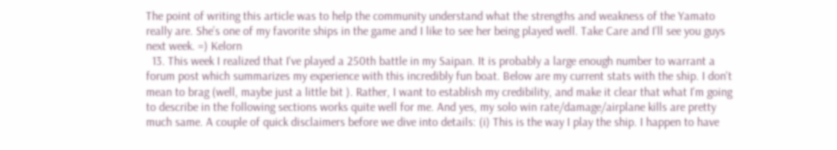The point of writing this article was to help the community understand what the strengths and weakness of the Yamato really are. She’s one of my favorite ships in the game and I like to see her being played well. Take Care and I’ll see you guys next week. =) Kelorn
  13. This week I realized that I've played a 250th battle in my Saipan. It is probably a large enough number to warrant a forum post which summarizes my experience with this incredibly fun boat. Below are my current stats with the ship. I don't mean to brag (well, maybe just a little bit ). Rather, I want to establish my credibility, and make it clear that what I'm going to describe in the following sections works quite well for me. And yes, my solo win rate/damage/airplane kills are pretty much same. A couple of quick disclaimers before we dive into details: (i) This is the way I play the ship. I happen to have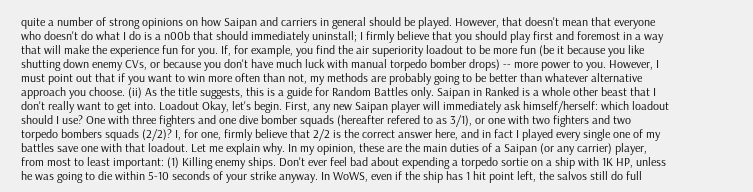quite a number of strong opinions on how Saipan and carriers in general should be played. However, that doesn't mean that everyone who doesn't do what I do is a n00b that should immediately uninstall; I firmly believe that you should play first and foremost in a way that will make the experience fun for you. If, for example, you find the air superiority loadout to be more fun (be it because you like shutting down enemy CVs, or because you don't have much luck with manual torpedo bomber drops) -- more power to you. However, I must point out that if you want to win more often than not, my methods are probably going to be better than whatever alternative approach you choose. (ii) As the title suggests, this is a guide for Random Battles only. Saipan in Ranked is a whole other beast that I don't really want to get into. Loadout Okay, let's begin. First, any new Saipan player will immediately ask himself/herself: which loadout should I use? One with three fighters and one dive bomber squads (hereafter refered to as 3/1), or one with two fighters and two torpedo bombers squads (2/2)? I, for one, firmly believe that 2/2 is the correct answer here, and in fact I played every single one of my battles save one with that loadout. Let me explain why. In my opinion, these are the main duties of a Saipan (or any carrier) player, from most to least important: (1) Killing enemy ships. Don't ever feel bad about expending a torpedo sortie on a ship with 1K HP, unless he was going to die within 5-10 seconds of your strike anyway. In WoWS, even if the ship has 1 hit point left, the salvos still do full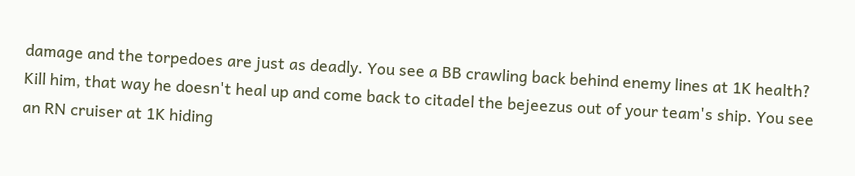damage and the torpedoes are just as deadly. You see a BB crawling back behind enemy lines at 1K health? Kill him, that way he doesn't heal up and come back to citadel the bejeezus out of your team's ship. You see an RN cruiser at 1K hiding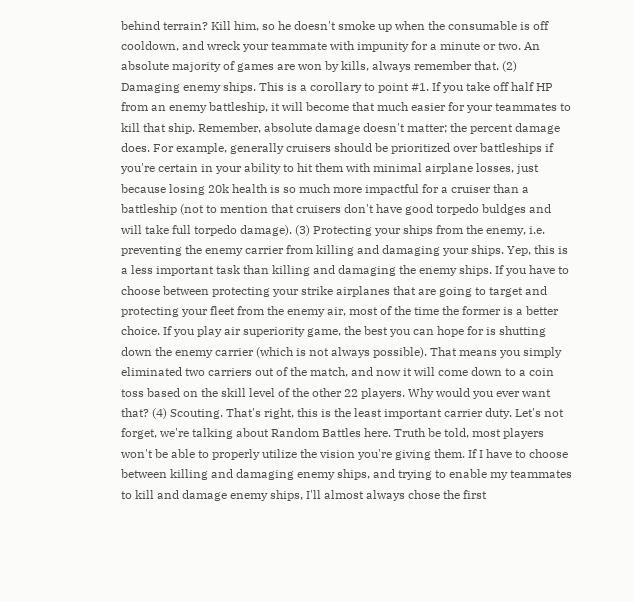behind terrain? Kill him, so he doesn't smoke up when the consumable is off cooldown, and wreck your teammate with impunity for a minute or two. An absolute majority of games are won by kills, always remember that. (2) Damaging enemy ships. This is a corollary to point #1. If you take off half HP from an enemy battleship, it will become that much easier for your teammates to kill that ship. Remember, absolute damage doesn't matter; the percent damage does. For example, generally cruisers should be prioritized over battleships if you're certain in your ability to hit them with minimal airplane losses, just because losing 20k health is so much more impactful for a cruiser than a battleship (not to mention that cruisers don't have good torpedo buldges and will take full torpedo damage). (3) Protecting your ships from the enemy, i.e. preventing the enemy carrier from killing and damaging your ships. Yep, this is a less important task than killing and damaging the enemy ships. If you have to choose between protecting your strike airplanes that are going to target and protecting your fleet from the enemy air, most of the time the former is a better choice. If you play air superiority game, the best you can hope for is shutting down the enemy carrier (which is not always possible). That means you simply eliminated two carriers out of the match, and now it will come down to a coin toss based on the skill level of the other 22 players. Why would you ever want that? (4) Scouting. That's right, this is the least important carrier duty. Let's not forget, we're talking about Random Battles here. Truth be told, most players won't be able to properly utilize the vision you're giving them. If I have to choose between killing and damaging enemy ships, and trying to enable my teammates to kill and damage enemy ships, I'll almost always chose the first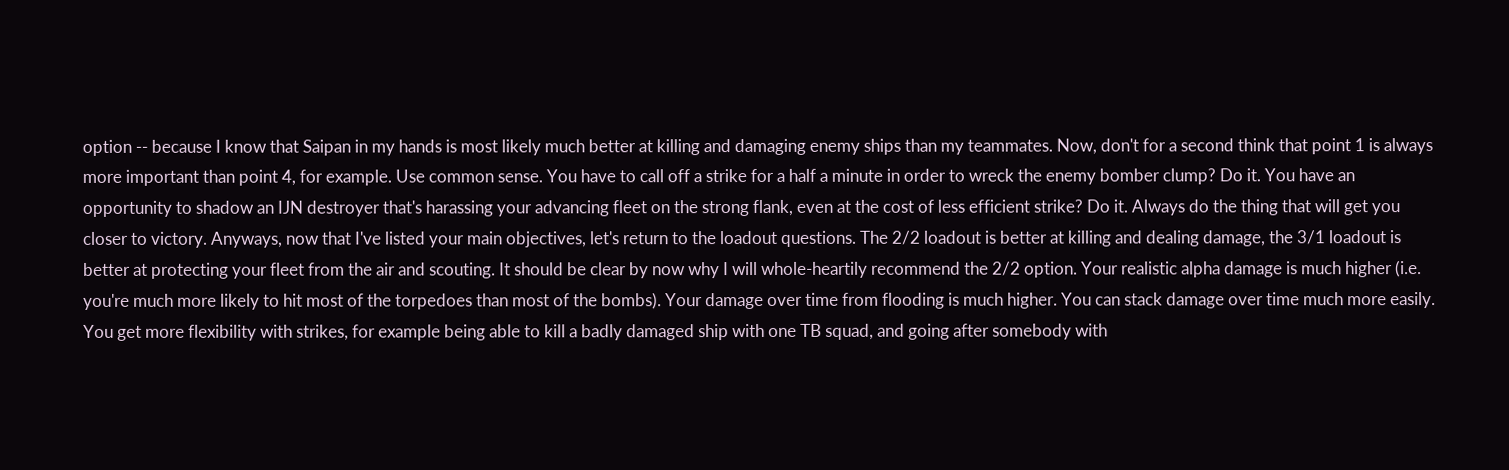option -- because I know that Saipan in my hands is most likely much better at killing and damaging enemy ships than my teammates. Now, don't for a second think that point 1 is always more important than point 4, for example. Use common sense. You have to call off a strike for a half a minute in order to wreck the enemy bomber clump? Do it. You have an opportunity to shadow an IJN destroyer that's harassing your advancing fleet on the strong flank, even at the cost of less efficient strike? Do it. Always do the thing that will get you closer to victory. Anyways, now that I've listed your main objectives, let's return to the loadout questions. The 2/2 loadout is better at killing and dealing damage, the 3/1 loadout is better at protecting your fleet from the air and scouting. It should be clear by now why I will whole-heartily recommend the 2/2 option. Your realistic alpha damage is much higher (i.e. you're much more likely to hit most of the torpedoes than most of the bombs). Your damage over time from flooding is much higher. You can stack damage over time much more easily. You get more flexibility with strikes, for example being able to kill a badly damaged ship with one TB squad, and going after somebody with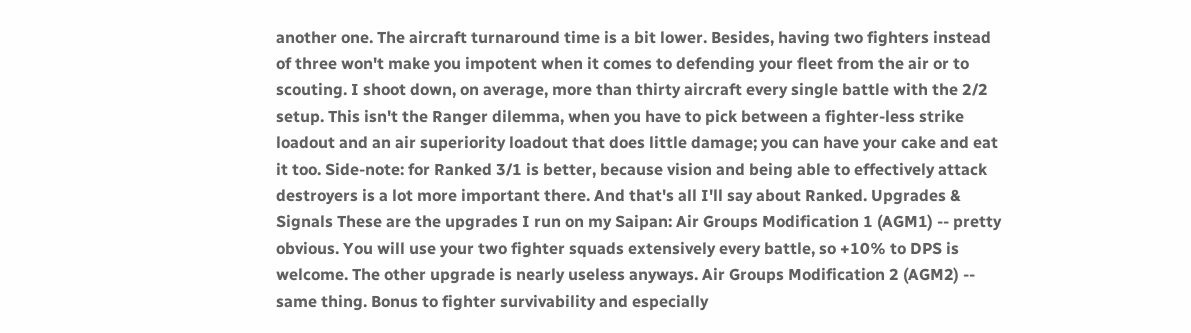another one. The aircraft turnaround time is a bit lower. Besides, having two fighters instead of three won't make you impotent when it comes to defending your fleet from the air or to scouting. I shoot down, on average, more than thirty aircraft every single battle with the 2/2 setup. This isn't the Ranger dilemma, when you have to pick between a fighter-less strike loadout and an air superiority loadout that does little damage; you can have your cake and eat it too. Side-note: for Ranked 3/1 is better, because vision and being able to effectively attack destroyers is a lot more important there. And that's all I'll say about Ranked. Upgrades & Signals These are the upgrades I run on my Saipan: Air Groups Modification 1 (AGM1) -- pretty obvious. You will use your two fighter squads extensively every battle, so +10% to DPS is welcome. The other upgrade is nearly useless anyways. Air Groups Modification 2 (AGM2) -- same thing. Bonus to fighter survivability and especially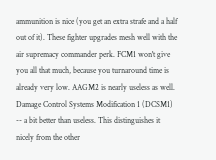ammunition is nice (you get an extra strafe and a half out of it). These fighter upgrades mesh well with the air supremacy commander perk. FCM1 won't give you all that much, because you turnaround time is already very low. AAGM2 is nearly useless as well. Damage Control Systems Modification 1 (DCSM1) -- a bit better than useless. This distinguishes it nicely from the other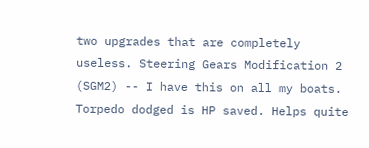two upgrades that are completely useless. Steering Gears Modification 2 (SGM2) -- I have this on all my boats. Torpedo dodged is HP saved. Helps quite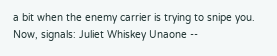a bit when the enemy carrier is trying to snipe you. Now, signals: Juliet Whiskey Unaone --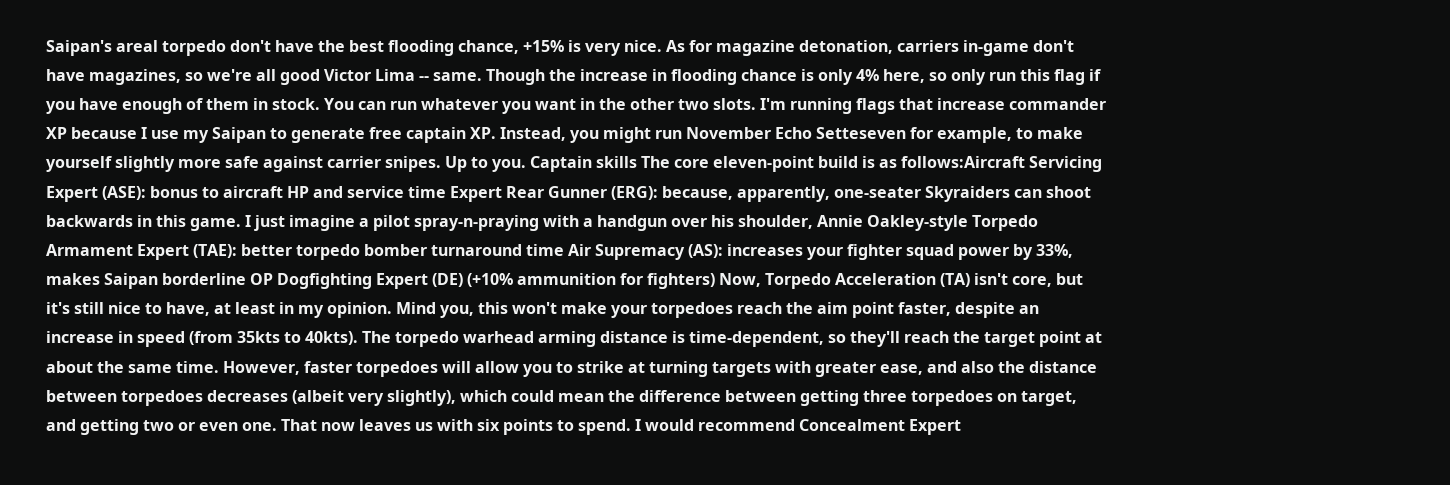Saipan's areal torpedo don't have the best flooding chance, +15% is very nice. As for magazine detonation, carriers in-game don't have magazines, so we're all good Victor Lima -- same. Though the increase in flooding chance is only 4% here, so only run this flag if you have enough of them in stock. You can run whatever you want in the other two slots. I'm running flags that increase commander XP because I use my Saipan to generate free captain XP. Instead, you might run November Echo Setteseven for example, to make yourself slightly more safe against carrier snipes. Up to you. Captain skills The core eleven-point build is as follows:Aircraft Servicing Expert (ASE): bonus to aircraft HP and service time Expert Rear Gunner (ERG): because, apparently, one-seater Skyraiders can shoot backwards in this game. I just imagine a pilot spray-n-praying with a handgun over his shoulder, Annie Oakley-style Torpedo Armament Expert (TAE): better torpedo bomber turnaround time Air Supremacy (AS): increases your fighter squad power by 33%, makes Saipan borderline OP Dogfighting Expert (DE) (+10% ammunition for fighters) Now, Torpedo Acceleration (TA) isn't core, but it's still nice to have, at least in my opinion. Mind you, this won't make your torpedoes reach the aim point faster, despite an increase in speed (from 35kts to 40kts). The torpedo warhead arming distance is time-dependent, so they'll reach the target point at about the same time. However, faster torpedoes will allow you to strike at turning targets with greater ease, and also the distance between torpedoes decreases (albeit very slightly), which could mean the difference between getting three torpedoes on target, and getting two or even one. That now leaves us with six points to spend. I would recommend Concealment Expert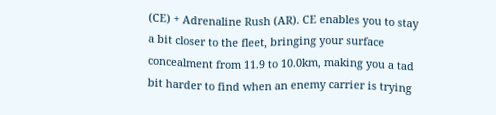(CE) + Adrenaline Rush (AR). CE enables you to stay a bit closer to the fleet, bringing your surface concealment from 11.9 to 10.0km, making you a tad bit harder to find when an enemy carrier is trying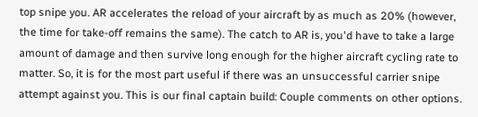top snipe you. AR accelerates the reload of your aircraft by as much as 20% (however, the time for take-off remains the same). The catch to AR is, you'd have to take a large amount of damage and then survive long enough for the higher aircraft cycling rate to matter. So, it is for the most part useful if there was an unsuccessful carrier snipe attempt against you. This is our final captain build: Couple comments on other options.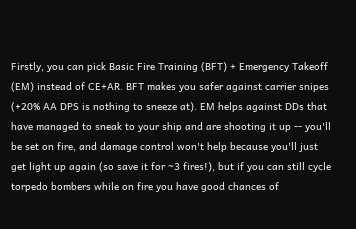Firstly, you can pick Basic Fire Training (BFT) + Emergency Takeoff (EM) instead of CE+AR. BFT makes you safer against carrier snipes (+20% AA DPS is nothing to sneeze at). EM helps against DDs that have managed to sneak to your ship and are shooting it up -- you'll be set on fire, and damage control won't help because you'll just get light up again (so save it for ~3 fires!), but if you can still cycle torpedo bombers while on fire you have good chances of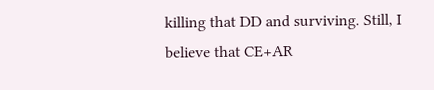killing that DD and surviving. Still, I believe that CE+AR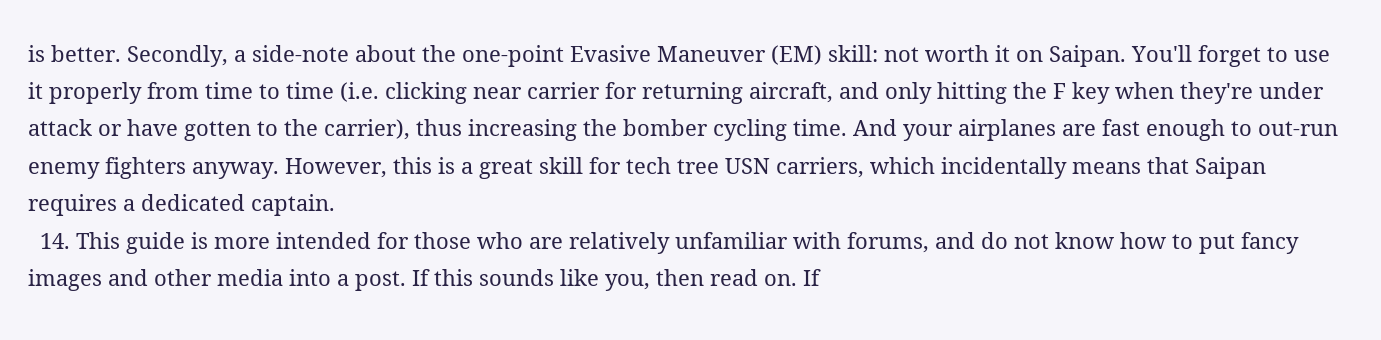is better. Secondly, a side-note about the one-point Evasive Maneuver (EM) skill: not worth it on Saipan. You'll forget to use it properly from time to time (i.e. clicking near carrier for returning aircraft, and only hitting the F key when they're under attack or have gotten to the carrier), thus increasing the bomber cycling time. And your airplanes are fast enough to out-run enemy fighters anyway. However, this is a great skill for tech tree USN carriers, which incidentally means that Saipan requires a dedicated captain.
  14. This guide is more intended for those who are relatively unfamiliar with forums, and do not know how to put fancy images and other media into a post. If this sounds like you, then read on. If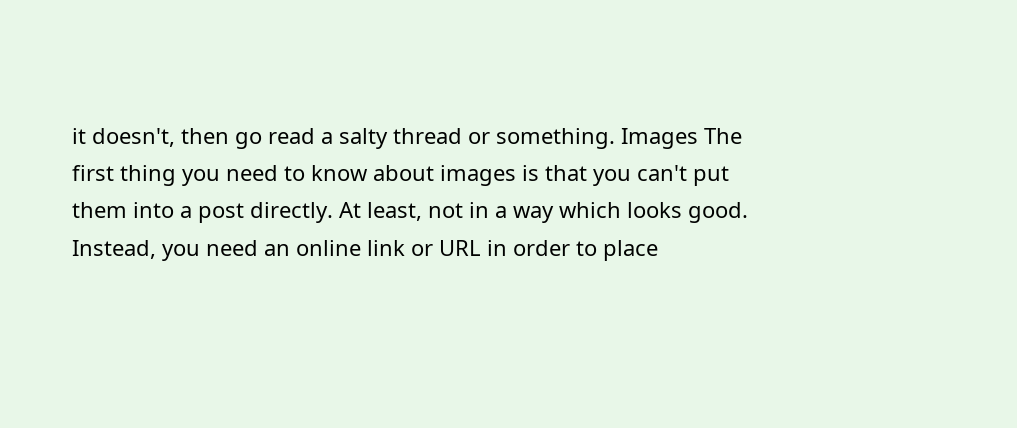it doesn't, then go read a salty thread or something. Images The first thing you need to know about images is that you can't put them into a post directly. At least, not in a way which looks good. Instead, you need an online link or URL in order to place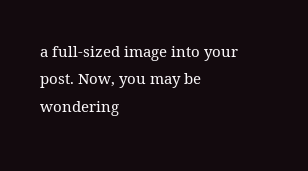a full-sized image into your post. Now, you may be wondering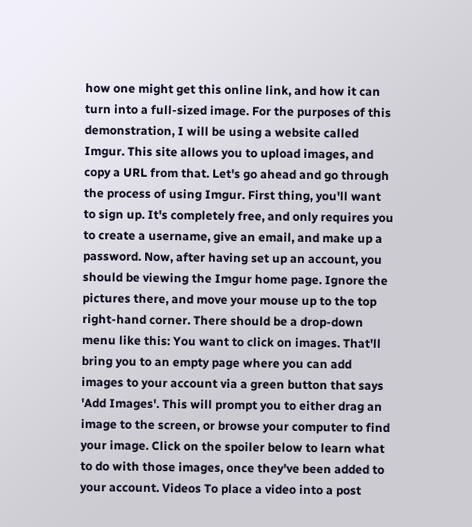how one might get this online link, and how it can turn into a full-sized image. For the purposes of this demonstration, I will be using a website called Imgur. This site allows you to upload images, and copy a URL from that. Let's go ahead and go through the process of using Imgur. First thing, you'll want to sign up. It's completely free, and only requires you to create a username, give an email, and make up a password. Now, after having set up an account, you should be viewing the Imgur home page. Ignore the pictures there, and move your mouse up to the top right-hand corner. There should be a drop-down menu like this: You want to click on images. That'll bring you to an empty page where you can add images to your account via a green button that says 'Add Images'. This will prompt you to either drag an image to the screen, or browse your computer to find your image. Click on the spoiler below to learn what to do with those images, once they've been added to your account. Videos To place a video into a post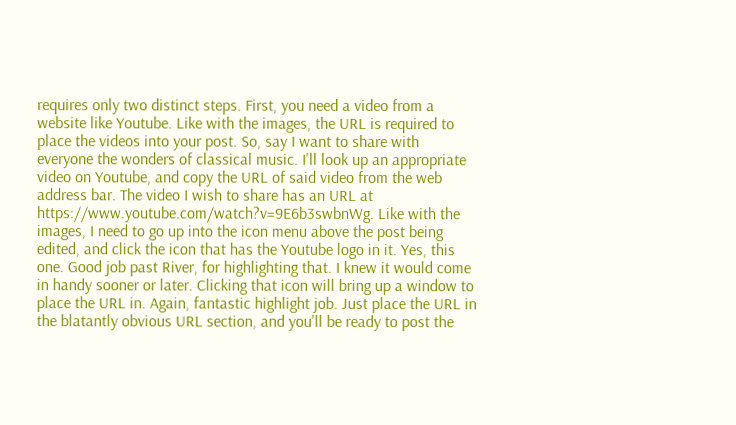requires only two distinct steps. First, you need a video from a website like Youtube. Like with the images, the URL is required to place the videos into your post. So, say I want to share with everyone the wonders of classical music. I'll look up an appropriate video on Youtube, and copy the URL of said video from the web address bar. The video I wish to share has an URL at https://www.youtube.com/watch?v=9E6b3swbnWg. Like with the images, I need to go up into the icon menu above the post being edited, and click the icon that has the Youtube logo in it. Yes, this one. Good job past River, for highlighting that. I knew it would come in handy sooner or later. Clicking that icon will bring up a window to place the URL in. Again, fantastic highlight job. Just place the URL in the blatantly obvious URL section, and you'll be ready to post the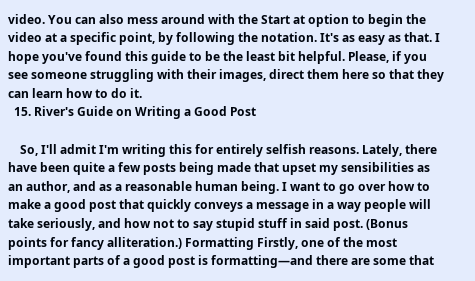video. You can also mess around with the Start at option to begin the video at a specific point, by following the notation. It's as easy as that. I hope you've found this guide to be the least bit helpful. Please, if you see someone struggling with their images, direct them here so that they can learn how to do it.
  15. River's Guide on Writing a Good Post

    So, I'll admit I'm writing this for entirely selfish reasons. Lately, there have been quite a few posts being made that upset my sensibilities as an author, and as a reasonable human being. I want to go over how to make a good post that quickly conveys a message in a way people will take seriously, and how not to say stupid stuff in said post. (Bonus points for fancy alliteration.) Formatting Firstly, one of the most important parts of a good post is formatting—and there are some that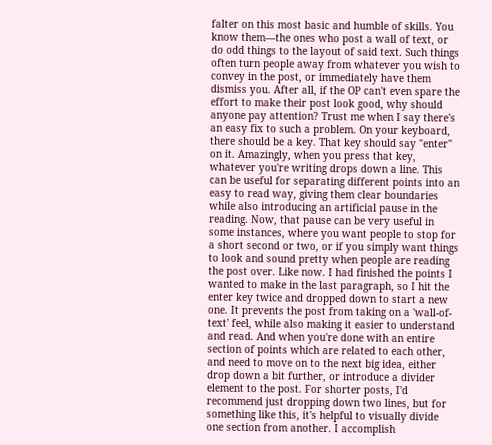falter on this most basic and humble of skills. You know them—the ones who post a wall of text, or do odd things to the layout of said text. Such things often turn people away from whatever you wish to convey in the post, or immediately have them dismiss you. After all, if the OP can't even spare the effort to make their post look good, why should anyone pay attention? Trust me when I say there's an easy fix to such a problem. On your keyboard, there should be a key. That key should say "enter" on it. Amazingly, when you press that key, whatever you're writing drops down a line. This can be useful for separating different points into an easy to read way, giving them clear boundaries while also introducing an artificial pause in the reading. Now, that pause can be very useful in some instances, where you want people to stop for a short second or two, or if you simply want things to look and sound pretty when people are reading the post over. Like now. I had finished the points I wanted to make in the last paragraph, so I hit the enter key twice and dropped down to start a new one. It prevents the post from taking on a 'wall-of-text' feel, while also making it easier to understand and read. And when you're done with an entire section of points which are related to each other, and need to move on to the next big idea, either drop down a bit further, or introduce a divider element to the post. For shorter posts, I'd recommend just dropping down two lines, but for something like this, it's helpful to visually divide one section from another. I accomplish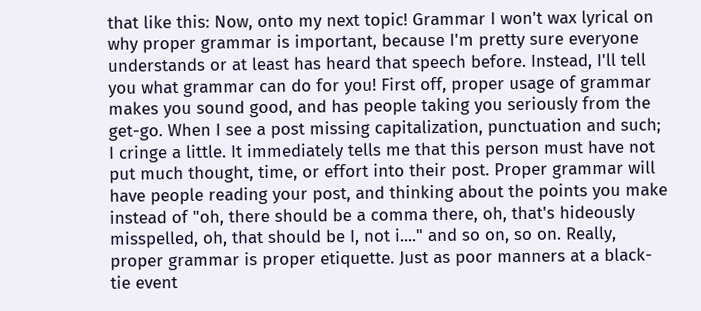that like this: Now, onto my next topic! Grammar I won't wax lyrical on why proper grammar is important, because I'm pretty sure everyone understands or at least has heard that speech before. Instead, I'll tell you what grammar can do for you! First off, proper usage of grammar makes you sound good, and has people taking you seriously from the get-go. When I see a post missing capitalization, punctuation and such; I cringe a little. It immediately tells me that this person must have not put much thought, time, or effort into their post. Proper grammar will have people reading your post, and thinking about the points you make instead of "oh, there should be a comma there, oh, that's hideously misspelled, oh, that should be I, not i...." and so on, so on. Really, proper grammar is proper etiquette. Just as poor manners at a black-tie event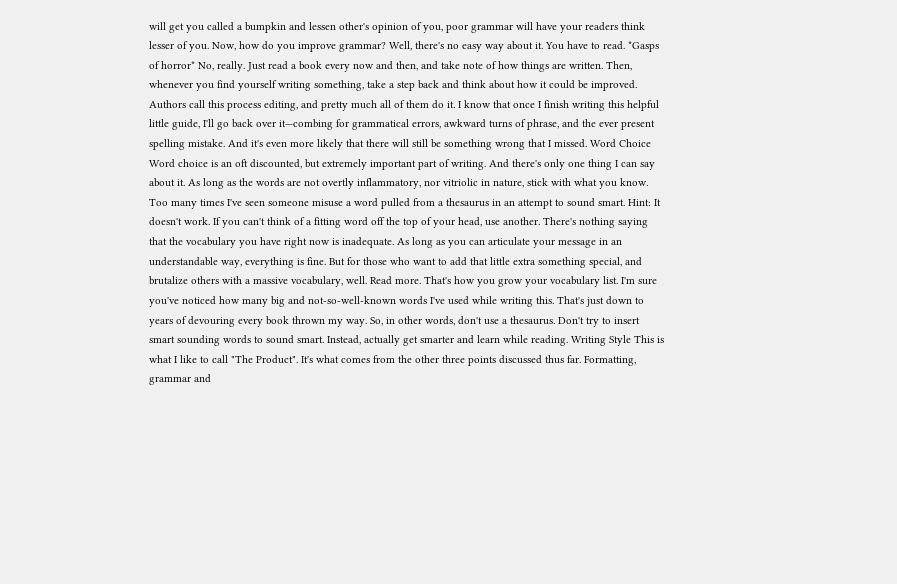will get you called a bumpkin and lessen other's opinion of you, poor grammar will have your readers think lesser of you. Now, how do you improve grammar? Well, there's no easy way about it. You have to read. *Gasps of horror* No, really. Just read a book every now and then, and take note of how things are written. Then, whenever you find yourself writing something, take a step back and think about how it could be improved. Authors call this process editing, and pretty much all of them do it. I know that once I finish writing this helpful little guide, I'll go back over it—combing for grammatical errors, awkward turns of phrase, and the ever present spelling mistake. And it's even more likely that there will still be something wrong that I missed. Word Choice Word choice is an oft discounted, but extremely important part of writing. And there's only one thing I can say about it. As long as the words are not overtly inflammatory, nor vitriolic in nature, stick with what you know. Too many times I've seen someone misuse a word pulled from a thesaurus in an attempt to sound smart. Hint: It doesn't work. If you can't think of a fitting word off the top of your head, use another. There's nothing saying that the vocabulary you have right now is inadequate. As long as you can articulate your message in an understandable way, everything is fine. But for those who want to add that little extra something special, and brutalize others with a massive vocabulary, well. Read more. That's how you grow your vocabulary list. I'm sure you've noticed how many big and not-so-well-known words I've used while writing this. That's just down to years of devouring every book thrown my way. So, in other words, don't use a thesaurus. Don't try to insert smart sounding words to sound smart. Instead, actually get smarter and learn while reading. Writing Style This is what I like to call "The Product". It's what comes from the other three points discussed thus far. Formatting, grammar and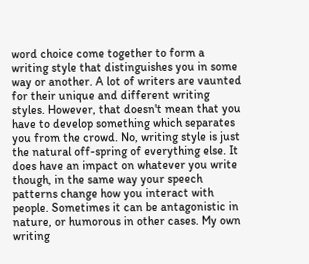word choice come together to form a writing style that distinguishes you in some way or another. A lot of writers are vaunted for their unique and different writing styles. However, that doesn't mean that you have to develop something which separates you from the crowd. No, writing style is just the natural off-spring of everything else. It does have an impact on whatever you write though, in the same way your speech patterns change how you interact with people. Sometimes it can be antagonistic in nature, or humorous in other cases. My own writing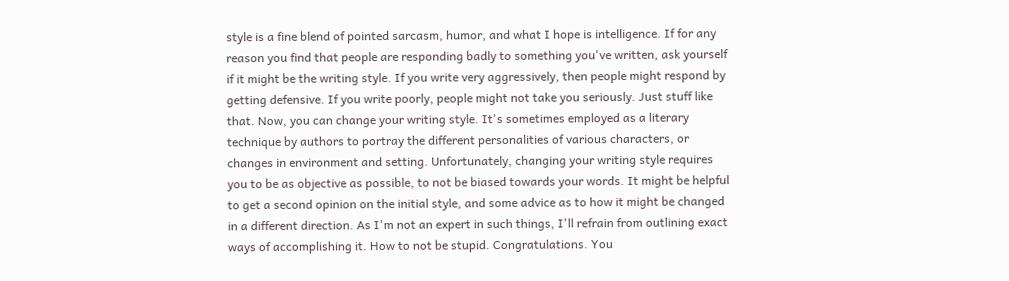style is a fine blend of pointed sarcasm, humor, and what I hope is intelligence. If for any reason you find that people are responding badly to something you've written, ask yourself if it might be the writing style. If you write very aggressively, then people might respond by getting defensive. If you write poorly, people might not take you seriously. Just stuff like that. Now, you can change your writing style. It's sometimes employed as a literary technique by authors to portray the different personalities of various characters, or changes in environment and setting. Unfortunately, changing your writing style requires you to be as objective as possible, to not be biased towards your words. It might be helpful to get a second opinion on the initial style, and some advice as to how it might be changed in a different direction. As I'm not an expert in such things, I'll refrain from outlining exact ways of accomplishing it. How to not be stupid. Congratulations. You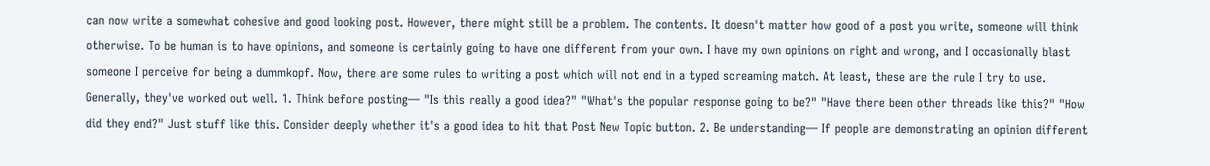can now write a somewhat cohesive and good looking post. However, there might still be a problem. The contents. It doesn't matter how good of a post you write, someone will think otherwise. To be human is to have opinions, and someone is certainly going to have one different from your own. I have my own opinions on right and wrong, and I occasionally blast someone I perceive for being a dummkopf. Now, there are some rules to writing a post which will not end in a typed screaming match. At least, these are the rule I try to use. Generally, they've worked out well. 1. Think before posting— "Is this really a good idea?" "What's the popular response going to be?" "Have there been other threads like this?" "How did they end?" Just stuff like this. Consider deeply whether it's a good idea to hit that Post New Topic button. 2. Be understanding— If people are demonstrating an opinion different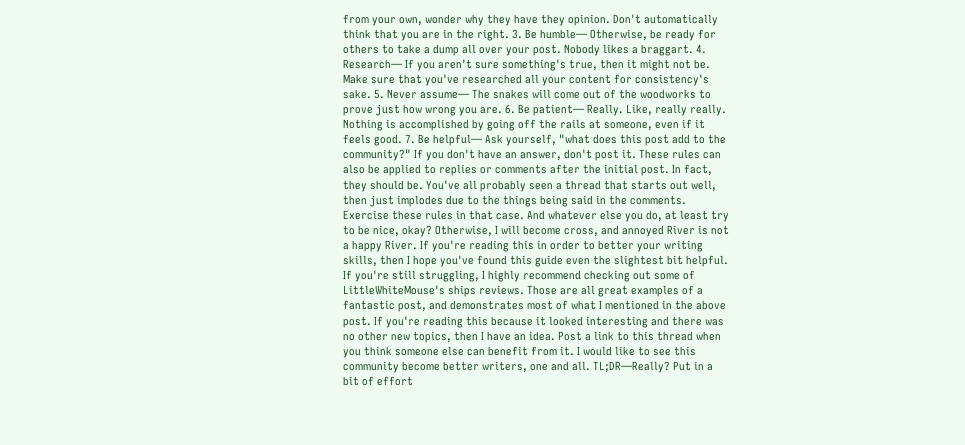from your own, wonder why they have they opinion. Don't automatically think that you are in the right. 3. Be humble— Otherwise, be ready for others to take a dump all over your post. Nobody likes a braggart. 4. Research— If you aren't sure something's true, then it might not be. Make sure that you've researched all your content for consistency's sake. 5. Never assume— The snakes will come out of the woodworks to prove just how wrong you are. 6. Be patient— Really. Like, really really. Nothing is accomplished by going off the rails at someone, even if it feels good. 7. Be helpful— Ask yourself, "what does this post add to the community?" If you don't have an answer, don't post it. These rules can also be applied to replies or comments after the initial post. In fact, they should be. You've all probably seen a thread that starts out well, then just implodes due to the things being said in the comments. Exercise these rules in that case. And whatever else you do, at least try to be nice, okay? Otherwise, I will become cross, and annoyed River is not a happy River. If you're reading this in order to better your writing skills, then I hope you've found this guide even the slightest bit helpful. If you're still struggling, I highly recommend checking out some of LittleWhiteMouse's ships reviews. Those are all great examples of a fantastic post, and demonstrates most of what I mentioned in the above post. If you're reading this because it looked interesting and there was no other new topics, then I have an idea. Post a link to this thread when you think someone else can benefit from it. I would like to see this community become better writers, one and all. TL;DR—Really? Put in a bit of effort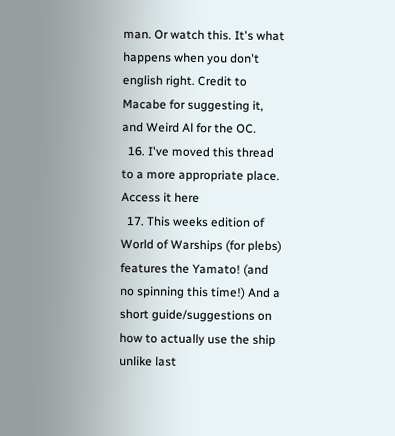man. Or watch this. It's what happens when you don't english right. Credit to Macabe for suggesting it, and Weird Al for the OC.
  16. I've moved this thread to a more appropriate place. Access it here
  17. This weeks edition of World of Warships (for plebs) features the Yamato! (and no spinning this time!) And a short guide/suggestions on how to actually use the ship unlike last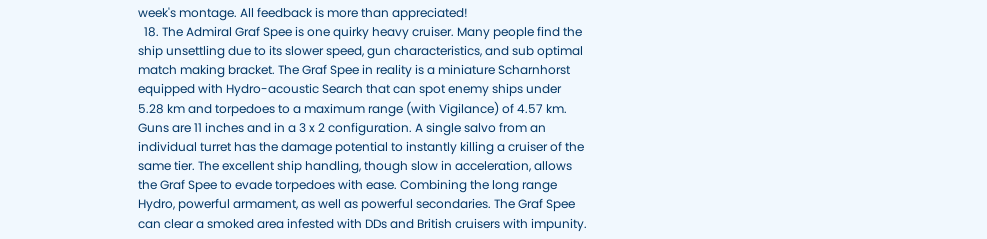week's montage. All feedback is more than appreciated!
  18. The Admiral Graf Spee is one quirky heavy cruiser. Many people find the ship unsettling due to its slower speed, gun characteristics, and sub optimal match making bracket. The Graf Spee in reality is a miniature Scharnhorst equipped with Hydro-acoustic Search that can spot enemy ships under 5.28 km and torpedoes to a maximum range (with Vigilance) of 4.57 km. Guns are 11 inches and in a 3 x 2 configuration. A single salvo from an individual turret has the damage potential to instantly killing a cruiser of the same tier. The excellent ship handling, though slow in acceleration, allows the Graf Spee to evade torpedoes with ease. Combining the long range Hydro, powerful armament, as well as powerful secondaries. The Graf Spee can clear a smoked area infested with DDs and British cruisers with impunity.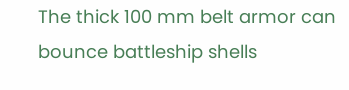The thick 100 mm belt armor can bounce battleship shells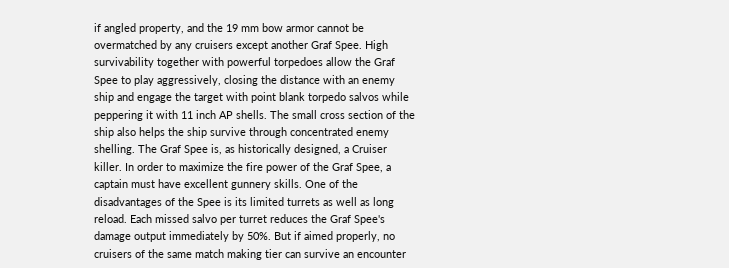if angled property, and the 19 mm bow armor cannot be overmatched by any cruisers except another Graf Spee. High survivability together with powerful torpedoes allow the Graf Spee to play aggressively, closing the distance with an enemy ship and engage the target with point blank torpedo salvos while peppering it with 11 inch AP shells. The small cross section of the ship also helps the ship survive through concentrated enemy shelling. The Graf Spee is, as historically designed, a Cruiser killer. In order to maximize the fire power of the Graf Spee, a captain must have excellent gunnery skills. One of the disadvantages of the Spee is its limited turrets as well as long reload. Each missed salvo per turret reduces the Graf Spee's damage output immediately by 50%. But if aimed properly, no cruisers of the same match making tier can survive an encounter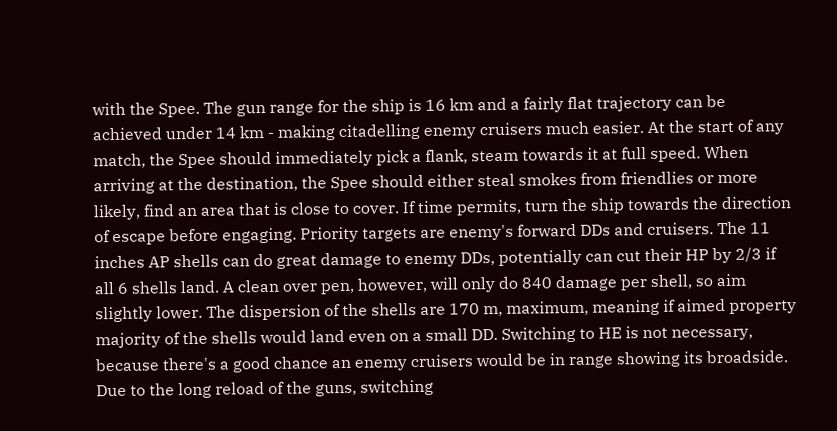with the Spee. The gun range for the ship is 16 km and a fairly flat trajectory can be achieved under 14 km - making citadelling enemy cruisers much easier. At the start of any match, the Spee should immediately pick a flank, steam towards it at full speed. When arriving at the destination, the Spee should either steal smokes from friendlies or more likely, find an area that is close to cover. If time permits, turn the ship towards the direction of escape before engaging. Priority targets are enemy's forward DDs and cruisers. The 11 inches AP shells can do great damage to enemy DDs, potentially can cut their HP by 2/3 if all 6 shells land. A clean over pen, however, will only do 840 damage per shell, so aim slightly lower. The dispersion of the shells are 170 m, maximum, meaning if aimed property majority of the shells would land even on a small DD. Switching to HE is not necessary, because there's a good chance an enemy cruisers would be in range showing its broadside. Due to the long reload of the guns, switching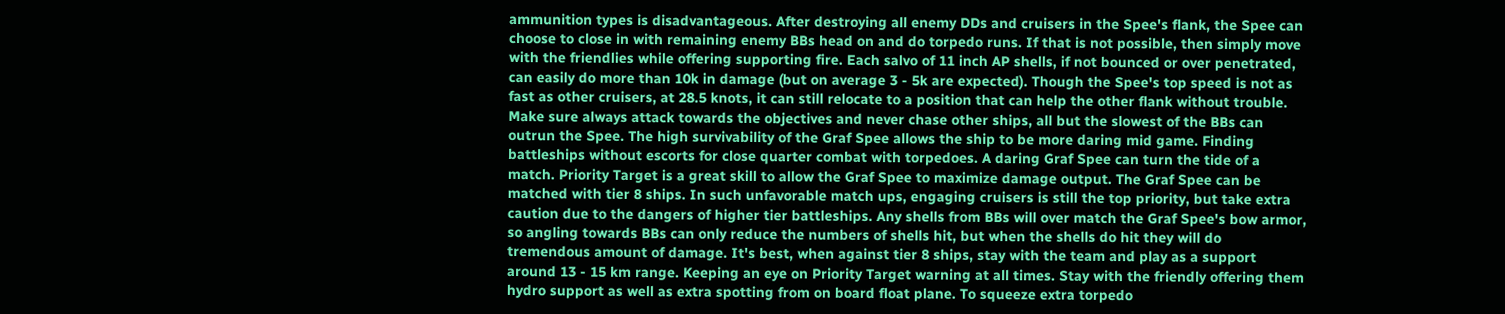ammunition types is disadvantageous. After destroying all enemy DDs and cruisers in the Spee's flank, the Spee can choose to close in with remaining enemy BBs head on and do torpedo runs. If that is not possible, then simply move with the friendlies while offering supporting fire. Each salvo of 11 inch AP shells, if not bounced or over penetrated, can easily do more than 10k in damage (but on average 3 - 5k are expected). Though the Spee's top speed is not as fast as other cruisers, at 28.5 knots, it can still relocate to a position that can help the other flank without trouble. Make sure always attack towards the objectives and never chase other ships, all but the slowest of the BBs can outrun the Spee. The high survivability of the Graf Spee allows the ship to be more daring mid game. Finding battleships without escorts for close quarter combat with torpedoes. A daring Graf Spee can turn the tide of a match. Priority Target is a great skill to allow the Graf Spee to maximize damage output. The Graf Spee can be matched with tier 8 ships. In such unfavorable match ups, engaging cruisers is still the top priority, but take extra caution due to the dangers of higher tier battleships. Any shells from BBs will over match the Graf Spee's bow armor, so angling towards BBs can only reduce the numbers of shells hit, but when the shells do hit they will do tremendous amount of damage. It's best, when against tier 8 ships, stay with the team and play as a support around 13 - 15 km range. Keeping an eye on Priority Target warning at all times. Stay with the friendly offering them hydro support as well as extra spotting from on board float plane. To squeeze extra torpedo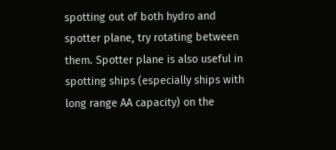spotting out of both hydro and spotter plane, try rotating between them. Spotter plane is also useful in spotting ships (especially ships with long range AA capacity) on the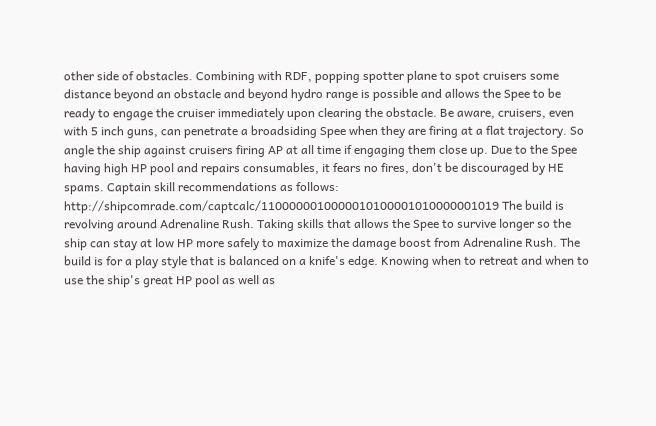other side of obstacles. Combining with RDF, popping spotter plane to spot cruisers some distance beyond an obstacle and beyond hydro range is possible and allows the Spee to be ready to engage the cruiser immediately upon clearing the obstacle. Be aware, cruisers, even with 5 inch guns, can penetrate a broadsiding Spee when they are firing at a flat trajectory. So angle the ship against cruisers firing AP at all time if engaging them close up. Due to the Spee having high HP pool and repairs consumables, it fears no fires, don't be discouraged by HE spams. Captain skill recommendations as follows: http://shipcomrade.com/captcalc/1100000010000010100001010000001019 The build is revolving around Adrenaline Rush. Taking skills that allows the Spee to survive longer so the ship can stay at low HP more safely to maximize the damage boost from Adrenaline Rush. The build is for a play style that is balanced on a knife's edge. Knowing when to retreat and when to use the ship's great HP pool as well as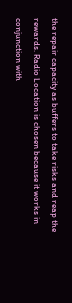the repair capacity as buffers to take risks and reap the rewards. Radio Location is chosen because it works in conjunction with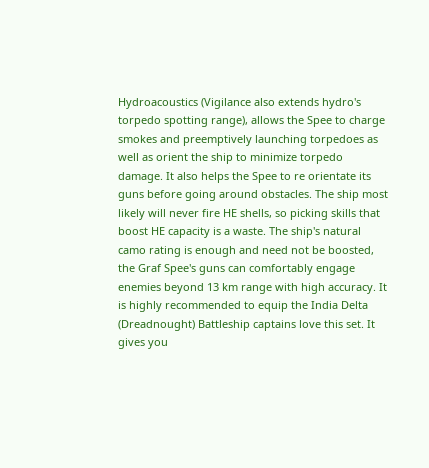Hydroacoustics (Vigilance also extends hydro's torpedo spotting range), allows the Spee to charge smokes and preemptively launching torpedoes as well as orient the ship to minimize torpedo damage. It also helps the Spee to re orientate its guns before going around obstacles. The ship most likely will never fire HE shells, so picking skills that boost HE capacity is a waste. The ship's natural camo rating is enough and need not be boosted, the Graf Spee's guns can comfortably engage enemies beyond 13 km range with high accuracy. It is highly recommended to equip the India Delta (Dreadnought) Battleship captains love this set. It gives you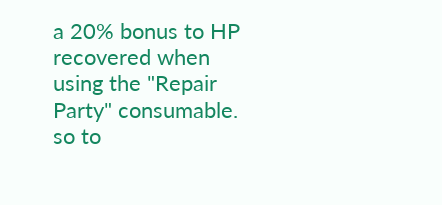a 20% bonus to HP recovered when using the "Repair Party" consumable. so to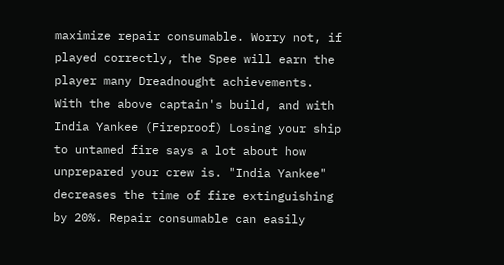maximize repair consumable. Worry not, if played correctly, the Spee will earn the player many Dreadnought achievements. With the above captain's build, and with India Yankee (Fireproof) Losing your ship to untamed fire says a lot about how unprepared your crew is. "India Yankee" decreases the time of fire extinguishing by 20%. Repair consumable can easily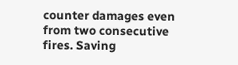counter damages even from two consecutive fires. Saving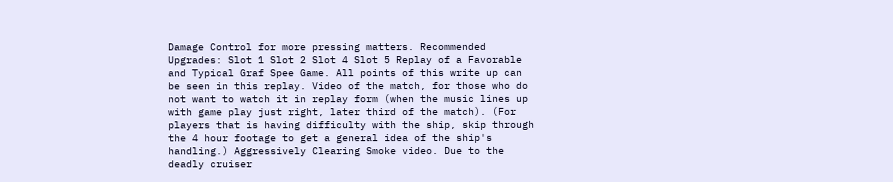Damage Control for more pressing matters. Recommended Upgrades: Slot 1 Slot 2 Slot 4 Slot 5 Replay of a Favorable and Typical Graf Spee Game. All points of this write up can be seen in this replay. Video of the match, for those who do not want to watch it in replay form (when the music lines up with game play just right, later third of the match). (For players that is having difficulty with the ship, skip through the 4 hour footage to get a general idea of the ship's handling.) Aggressively Clearing Smoke video. Due to the deadly cruiser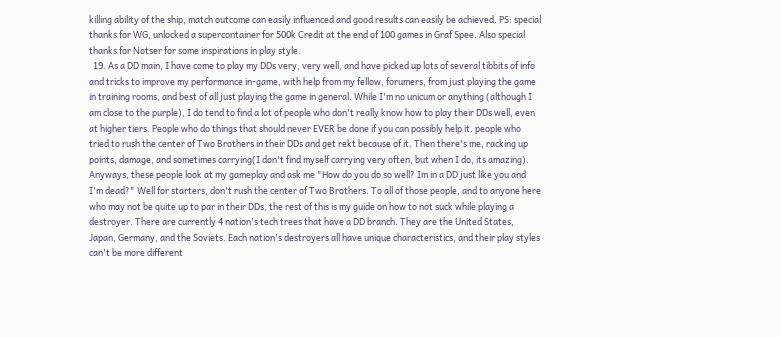killing ability of the ship, match outcome can easily influenced and good results can easily be achieved. PS: special thanks for WG, unlocked a supercontainer for 500k Credit at the end of 100 games in Graf Spee. Also special thanks for Notser for some inspirations in play style.
  19. As a DD main, I have come to play my DDs very, very well, and have picked up lots of several tibbits of info and tricks to improve my performance in-game, with help from my fellow, forumers, from just playing the game in training rooms, and best of all just playing the game in general. While I'm no unicum or anything (although I am close to the purple), I do tend to find a lot of people who don't really know how to play their DDs well, even at higher tiers. People who do things that should never EVER be done if you can possibly help it. people who tried to rush the center of Two Brothers in their DDs and get rekt because of it. Then there's me, racking up points, damage, and sometimes carrying(I don't find myself carrying very often, but when I do, its amazing). Anyways, these people look at my gameplay and ask me "How do you do so well? Im in a DD just like you and I'm dead?" Well for starters, don't rush the center of Two Brothers. To all of those people, and to anyone here who may not be quite up to par in their DDs, the rest of this is my guide on how to not suck while playing a destroyer. There are currently 4 nation's tech trees that have a DD branch. They are the United States, Japan, Germany, and the Soviets. Each nation's destroyers all have unique characteristics, and their play styles can't be more different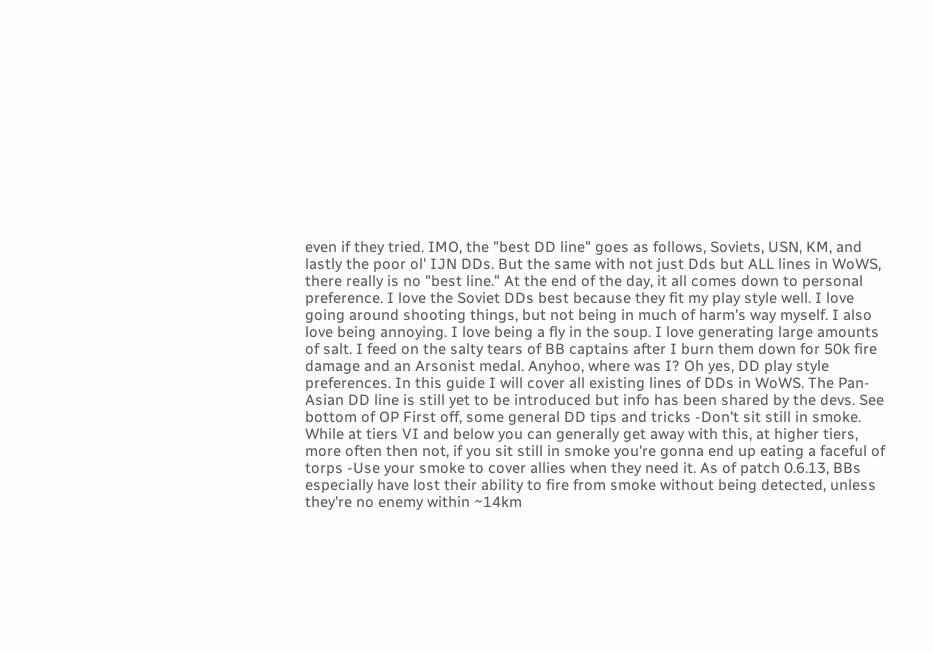even if they tried. IMO, the "best DD line" goes as follows, Soviets, USN, KM, and lastly the poor ol' IJN DDs. But the same with not just Dds but ALL lines in WoWS, there really is no "best line." At the end of the day, it all comes down to personal preference. I love the Soviet DDs best because they fit my play style well. I love going around shooting things, but not being in much of harm's way myself. I also love being annoying. I love being a fly in the soup. I love generating large amounts of salt. I feed on the salty tears of BB captains after I burn them down for 50k fire damage and an Arsonist medal. Anyhoo, where was I? Oh yes, DD play style preferences. In this guide I will cover all existing lines of DDs in WoWS. The Pan-Asian DD line is still yet to be introduced but info has been shared by the devs. See bottom of OP First off, some general DD tips and tricks -Don't sit still in smoke. While at tiers VI and below you can generally get away with this, at higher tiers, more often then not, if you sit still in smoke you're gonna end up eating a faceful of torps -Use your smoke to cover allies when they need it. As of patch 0.6.13, BBs especially have lost their ability to fire from smoke without being detected, unless they're no enemy within ~14km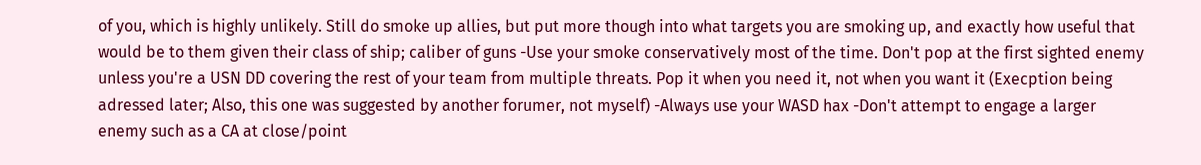of you, which is highly unlikely. Still do smoke up allies, but put more though into what targets you are smoking up, and exactly how useful that would be to them given their class of ship; caliber of guns -Use your smoke conservatively most of the time. Don't pop at the first sighted enemy unless you're a USN DD covering the rest of your team from multiple threats. Pop it when you need it, not when you want it (Execption being adressed later; Also, this one was suggested by another forumer, not myself) -Always use your WASD hax -Don't attempt to engage a larger enemy such as a CA at close/point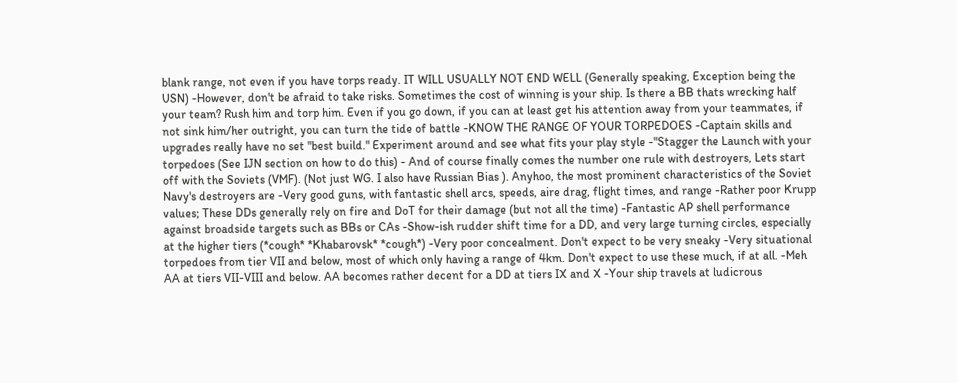blank range, not even if you have torps ready. IT WILL USUALLY NOT END WELL (Generally speaking, Exception being the USN) -However, don't be afraid to take risks. Sometimes the cost of winning is your ship. Is there a BB thats wrecking half your team? Rush him and torp him. Even if you go down, if you can at least get his attention away from your teammates, if not sink him/her outright, you can turn the tide of battle -KNOW THE RANGE OF YOUR TORPEDOES -Captain skills and upgrades really have no set "best build." Experiment around and see what fits your play style -"Stagger the Launch with your torpedoes (See IJN section on how to do this) - And of course finally comes the number one rule with destroyers, Lets start off with the Soviets (VMF). (Not just WG. I also have Russian Bias ). Anyhoo, the most prominent characteristics of the Soviet Navy's destroyers are -Very good guns, with fantastic shell arcs, speeds, aire drag, flight times, and range -Rather poor Krupp values; These DDs generally rely on fire and DoT for their damage (but not all the time) -Fantastic AP shell performance against broadside targets such as BBs or CAs -Show-ish rudder shift time for a DD, and very large turning circles, especially at the higher tiers (*cough* *Khabarovsk* *cough*) -Very poor concealment. Don't expect to be very sneaky -Very situational torpedoes from tier VII and below, most of which only having a range of 4km. Don't expect to use these much, if at all. -Meh AA at tiers VII-VIII and below. AA becomes rather decent for a DD at tiers IX and X -Your ship travels at ludicrous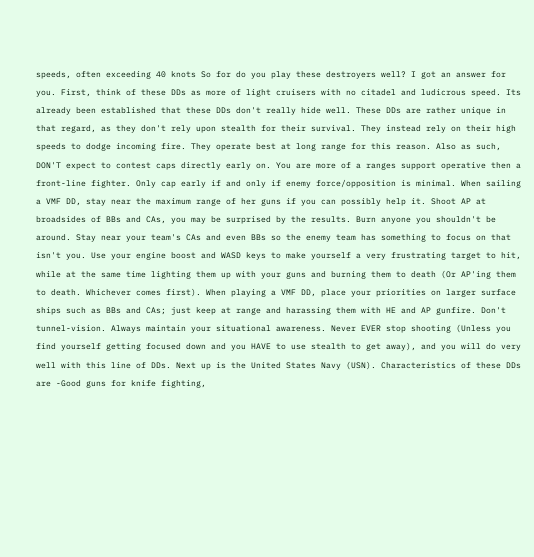speeds, often exceeding 40 knots So for do you play these destroyers well? I got an answer for you. First, think of these DDs as more of light cruisers with no citadel and ludicrous speed. Its already been established that these DDs don't really hide well. These DDs are rather unique in that regard, as they don't rely upon stealth for their survival. They instead rely on their high speeds to dodge incoming fire. They operate best at long range for this reason. Also as such, DON'T expect to contest caps directly early on. You are more of a ranges support operative then a front-line fighter. Only cap early if and only if enemy force/opposition is minimal. When sailing a VMF DD, stay near the maximum range of her guns if you can possibly help it. Shoot AP at broadsides of BBs and CAs, you may be surprised by the results. Burn anyone you shouldn't be around. Stay near your team's CAs and even BBs so the enemy team has something to focus on that isn't you. Use your engine boost and WASD keys to make yourself a very frustrating target to hit, while at the same time lighting them up with your guns and burning them to death (Or AP'ing them to death. Whichever comes first). When playing a VMF DD, place your priorities on larger surface ships such as BBs and CAs; just keep at range and harassing them with HE and AP gunfire. Don't tunnel-vision. Always maintain your situational awareness. Never EVER stop shooting (Unless you find yourself getting focused down and you HAVE to use stealth to get away), and you will do very well with this line of DDs. Next up is the United States Navy (USN). Characteristics of these DDs are -Good guns for knife fighting,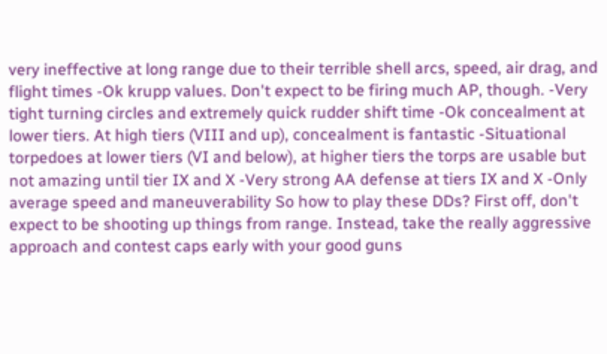very ineffective at long range due to their terrible shell arcs, speed, air drag, and flight times -Ok krupp values. Don't expect to be firing much AP, though. -Very tight turning circles and extremely quick rudder shift time -Ok concealment at lower tiers. At high tiers (VIII and up), concealment is fantastic -Situational torpedoes at lower tiers (VI and below), at higher tiers the torps are usable but not amazing until tier IX and X -Very strong AA defense at tiers IX and X -Only average speed and maneuverability So how to play these DDs? First off, don't expect to be shooting up things from range. Instead, take the really aggressive approach and contest caps early with your good guns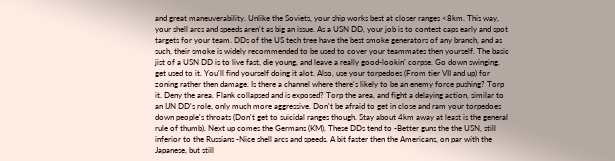and great maneuverability. Unlike the Soviets, your ship works best at closer ranges <8km. This way, your shell arcs and speeds aren't as big an issue. As a USN DD, your job is to contest caps early and spot targets for your team. DDs of the US tech tree have the best smoke generators of any branch, and as such, their smoke is widely recommended to be used to cover your teammates then yourself. The basic jist of a USN DD is to live fast, die young, and leave a really good-lookin' corpse. Go down swinging. get used to it. You'll find yourself doing it alot. Also, use your torpedoes (From tier VII and up) for zoning rather then damage. Is there a channel where there's likely to be an enemy force pushing? Torp it. Deny the area. Flank collapsed and is exposed? Torp the area, and fight a delaying action, similar to an IJN DD's role, only much more aggressive. Don't be afraid to get in close and ram your torpedoes down people's throats (Don't get to suicidal ranges though. Stay about 4km away at least is the general rule of thumb). Next up comes the Germans (KM). These DDs tend to -Better guns the the USN, still inferior to the Russians -Nice shell arcs and speeds. A bit faster then the Americans, on par with the Japanese, but still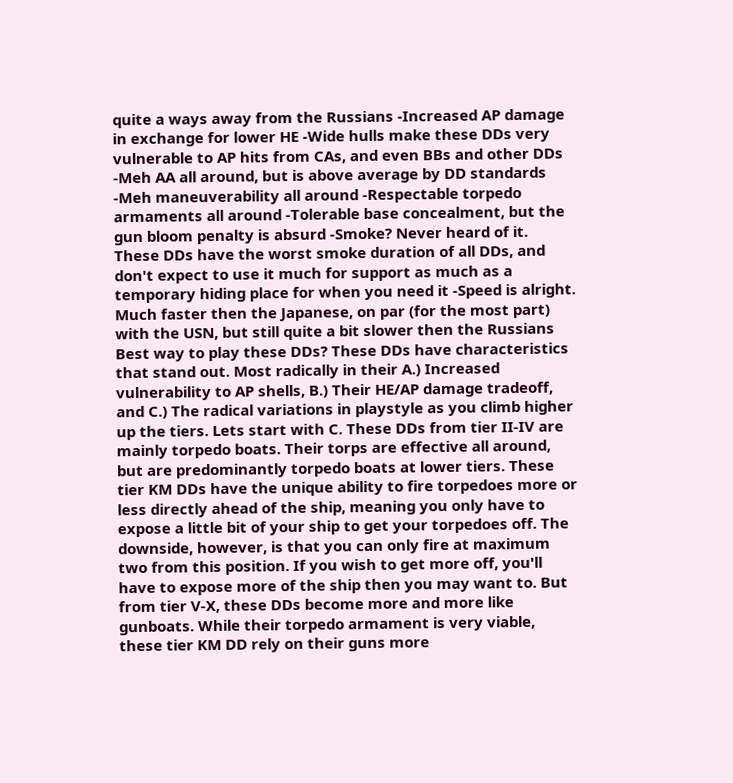quite a ways away from the Russians -Increased AP damage in exchange for lower HE -Wide hulls make these DDs very vulnerable to AP hits from CAs, and even BBs and other DDs -Meh AA all around, but is above average by DD standards -Meh maneuverability all around -Respectable torpedo armaments all around -Tolerable base concealment, but the gun bloom penalty is absurd -Smoke? Never heard of it. These DDs have the worst smoke duration of all DDs, and don't expect to use it much for support as much as a temporary hiding place for when you need it -Speed is alright. Much faster then the Japanese, on par (for the most part) with the USN, but still quite a bit slower then the Russians Best way to play these DDs? These DDs have characteristics that stand out. Most radically in their A.) Increased vulnerability to AP shells, B.) Their HE/AP damage tradeoff, and C.) The radical variations in playstyle as you climb higher up the tiers. Lets start with C. These DDs from tier II-IV are mainly torpedo boats. Their torps are effective all around, but are predominantly torpedo boats at lower tiers. These tier KM DDs have the unique ability to fire torpedoes more or less directly ahead of the ship, meaning you only have to expose a little bit of your ship to get your torpedoes off. The downside, however, is that you can only fire at maximum two from this position. If you wish to get more off, you'll have to expose more of the ship then you may want to. But from tier V-X, these DDs become more and more like gunboats. While their torpedo armament is very viable, these tier KM DD rely on their guns more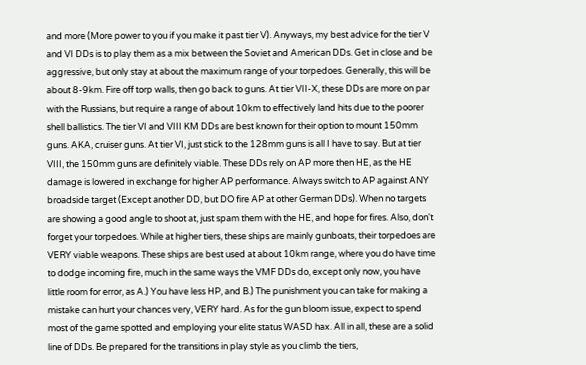and more (More power to you if you make it past tier V). Anyways, my best advice for the tier V and VI DDs is to play them as a mix between the Soviet and American DDs. Get in close and be aggressive, but only stay at about the maximum range of your torpedoes. Generally, this will be about 8-9km. Fire off torp walls, then go back to guns. At tier VII-X, these DDs are more on par with the Russians, but require a range of about 10km to effectively land hits due to the poorer shell ballistics. The tier VI and VIII KM DDs are best known for their option to mount 150mm guns. AKA, cruiser guns. At tier VI, just stick to the 128mm guns is all I have to say. But at tier VIII, the 150mm guns are definitely viable. These DDs rely on AP more then HE, as the HE damage is lowered in exchange for higher AP performance. Always switch to AP against ANY broadside target (Except another DD, but DO fire AP at other German DDs). When no targets are showing a good angle to shoot at, just spam them with the HE, and hope for fires. Also, don't forget your torpedoes. While at higher tiers, these ships are mainly gunboats, their torpedoes are VERY viable weapons. These ships are best used at about 10km range, where you do have time to dodge incoming fire, much in the same ways the VMF DDs do, except only now, you have little room for error, as A.) You have less HP, and B.) The punishment you can take for making a mistake can hurt your chances very, VERY hard. As for the gun bloom issue, expect to spend most of the game spotted and employing your elite status WASD hax. All in all, these are a solid line of DDs. Be prepared for the transitions in play style as you climb the tiers,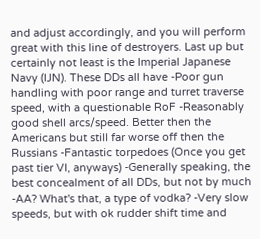and adjust accordingly, and you will perform great with this line of destroyers. Last up but certainly not least is the Imperial Japanese Navy (IJN). These DDs all have -Poor gun handling with poor range and turret traverse speed, with a questionable RoF -Reasonably good shell arcs/speed. Better then the Americans but still far worse off then the Russians -Fantastic torpedoes (Once you get past tier VI, anyways) -Generally speaking, the best concealment of all DDs, but not by much -AA? What's that, a type of vodka? -Very slow speeds, but with ok rudder shift time and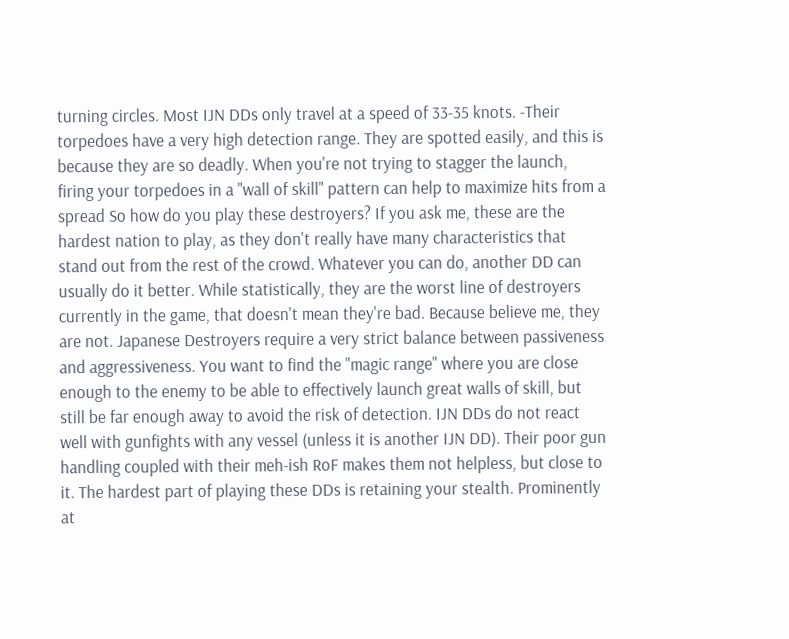turning circles. Most IJN DDs only travel at a speed of 33-35 knots. -Their torpedoes have a very high detection range. They are spotted easily, and this is because they are so deadly. When you're not trying to stagger the launch, firing your torpedoes in a "wall of skill" pattern can help to maximize hits from a spread So how do you play these destroyers? If you ask me, these are the hardest nation to play, as they don't really have many characteristics that stand out from the rest of the crowd. Whatever you can do, another DD can usually do it better. While statistically, they are the worst line of destroyers currently in the game, that doesn't mean they're bad. Because believe me, they are not. Japanese Destroyers require a very strict balance between passiveness and aggressiveness. You want to find the "magic range" where you are close enough to the enemy to be able to effectively launch great walls of skill, but still be far enough away to avoid the risk of detection. IJN DDs do not react well with gunfights with any vessel (unless it is another IJN DD). Their poor gun handling coupled with their meh-ish RoF makes them not helpless, but close to it. The hardest part of playing these DDs is retaining your stealth. Prominently at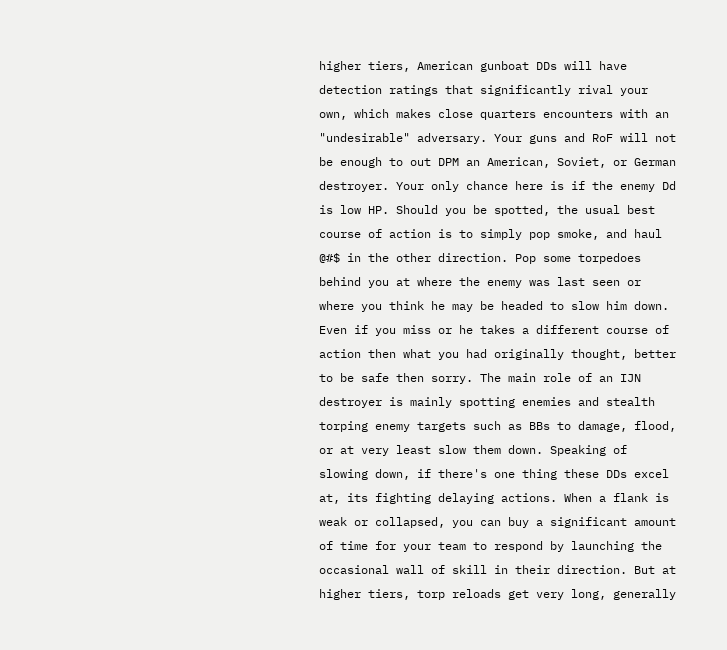higher tiers, American gunboat DDs will have detection ratings that significantly rival your own, which makes close quarters encounters with an "undesirable" adversary. Your guns and RoF will not be enough to out DPM an American, Soviet, or German destroyer. Your only chance here is if the enemy Dd is low HP. Should you be spotted, the usual best course of action is to simply pop smoke, and haul @#$ in the other direction. Pop some torpedoes behind you at where the enemy was last seen or where you think he may be headed to slow him down. Even if you miss or he takes a different course of action then what you had originally thought, better to be safe then sorry. The main role of an IJN destroyer is mainly spotting enemies and stealth torping enemy targets such as BBs to damage, flood, or at very least slow them down. Speaking of slowing down, if there's one thing these DDs excel at, its fighting delaying actions. When a flank is weak or collapsed, you can buy a significant amount of time for your team to respond by launching the occasional wall of skill in their direction. But at higher tiers, torp reloads get very long, generally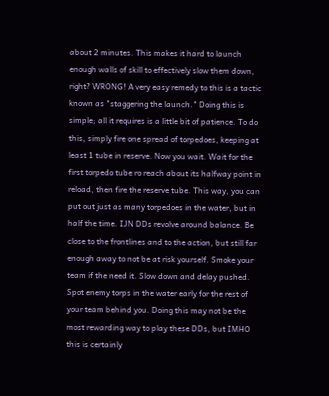about 2 minutes. This makes it hard to launch enough walls of skill to effectively slow them down, right? WRONG! A very easy remedy to this is a tactic known as "staggering the launch." Doing this is simple; all it requires is a little bit of patience. To do this, simply fire one spread of torpedoes, keeping at least 1 tube in reserve. Now you wait. Wait for the first torpedo tube ro reach about its halfway point in reload, then fire the reserve tube. This way, you can put out just as many torpedoes in the water, but in half the time. IJN DDs revolve around balance. Be close to the frontlines and to the action, but still far enough away to not be at risk yourself. Smoke your team if the need it. Slow down and delay pushed. Spot enemy torps in the water early for the rest of your team behind you. Doing this may not be the most rewarding way to play these DDs, but IMHO this is certainly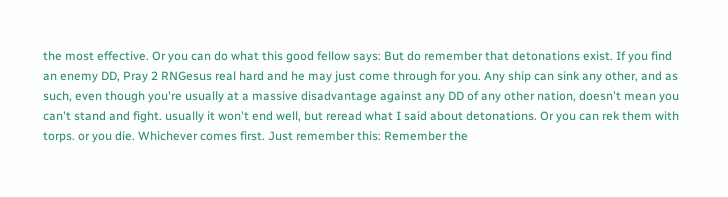the most effective. Or you can do what this good fellow says: But do remember that detonations exist. If you find an enemy DD, Pray 2 RNGesus real hard and he may just come through for you. Any ship can sink any other, and as such, even though you're usually at a massive disadvantage against any DD of any other nation, doesn't mean you can't stand and fight. usually it won't end well, but reread what I said about detonations. Or you can rek them with torps. or you die. Whichever comes first. Just remember this: Remember the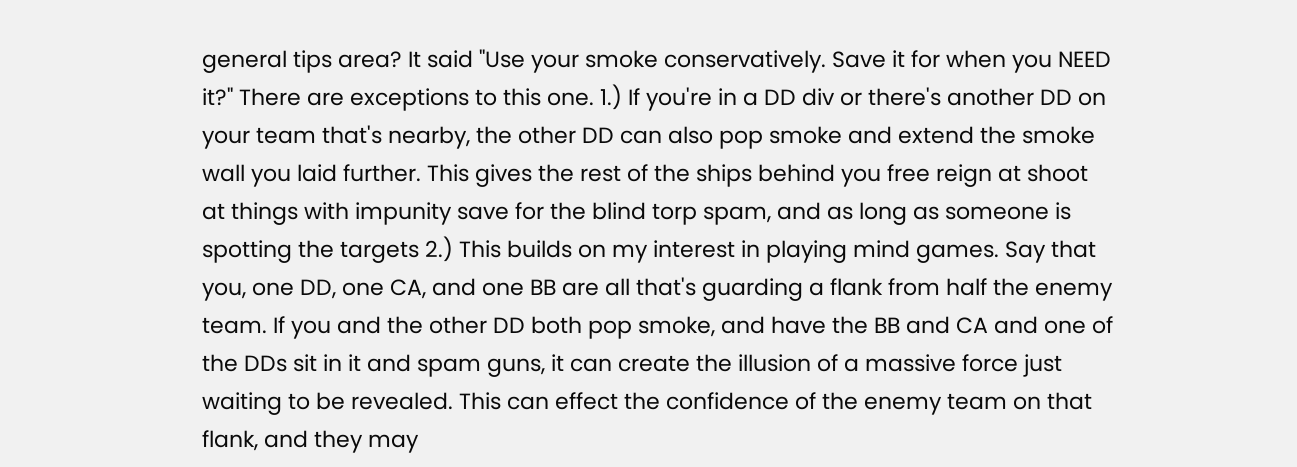general tips area? It said "Use your smoke conservatively. Save it for when you NEED it?" There are exceptions to this one. 1.) If you're in a DD div or there's another DD on your team that's nearby, the other DD can also pop smoke and extend the smoke wall you laid further. This gives the rest of the ships behind you free reign at shoot at things with impunity save for the blind torp spam, and as long as someone is spotting the targets 2.) This builds on my interest in playing mind games. Say that you, one DD, one CA, and one BB are all that's guarding a flank from half the enemy team. If you and the other DD both pop smoke, and have the BB and CA and one of the DDs sit in it and spam guns, it can create the illusion of a massive force just waiting to be revealed. This can effect the confidence of the enemy team on that flank, and they may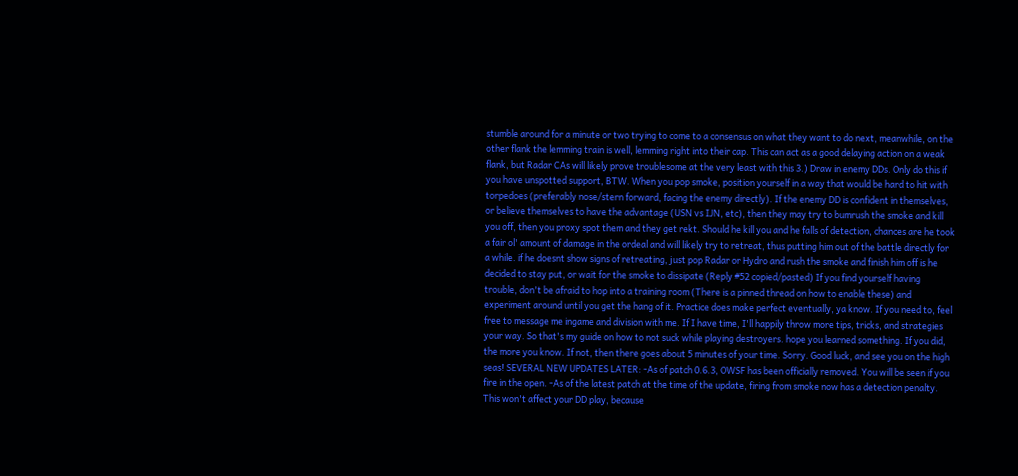stumble around for a minute or two trying to come to a consensus on what they want to do next, meanwhile, on the other flank the lemming train is well, lemming right into their cap. This can act as a good delaying action on a weak flank, but Radar CAs will likely prove troublesome at the very least with this 3.) Draw in enemy DDs. Only do this if you have unspotted support, BTW. When you pop smoke, position yourself in a way that would be hard to hit with torpedoes (preferably nose/stern forward, facing the enemy directly). If the enemy DD is confident in themselves, or believe themselves to have the advantage (USN vs IJN, etc), then they may try to bumrush the smoke and kill you off, then you proxy spot them and they get rekt. Should he kill you and he falls of detection, chances are he took a fair ol' amount of damage in the ordeal and will likely try to retreat, thus putting him out of the battle directly for a while. if he doesnt show signs of retreating, just pop Radar or Hydro and rush the smoke and finish him off is he decided to stay put, or wait for the smoke to dissipate (Reply #52 copied/pasted) If you find yourself having trouble, don't be afraid to hop into a training room (There is a pinned thread on how to enable these) and experiment around until you get the hang of it. Practice does make perfect eventually, ya know. If you need to, feel free to message me ingame and division with me. If I have time, I'll happily throw more tips, tricks, and strategies your way. So that's my guide on how to not suck while playing destroyers. hope you learned something. If you did, the more you know. If not, then there goes about 5 minutes of your time. Sorry. Good luck, and see you on the high seas! SEVERAL NEW UPDATES LATER: -As of patch 0.6.3, OWSF has been officially removed. You will be seen if you fire in the open. -As of the latest patch at the time of the update, firing from smoke now has a detection penalty. This won't affect your DD play, because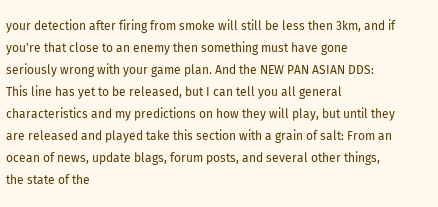your detection after firing from smoke will still be less then 3km, and if you're that close to an enemy then something must have gone seriously wrong with your game plan. And the NEW PAN ASIAN DDS: This line has yet to be released, but I can tell you all general characteristics and my predictions on how they will play, but until they are released and played take this section with a grain of salt: From an ocean of news, update blags, forum posts, and several other things, the state of the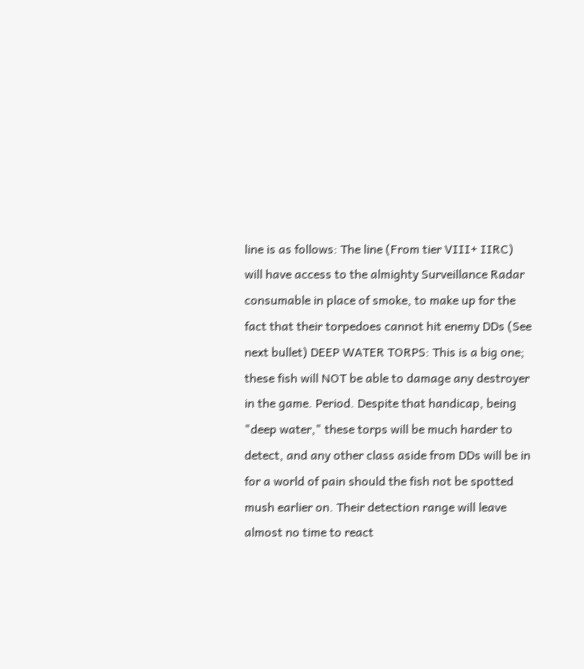line is as follows: The line (From tier VIII+ IIRC) will have access to the almighty Surveillance Radar consumable in place of smoke, to make up for the fact that their torpedoes cannot hit enemy DDs (See next bullet) DEEP WATER TORPS: This is a big one; these fish will NOT be able to damage any destroyer in the game. Period. Despite that handicap, being "deep water," these torps will be much harder to detect, and any other class aside from DDs will be in for a world of pain should the fish not be spotted mush earlier on. Their detection range will leave almost no time to react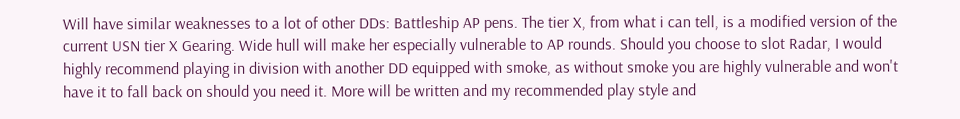Will have similar weaknesses to a lot of other DDs: Battleship AP pens. The tier X, from what i can tell, is a modified version of the current USN tier X Gearing. Wide hull will make her especially vulnerable to AP rounds. Should you choose to slot Radar, I would highly recommend playing in division with another DD equipped with smoke, as without smoke you are highly vulnerable and won't have it to fall back on should you need it. More will be written and my recommended play style and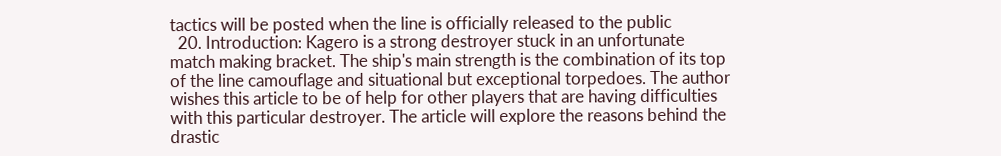tactics will be posted when the line is officially released to the public
  20. Introduction: Kagero is a strong destroyer stuck in an unfortunate match making bracket. The ship's main strength is the combination of its top of the line camouflage and situational but exceptional torpedoes. The author wishes this article to be of help for other players that are having difficulties with this particular destroyer. The article will explore the reasons behind the drastic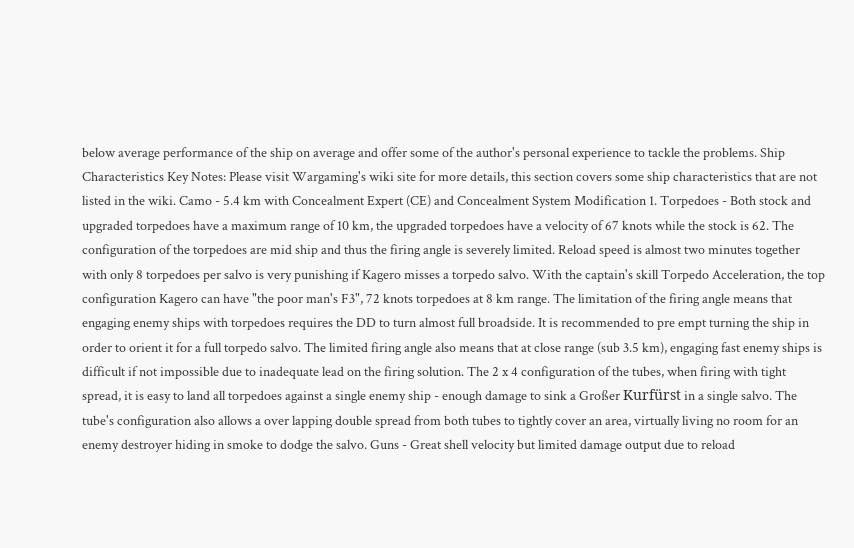below average performance of the ship on average and offer some of the author's personal experience to tackle the problems. Ship Characteristics Key Notes: Please visit Wargaming's wiki site for more details, this section covers some ship characteristics that are not listed in the wiki. Camo - 5.4 km with Concealment Expert (CE) and Concealment System Modification 1. Torpedoes - Both stock and upgraded torpedoes have a maximum range of 10 km, the upgraded torpedoes have a velocity of 67 knots while the stock is 62. The configuration of the torpedoes are mid ship and thus the firing angle is severely limited. Reload speed is almost two minutes together with only 8 torpedoes per salvo is very punishing if Kagero misses a torpedo salvo. With the captain's skill Torpedo Acceleration, the top configuration Kagero can have "the poor man's F3", 72 knots torpedoes at 8 km range. The limitation of the firing angle means that engaging enemy ships with torpedoes requires the DD to turn almost full broadside. It is recommended to pre empt turning the ship in order to orient it for a full torpedo salvo. The limited firing angle also means that at close range (sub 3.5 km), engaging fast enemy ships is difficult if not impossible due to inadequate lead on the firing solution. The 2 x 4 configuration of the tubes, when firing with tight spread, it is easy to land all torpedoes against a single enemy ship - enough damage to sink a Großer Kurfürst in a single salvo. The tube's configuration also allows a over lapping double spread from both tubes to tightly cover an area, virtually living no room for an enemy destroyer hiding in smoke to dodge the salvo. Guns - Great shell velocity but limited damage output due to reload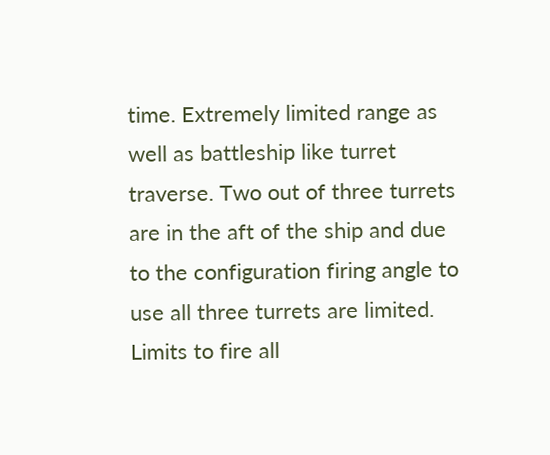time. Extremely limited range as well as battleship like turret traverse. Two out of three turrets are in the aft of the ship and due to the configuration firing angle to use all three turrets are limited. Limits to fire all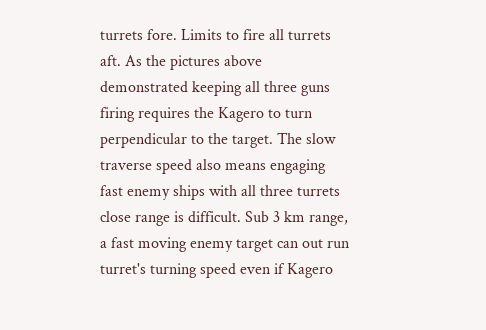turrets fore. Limits to fire all turrets aft. As the pictures above demonstrated keeping all three guns firing requires the Kagero to turn perpendicular to the target. The slow traverse speed also means engaging fast enemy ships with all three turrets close range is difficult. Sub 3 km range, a fast moving enemy target can out run turret's turning speed even if Kagero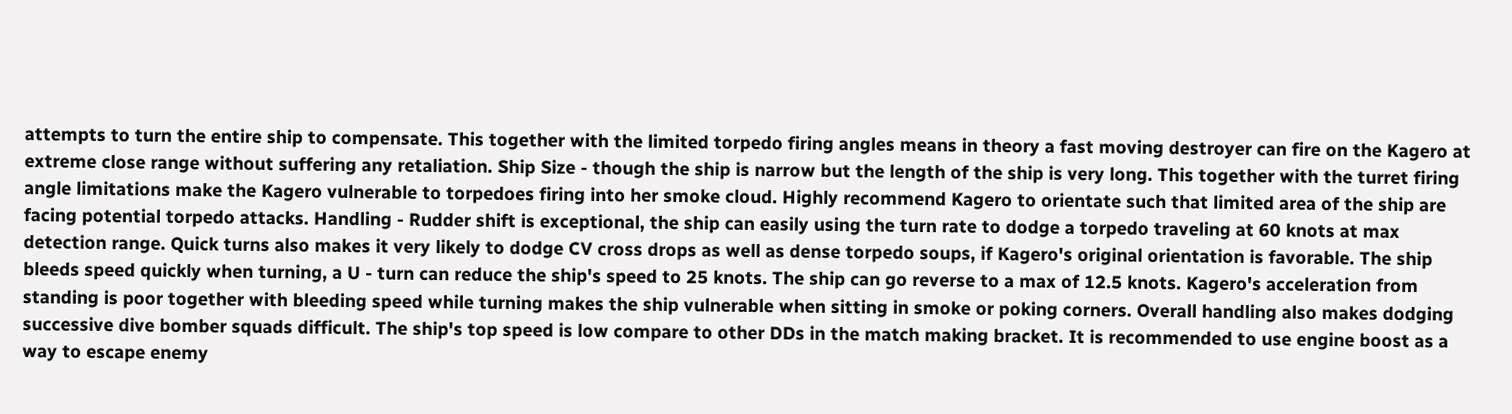attempts to turn the entire ship to compensate. This together with the limited torpedo firing angles means in theory a fast moving destroyer can fire on the Kagero at extreme close range without suffering any retaliation. Ship Size - though the ship is narrow but the length of the ship is very long. This together with the turret firing angle limitations make the Kagero vulnerable to torpedoes firing into her smoke cloud. Highly recommend Kagero to orientate such that limited area of the ship are facing potential torpedo attacks. Handling - Rudder shift is exceptional, the ship can easily using the turn rate to dodge a torpedo traveling at 60 knots at max detection range. Quick turns also makes it very likely to dodge CV cross drops as well as dense torpedo soups, if Kagero's original orientation is favorable. The ship bleeds speed quickly when turning, a U - turn can reduce the ship's speed to 25 knots. The ship can go reverse to a max of 12.5 knots. Kagero's acceleration from standing is poor together with bleeding speed while turning makes the ship vulnerable when sitting in smoke or poking corners. Overall handling also makes dodging successive dive bomber squads difficult. The ship's top speed is low compare to other DDs in the match making bracket. It is recommended to use engine boost as a way to escape enemy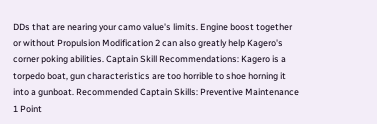DDs that are nearing your camo value's limits. Engine boost together or without Propulsion Modification 2 can also greatly help Kagero's corner poking abilities. Captain Skill Recommendations: Kagero is a torpedo boat, gun characteristics are too horrible to shoe horning it into a gunboat. Recommended Captain Skills: Preventive Maintenance 1 Point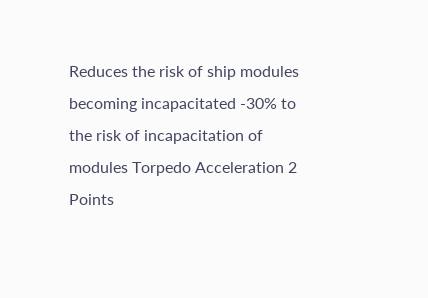Reduces the risk of ship modules becoming incapacitated -30% to the risk of incapacitation of modules Torpedo Acceleration 2 Points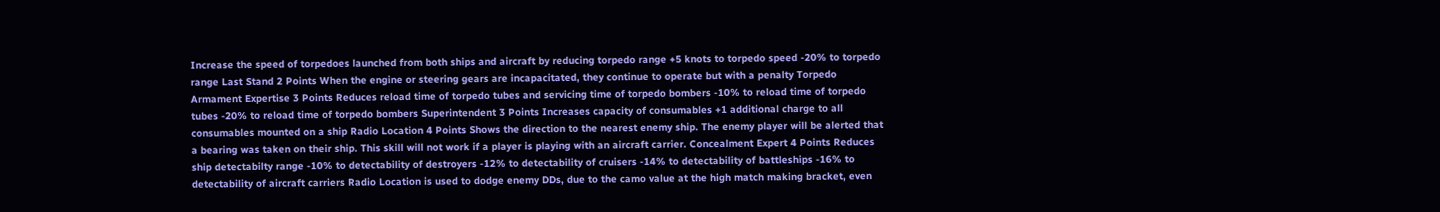Increase the speed of torpedoes launched from both ships and aircraft by reducing torpedo range +5 knots to torpedo speed -20% to torpedo range Last Stand 2 Points When the engine or steering gears are incapacitated, they continue to operate but with a penalty Torpedo Armament Expertise 3 Points Reduces reload time of torpedo tubes and servicing time of torpedo bombers -10% to reload time of torpedo tubes -20% to reload time of torpedo bombers Superintendent 3 Points Increases capacity of consumables +1 additional charge to all consumables mounted on a ship Radio Location 4 Points Shows the direction to the nearest enemy ship. The enemy player will be alerted that a bearing was taken on their ship. This skill will not work if a player is playing with an aircraft carrier. Concealment Expert 4 Points Reduces ship detectabilty range -10% to detectability of destroyers -12% to detectability of cruisers -14% to detectability of battleships -16% to detectability of aircraft carriers Radio Location is used to dodge enemy DDs, due to the camo value at the high match making bracket, even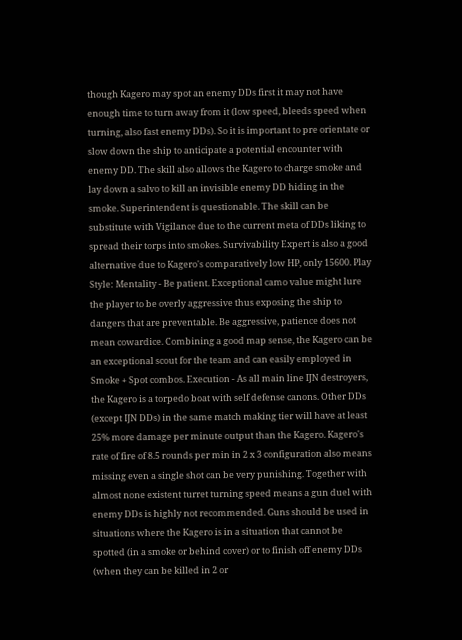though Kagero may spot an enemy DDs first it may not have enough time to turn away from it (low speed, bleeds speed when turning, also fast enemy DDs). So it is important to pre orientate or slow down the ship to anticipate a potential encounter with enemy DD. The skill also allows the Kagero to charge smoke and lay down a salvo to kill an invisible enemy DD hiding in the smoke. Superintendent is questionable. The skill can be substitute with Vigilance due to the current meta of DDs liking to spread their torps into smokes. Survivability Expert is also a good alternative due to Kagero's comparatively low HP, only 15600. Play Style: Mentality - Be patient. Exceptional camo value might lure the player to be overly aggressive thus exposing the ship to dangers that are preventable. Be aggressive, patience does not mean cowardice. Combining a good map sense, the Kagero can be an exceptional scout for the team and can easily employed in Smoke + Spot combos. Execution - As all main line IJN destroyers, the Kagero is a torpedo boat with self defense canons. Other DDs (except IJN DDs) in the same match making tier will have at least 25% more damage per minute output than the Kagero. Kagero's rate of fire of 8.5 rounds per min in 2 x 3 configuration also means missing even a single shot can be very punishing. Together with almost none existent turret turning speed means a gun duel with enemy DDs is highly not recommended. Guns should be used in situations where the Kagero is in a situation that cannot be spotted (in a smoke or behind cover) or to finish off enemy DDs (when they can be killed in 2 or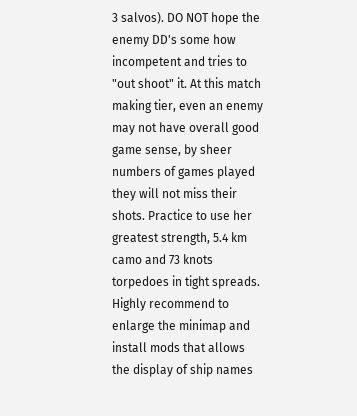3 salvos). DO NOT hope the enemy DD's some how incompetent and tries to "out shoot" it. At this match making tier, even an enemy may not have overall good game sense, by sheer numbers of games played they will not miss their shots. Practice to use her greatest strength, 5.4 km camo and 73 knots torpedoes in tight spreads. Highly recommend to enlarge the minimap and install mods that allows the display of ship names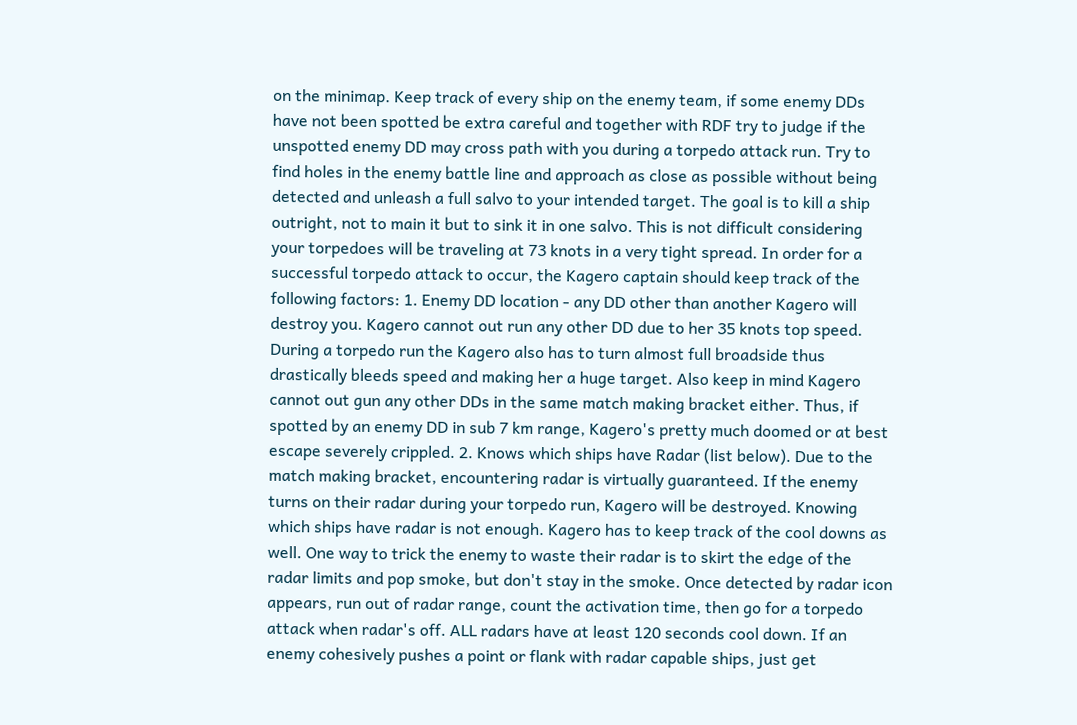on the minimap. Keep track of every ship on the enemy team, if some enemy DDs have not been spotted be extra careful and together with RDF try to judge if the unspotted enemy DD may cross path with you during a torpedo attack run. Try to find holes in the enemy battle line and approach as close as possible without being detected and unleash a full salvo to your intended target. The goal is to kill a ship outright, not to main it but to sink it in one salvo. This is not difficult considering your torpedoes will be traveling at 73 knots in a very tight spread. In order for a successful torpedo attack to occur, the Kagero captain should keep track of the following factors: 1. Enemy DD location - any DD other than another Kagero will destroy you. Kagero cannot out run any other DD due to her 35 knots top speed. During a torpedo run the Kagero also has to turn almost full broadside thus drastically bleeds speed and making her a huge target. Also keep in mind Kagero cannot out gun any other DDs in the same match making bracket either. Thus, if spotted by an enemy DD in sub 7 km range, Kagero's pretty much doomed or at best escape severely crippled. 2. Knows which ships have Radar (list below). Due to the match making bracket, encountering radar is virtually guaranteed. If the enemy turns on their radar during your torpedo run, Kagero will be destroyed. Knowing which ships have radar is not enough. Kagero has to keep track of the cool downs as well. One way to trick the enemy to waste their radar is to skirt the edge of the radar limits and pop smoke, but don't stay in the smoke. Once detected by radar icon appears, run out of radar range, count the activation time, then go for a torpedo attack when radar's off. ALL radars have at least 120 seconds cool down. If an enemy cohesively pushes a point or flank with radar capable ships, just get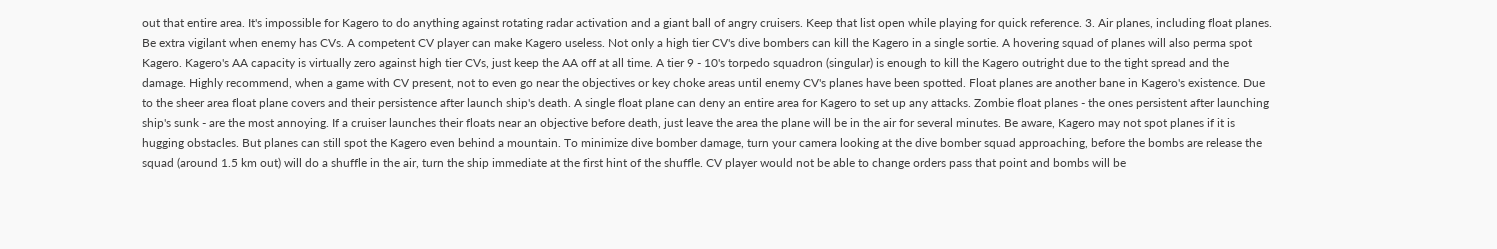out that entire area. It's impossible for Kagero to do anything against rotating radar activation and a giant ball of angry cruisers. Keep that list open while playing for quick reference. 3. Air planes, including float planes. Be extra vigilant when enemy has CVs. A competent CV player can make Kagero useless. Not only a high tier CV's dive bombers can kill the Kagero in a single sortie. A hovering squad of planes will also perma spot Kagero. Kagero's AA capacity is virtually zero against high tier CVs, just keep the AA off at all time. A tier 9 - 10's torpedo squadron (singular) is enough to kill the Kagero outright due to the tight spread and the damage. Highly recommend, when a game with CV present, not to even go near the objectives or key choke areas until enemy CV's planes have been spotted. Float planes are another bane in Kagero's existence. Due to the sheer area float plane covers and their persistence after launch ship's death. A single float plane can deny an entire area for Kagero to set up any attacks. Zombie float planes - the ones persistent after launching ship's sunk - are the most annoying. If a cruiser launches their floats near an objective before death, just leave the area the plane will be in the air for several minutes. Be aware, Kagero may not spot planes if it is hugging obstacles. But planes can still spot the Kagero even behind a mountain. To minimize dive bomber damage, turn your camera looking at the dive bomber squad approaching, before the bombs are release the squad (around 1.5 km out) will do a shuffle in the air, turn the ship immediate at the first hint of the shuffle. CV player would not be able to change orders pass that point and bombs will be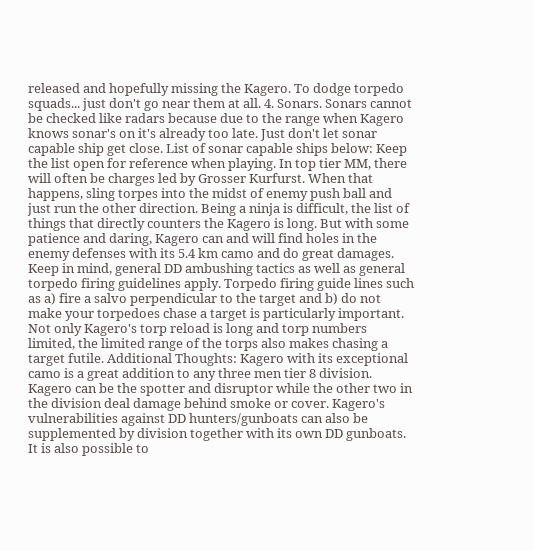released and hopefully missing the Kagero. To dodge torpedo squads... just don't go near them at all. 4. Sonars. Sonars cannot be checked like radars because due to the range when Kagero knows sonar's on it's already too late. Just don't let sonar capable ship get close. List of sonar capable ships below: Keep the list open for reference when playing. In top tier MM, there will often be charges led by Grosser Kurfurst. When that happens, sling torpes into the midst of enemy push ball and just run the other direction. Being a ninja is difficult, the list of things that directly counters the Kagero is long. But with some patience and daring, Kagero can and will find holes in the enemy defenses with its 5.4 km camo and do great damages. Keep in mind, general DD ambushing tactics as well as general torpedo firing guidelines apply. Torpedo firing guide lines such as a) fire a salvo perpendicular to the target and b) do not make your torpedoes chase a target is particularly important. Not only Kagero's torp reload is long and torp numbers limited, the limited range of the torps also makes chasing a target futile. Additional Thoughts: Kagero with its exceptional camo is a great addition to any three men tier 8 division. Kagero can be the spotter and disruptor while the other two in the division deal damage behind smoke or cover. Kagero's vulnerabilities against DD hunters/gunboats can also be supplemented by division together with its own DD gunboats. It is also possible to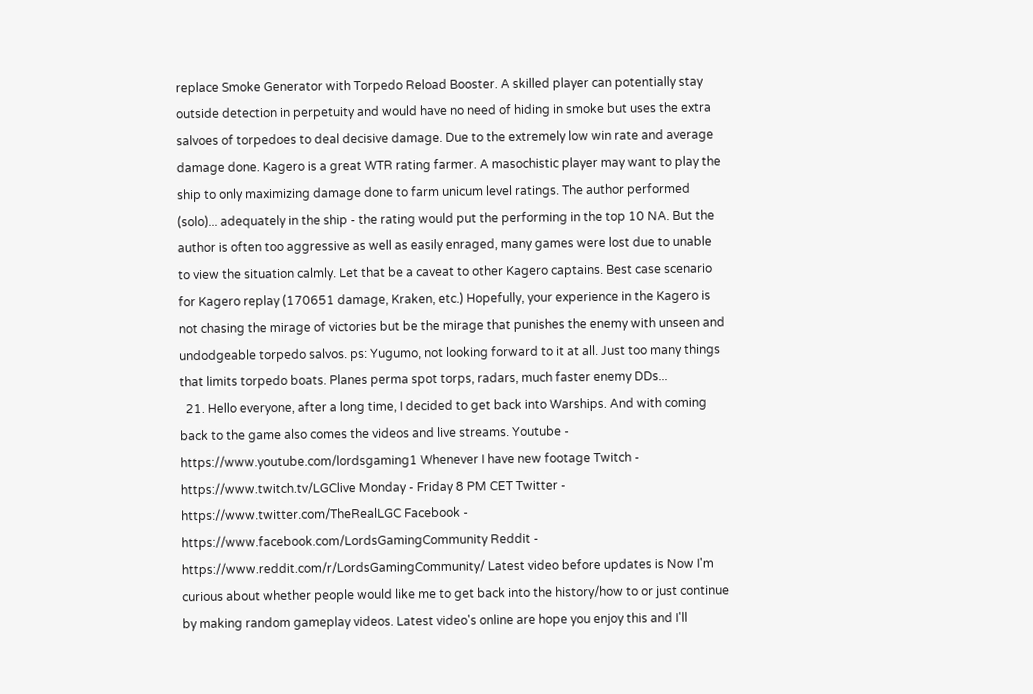replace Smoke Generator with Torpedo Reload Booster. A skilled player can potentially stay outside detection in perpetuity and would have no need of hiding in smoke but uses the extra salvoes of torpedoes to deal decisive damage. Due to the extremely low win rate and average damage done. Kagero is a great WTR rating farmer. A masochistic player may want to play the ship to only maximizing damage done to farm unicum level ratings. The author performed (solo)... adequately in the ship - the rating would put the performing in the top 10 NA. But the author is often too aggressive as well as easily enraged, many games were lost due to unable to view the situation calmly. Let that be a caveat to other Kagero captains. Best case scenario for Kagero replay (170651 damage, Kraken, etc.) Hopefully, your experience in the Kagero is not chasing the mirage of victories but be the mirage that punishes the enemy with unseen and undodgeable torpedo salvos. ps: Yugumo, not looking forward to it at all. Just too many things that limits torpedo boats. Planes perma spot torps, radars, much faster enemy DDs...
  21. Hello everyone, after a long time, I decided to get back into Warships. And with coming back to the game also comes the videos and live streams. Youtube - https://www.youtube.com/lordsgaming1 Whenever I have new footage Twitch - https://www.twitch.tv/LGClive Monday - Friday 8 PM CET Twitter - https://www.twitter.com/TheRealLGC Facebook - https://www.facebook.com/LordsGamingCommunity Reddit - https://www.reddit.com/r/LordsGamingCommunity/ Latest video before updates is Now I'm curious about whether people would like me to get back into the history/how to or just continue by making random gameplay videos. Latest video's online are hope you enjoy this and I'll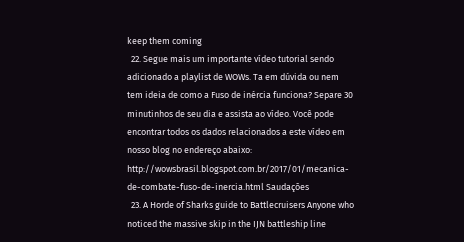keep them coming
  22. Segue mais um importante vídeo tutorial sendo adicionado a playlist de WOWs. Ta em dúvida ou nem tem ideia de como a Fuso de inércia funciona? Separe 30 minutinhos de seu dia e assista ao vídeo. Você pode encontrar todos os dados relacionados a este vídeo em nosso blog no endereço abaixo: http://wowsbrasil.blogspot.com.br/2017/01/mecanica-de-combate-fuso-de-inercia.html Saudações
  23. A Horde of Sharks guide to Battlecruisers Anyone who noticed the massive skip in the IJN battleship line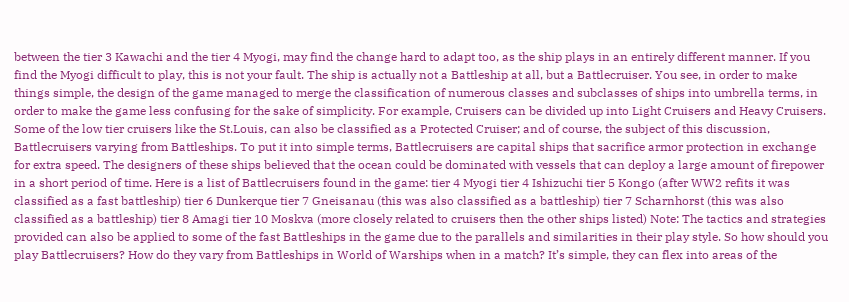between the tier 3 Kawachi and the tier 4 Myogi, may find the change hard to adapt too, as the ship plays in an entirely different manner. If you find the Myogi difficult to play, this is not your fault. The ship is actually not a Battleship at all, but a Battlecruiser. You see, in order to make things simple, the design of the game managed to merge the classification of numerous classes and subclasses of ships into umbrella terms, in order to make the game less confusing for the sake of simplicity. For example, Cruisers can be divided up into Light Cruisers and Heavy Cruisers. Some of the low tier cruisers like the St.Louis, can also be classified as a Protected Cruiser; and of course, the subject of this discussion, Battlecruisers varying from Battleships. To put it into simple terms, Battlecruisers are capital ships that sacrifice armor protection in exchange for extra speed. The designers of these ships believed that the ocean could be dominated with vessels that can deploy a large amount of firepower in a short period of time. Here is a list of Battlecruisers found in the game: tier 4 Myogi tier 4 Ishizuchi tier 5 Kongo (after WW2 refits it was classified as a fast battleship) tier 6 Dunkerque tier 7 Gneisanau (this was also classified as a battleship) tier 7 Scharnhorst (this was also classified as a battleship) tier 8 Amagi tier 10 Moskva (more closely related to cruisers then the other ships listed) Note: The tactics and strategies provided can also be applied to some of the fast Battleships in the game due to the parallels and similarities in their play style. So how should you play Battlecruisers? How do they vary from Battleships in World of Warships when in a match? It’s simple, they can flex into areas of the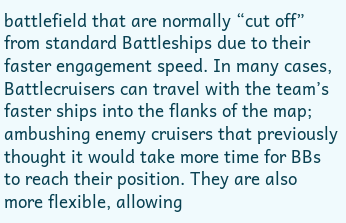battlefield that are normally “cut off” from standard Battleships due to their faster engagement speed. In many cases, Battlecruisers can travel with the team’s faster ships into the flanks of the map; ambushing enemy cruisers that previously thought it would take more time for BBs to reach their position. They are also more flexible, allowing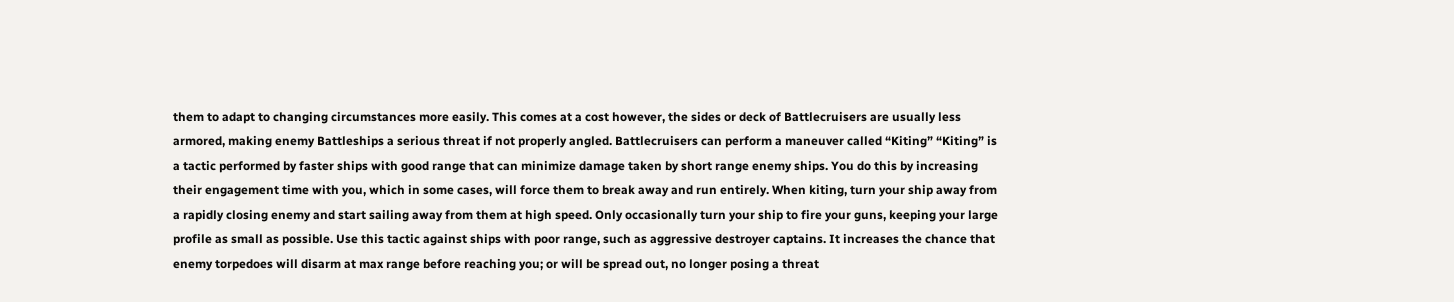them to adapt to changing circumstances more easily. This comes at a cost however, the sides or deck of Battlecruisers are usually less armored, making enemy Battleships a serious threat if not properly angled. Battlecruisers can perform a maneuver called “Kiting” “Kiting” is a tactic performed by faster ships with good range that can minimize damage taken by short range enemy ships. You do this by increasing their engagement time with you, which in some cases, will force them to break away and run entirely. When kiting, turn your ship away from a rapidly closing enemy and start sailing away from them at high speed. Only occasionally turn your ship to fire your guns, keeping your large profile as small as possible. Use this tactic against ships with poor range, such as aggressive destroyer captains. It increases the chance that enemy torpedoes will disarm at max range before reaching you; or will be spread out, no longer posing a threat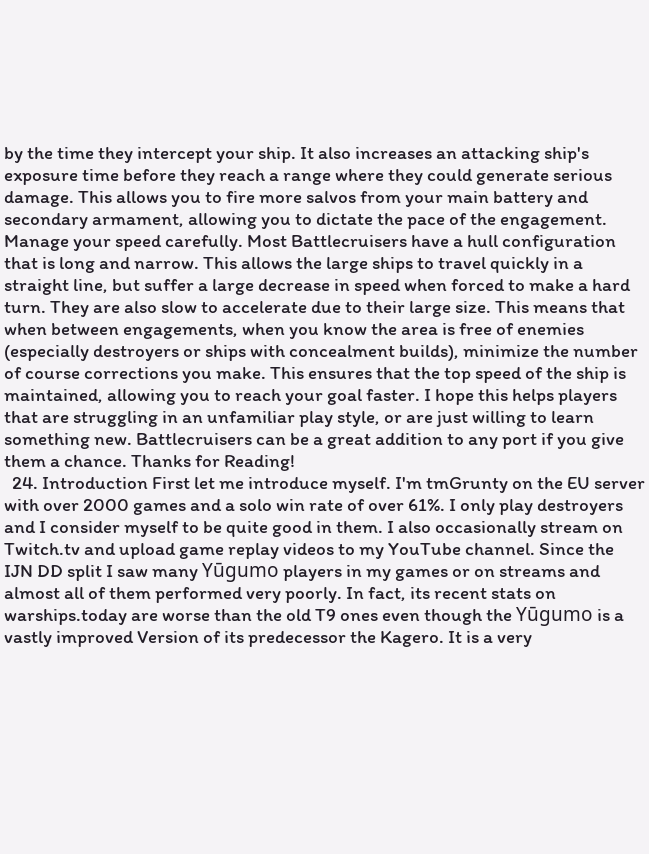by the time they intercept your ship. It also increases an attacking ship's exposure time before they reach a range where they could generate serious damage. This allows you to fire more salvos from your main battery and secondary armament, allowing you to dictate the pace of the engagement. Manage your speed carefully. Most Battlecruisers have a hull configuration that is long and narrow. This allows the large ships to travel quickly in a straight line, but suffer a large decrease in speed when forced to make a hard turn. They are also slow to accelerate due to their large size. This means that when between engagements, when you know the area is free of enemies (especially destroyers or ships with concealment builds), minimize the number of course corrections you make. This ensures that the top speed of the ship is maintained, allowing you to reach your goal faster. I hope this helps players that are struggling in an unfamiliar play style, or are just willing to learn something new. Battlecruisers can be a great addition to any port if you give them a chance. Thanks for Reading!
  24. Introduction First let me introduce myself. I'm tmGrunty on the EU server with over 2000 games and a solo win rate of over 61%. I only play destroyers and I consider myself to be quite good in them. I also occasionally stream on Twitch.tv and upload game replay videos to my YouTube channel. Since the IJN DD split I saw many Yūgumo players in my games or on streams and almost all of them performed very poorly. In fact, its recent stats on warships.today are worse than the old T9 ones even though the Yūgumo is a vastly improved Version of its predecessor the Kagero. It is a very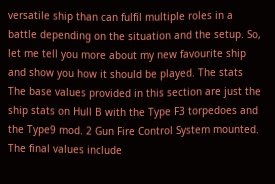versatile ship than can fulfil multiple roles in a battle depending on the situation and the setup. So, let me tell you more about my new favourite ship and show you how it should be played. The stats The base values provided in this section are just the ship stats on Hull B with the Type F3 torpedoes and the Type9 mod. 2 Gun Fire Control System mounted. The final values include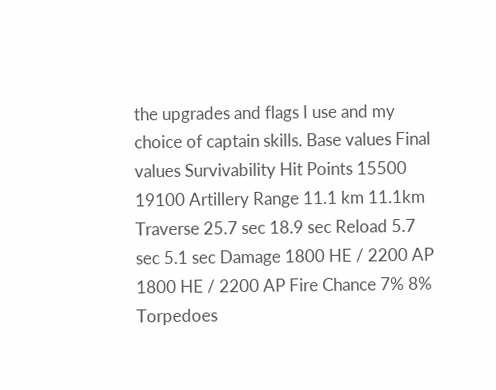the upgrades and flags I use and my choice of captain skills. Base values Final values Survivability Hit Points 15500 19100 Artillery Range 11.1 km 11.1km Traverse 25.7 sec 18.9 sec Reload 5.7 sec 5.1 sec Damage 1800 HE / 2200 AP 1800 HE / 2200 AP Fire Chance 7% 8% Torpedoes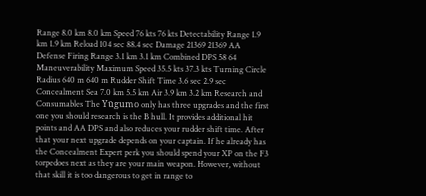Range 8.0 km 8.0 km Speed 76 kts 76 kts Detectability Range 1.9 km 1.9 km Reload 104 sec 88.4 sec Damage 21369 21369 AA Defense Firing Range 3.1 km 3.1 km Combined DPS 58 64 Maneuverability Maximum Speed 35.5 kts 37.3 kts Turning Circle Radius 640 m 640 m Rudder Shift Time 3.6 sec 2.9 sec Concealment Sea 7.0 km 5.5 km Air 3.9 km 3.2 km Research and Consumables The Yūgumo only has three upgrades and the first one you should research is the B hull. It provides additional hit points and AA DPS and also reduces your rudder shift time. After that your next upgrade depends on your captain. If he already has the Concealment Expert perk you should spend your XP on the F3 torpedoes next as they are your main weapon. However, without that skill it is too dangerous to get in range to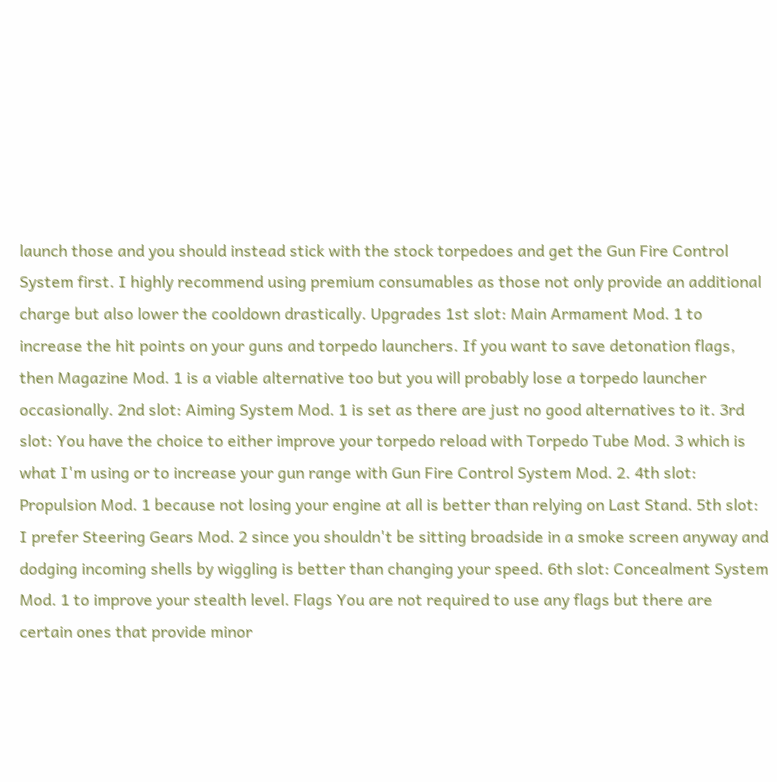launch those and you should instead stick with the stock torpedoes and get the Gun Fire Control System first. I highly recommend using premium consumables as those not only provide an additional charge but also lower the cooldown drastically. Upgrades 1st slot: Main Armament Mod. 1 to increase the hit points on your guns and torpedo launchers. If you want to save detonation flags, then Magazine Mod. 1 is a viable alternative too but you will probably lose a torpedo launcher occasionally. 2nd slot: Aiming System Mod. 1 is set as there are just no good alternatives to it. 3rd slot: You have the choice to either improve your torpedo reload with Torpedo Tube Mod. 3 which is what I'm using or to increase your gun range with Gun Fire Control System Mod. 2. 4th slot: Propulsion Mod. 1 because not losing your engine at all is better than relying on Last Stand. 5th slot: I prefer Steering Gears Mod. 2 since you shouldn't be sitting broadside in a smoke screen anyway and dodging incoming shells by wiggling is better than changing your speed. 6th slot: Concealment System Mod. 1 to improve your stealth level. Flags You are not required to use any flags but there are certain ones that provide minor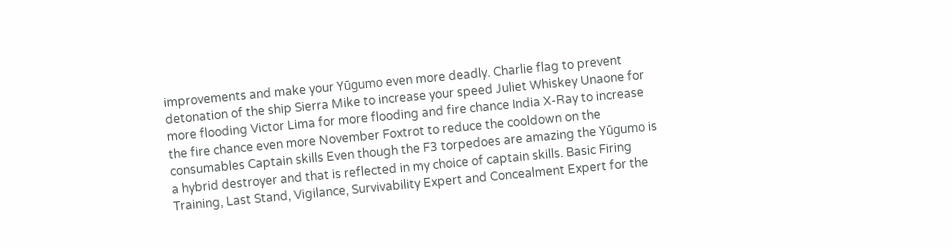improvements and make your Yūgumo even more deadly. Charlie flag to prevent detonation of the ship Sierra Mike to increase your speed Juliet Whiskey Unaone for more flooding Victor Lima for more flooding and fire chance India X-Ray to increase the fire chance even more November Foxtrot to reduce the cooldown on the consumables Captain skills Even though the F3 torpedoes are amazing the Yūgumo is a hybrid destroyer and that is reflected in my choice of captain skills. Basic Firing Training, Last Stand, Vigilance, Survivability Expert and Concealment Expert for the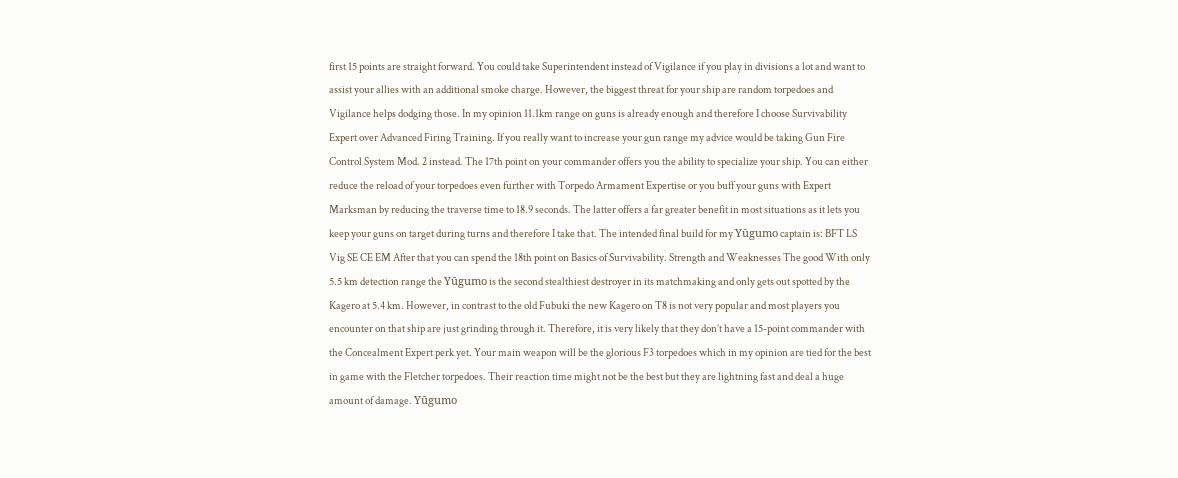first 15 points are straight forward. You could take Superintendent instead of Vigilance if you play in divisions a lot and want to assist your allies with an additional smoke charge. However, the biggest threat for your ship are random torpedoes and Vigilance helps dodging those. In my opinion 11.1km range on guns is already enough and therefore I choose Survivability Expert over Advanced Firing Training. If you really want to increase your gun range my advice would be taking Gun Fire Control System Mod. 2 instead. The 17th point on your commander offers you the ability to specialize your ship. You can either reduce the reload of your torpedoes even further with Torpedo Armament Expertise or you buff your guns with Expert Marksman by reducing the traverse time to 18.9 seconds. The latter offers a far greater benefit in most situations as it lets you keep your guns on target during turns and therefore I take that. The intended final build for my Yūgumo captain is: BFT LS Vig SE CE EM After that you can spend the 18th point on Basics of Survivability. Strength and Weaknesses The good With only 5.5 km detection range the Yūgumo is the second stealthiest destroyer in its matchmaking and only gets out spotted by the Kagero at 5.4 km. However, in contrast to the old Fubuki the new Kagero on T8 is not very popular and most players you encounter on that ship are just grinding through it. Therefore, it is very likely that they don’t have a 15-point commander with the Concealment Expert perk yet. Your main weapon will be the glorious F3 torpedoes which in my opinion are tied for the best in game with the Fletcher torpedoes. Their reaction time might not be the best but they are lightning fast and deal a huge amount of damage. Yūgumo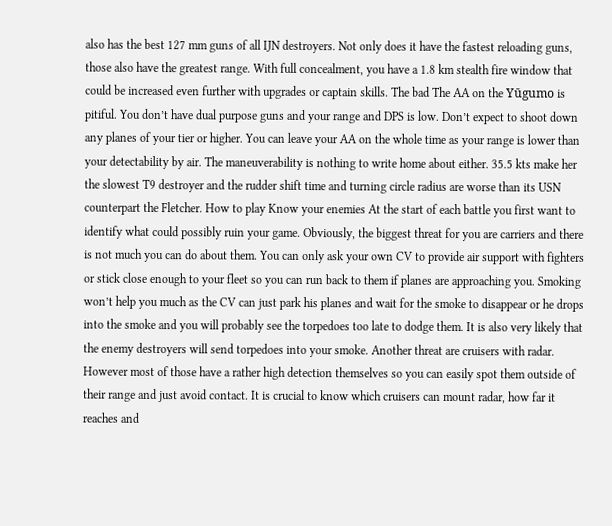also has the best 127 mm guns of all IJN destroyers. Not only does it have the fastest reloading guns, those also have the greatest range. With full concealment, you have a 1.8 km stealth fire window that could be increased even further with upgrades or captain skills. The bad The AA on the Yūgumo is pitiful. You don’t have dual purpose guns and your range and DPS is low. Don’t expect to shoot down any planes of your tier or higher. You can leave your AA on the whole time as your range is lower than your detectability by air. The maneuverability is nothing to write home about either. 35.5 kts make her the slowest T9 destroyer and the rudder shift time and turning circle radius are worse than its USN counterpart the Fletcher. How to play Know your enemies At the start of each battle you first want to identify what could possibly ruin your game. Obviously, the biggest threat for you are carriers and there is not much you can do about them. You can only ask your own CV to provide air support with fighters or stick close enough to your fleet so you can run back to them if planes are approaching you. Smoking won’t help you much as the CV can just park his planes and wait for the smoke to disappear or he drops into the smoke and you will probably see the torpedoes too late to dodge them. It is also very likely that the enemy destroyers will send torpedoes into your smoke. Another threat are cruisers with radar. However most of those have a rather high detection themselves so you can easily spot them outside of their range and just avoid contact. It is crucial to know which cruisers can mount radar, how far it reaches and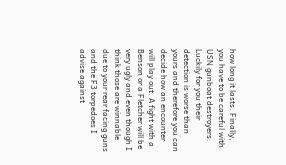how long it lasts. Finally, you have to be careful with USN gunboat destroyers. Luckily for you their detection is worse than yours and therefore you can decide how an encounter will play out. A fight with a Benson or a Fletcher will be very ugly and even though I think those are winnable due to your rear facing guns and the F3 torpedoes I advise against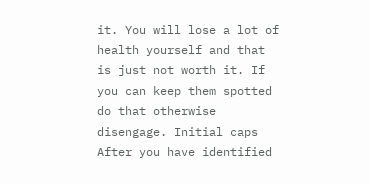it. You will lose a lot of health yourself and that is just not worth it. If you can keep them spotted do that otherwise disengage. Initial caps After you have identified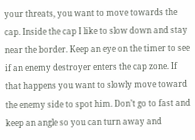your threats, you want to move towards the cap. Inside the cap I like to slow down and stay near the border. Keep an eye on the timer to see if an enemy destroyer enters the cap zone. If that happens you want to slowly move toward the enemy side to spot him. Don’t go to fast and keep an angle so you can turn away and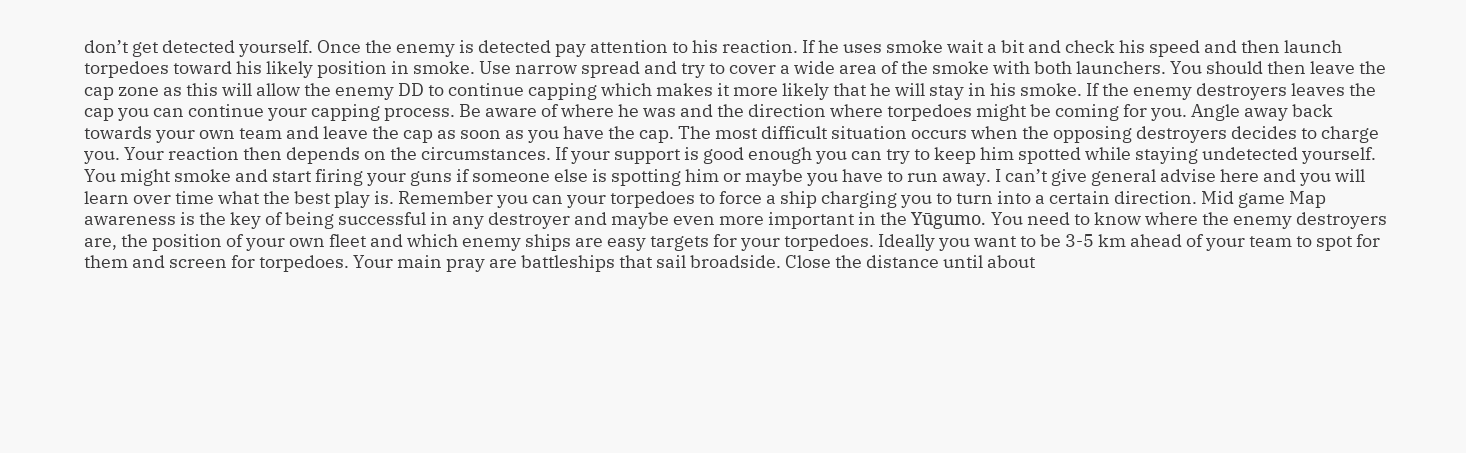don’t get detected yourself. Once the enemy is detected pay attention to his reaction. If he uses smoke wait a bit and check his speed and then launch torpedoes toward his likely position in smoke. Use narrow spread and try to cover a wide area of the smoke with both launchers. You should then leave the cap zone as this will allow the enemy DD to continue capping which makes it more likely that he will stay in his smoke. If the enemy destroyers leaves the cap you can continue your capping process. Be aware of where he was and the direction where torpedoes might be coming for you. Angle away back towards your own team and leave the cap as soon as you have the cap. The most difficult situation occurs when the opposing destroyers decides to charge you. Your reaction then depends on the circumstances. If your support is good enough you can try to keep him spotted while staying undetected yourself. You might smoke and start firing your guns if someone else is spotting him or maybe you have to run away. I can’t give general advise here and you will learn over time what the best play is. Remember you can your torpedoes to force a ship charging you to turn into a certain direction. Mid game Map awareness is the key of being successful in any destroyer and maybe even more important in the Yūgumo. You need to know where the enemy destroyers are, the position of your own fleet and which enemy ships are easy targets for your torpedoes. Ideally you want to be 3-5 km ahead of your team to spot for them and screen for torpedoes. Your main pray are battleships that sail broadside. Close the distance until about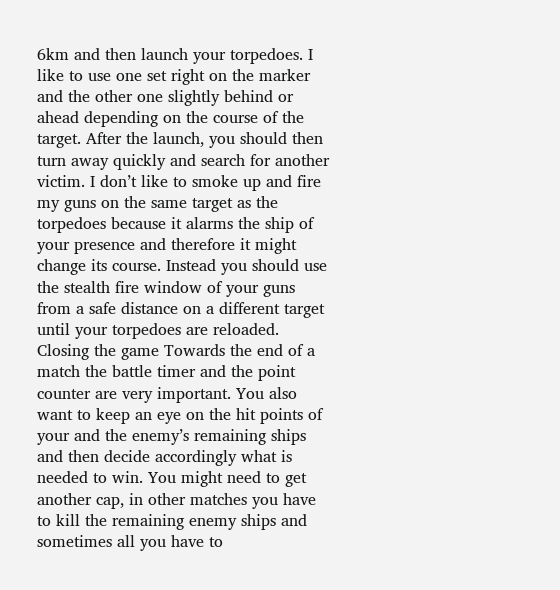6km and then launch your torpedoes. I like to use one set right on the marker and the other one slightly behind or ahead depending on the course of the target. After the launch, you should then turn away quickly and search for another victim. I don’t like to smoke up and fire my guns on the same target as the torpedoes because it alarms the ship of your presence and therefore it might change its course. Instead you should use the stealth fire window of your guns from a safe distance on a different target until your torpedoes are reloaded. Closing the game Towards the end of a match the battle timer and the point counter are very important. You also want to keep an eye on the hit points of your and the enemy’s remaining ships and then decide accordingly what is needed to win. You might need to get another cap, in other matches you have to kill the remaining enemy ships and sometimes all you have to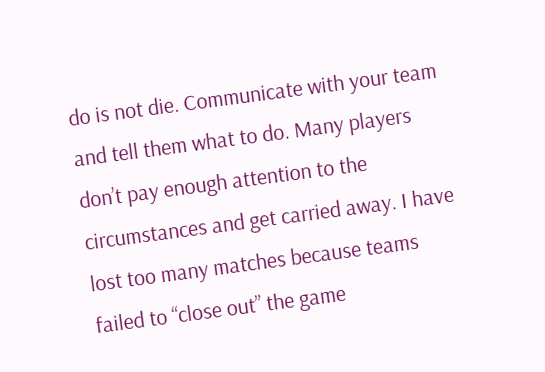do is not die. Communicate with your team and tell them what to do. Many players don’t pay enough attention to the circumstances and get carried away. I have lost too many matches because teams failed to “close out” the game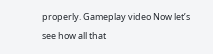properly. Gameplay video Now let’s see how all that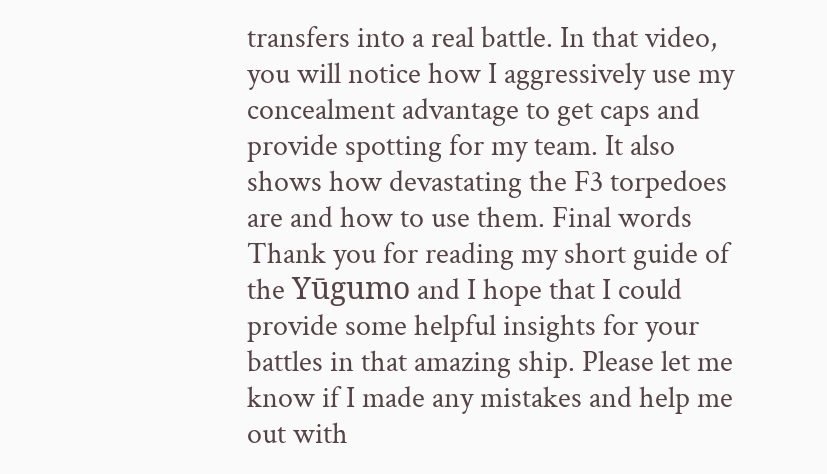transfers into a real battle. In that video, you will notice how I aggressively use my concealment advantage to get caps and provide spotting for my team. It also shows how devastating the F3 torpedoes are and how to use them. Final words Thank you for reading my short guide of the Yūgumo and I hope that I could provide some helpful insights for your battles in that amazing ship. Please let me know if I made any mistakes and help me out with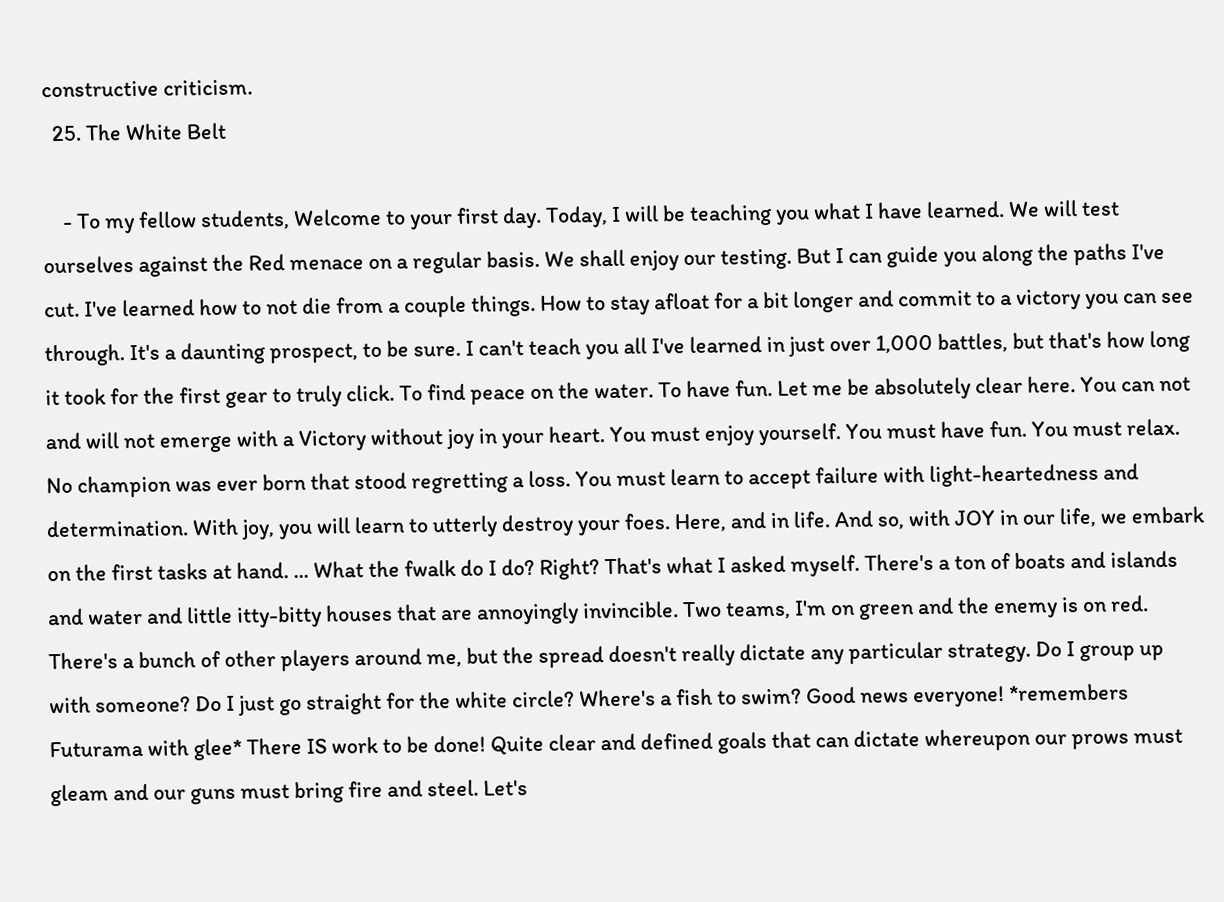constructive criticism.
  25. The White Belt

    - To my fellow students, Welcome to your first day. Today, I will be teaching you what I have learned. We will test ourselves against the Red menace on a regular basis. We shall enjoy our testing. But I can guide you along the paths I've cut. I've learned how to not die from a couple things. How to stay afloat for a bit longer and commit to a victory you can see through. It's a daunting prospect, to be sure. I can't teach you all I've learned in just over 1,000 battles, but that's how long it took for the first gear to truly click. To find peace on the water. To have fun. Let me be absolutely clear here. You can not and will not emerge with a Victory without joy in your heart. You must enjoy yourself. You must have fun. You must relax. No champion was ever born that stood regretting a loss. You must learn to accept failure with light-heartedness and determination. With joy, you will learn to utterly destroy your foes. Here, and in life. And so, with JOY in our life, we embark on the first tasks at hand. ... What the fwalk do I do? Right? That's what I asked myself. There's a ton of boats and islands and water and little itty-bitty houses that are annoyingly invincible. Two teams, I'm on green and the enemy is on red. There's a bunch of other players around me, but the spread doesn't really dictate any particular strategy. Do I group up with someone? Do I just go straight for the white circle? Where's a fish to swim? Good news everyone! *remembers Futurama with glee* There IS work to be done! Quite clear and defined goals that can dictate whereupon our prows must gleam and our guns must bring fire and steel. Let's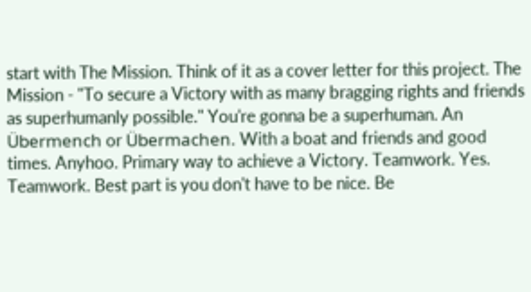start with The Mission. Think of it as a cover letter for this project. The Mission - "To secure a Victory with as many bragging rights and friends as superhumanly possible." You're gonna be a superhuman. An Übermench or Übermachen. With a boat and friends and good times. Anyhoo. Primary way to achieve a Victory. Teamwork. Yes. Teamwork. Best part is you don't have to be nice. Be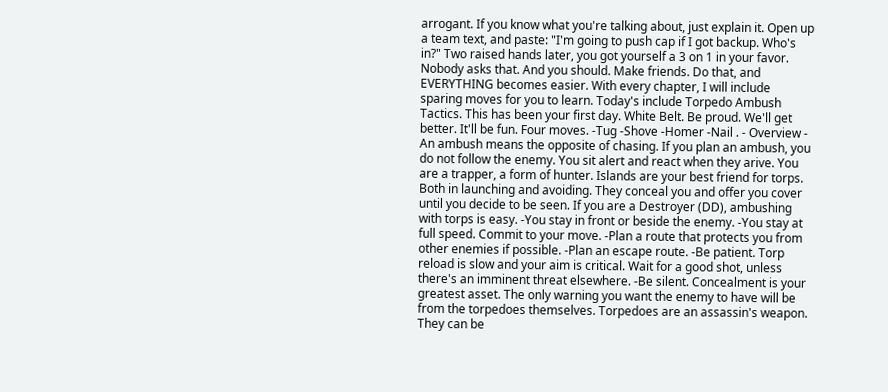arrogant. If you know what you're talking about, just explain it. Open up a team text, and paste: "I'm going to push cap if I got backup. Who's in?" Two raised hands later, you got yourself a 3 on 1 in your favor. Nobody asks that. And you should. Make friends. Do that, and EVERYTHING becomes easier. With every chapter, I will include sparing moves for you to learn. Today's include Torpedo Ambush Tactics. This has been your first day. White Belt. Be proud. We'll get better. It'll be fun. Four moves. -Tug -Shove -Homer -Nail . - Overview - An ambush means the opposite of chasing. If you plan an ambush, you do not follow the enemy. You sit alert and react when they arive. You are a trapper, a form of hunter. Islands are your best friend for torps. Both in launching and avoiding. They conceal you and offer you cover until you decide to be seen. If you are a Destroyer (DD), ambushing with torps is easy. -You stay in front or beside the enemy. -You stay at full speed. Commit to your move. -Plan a route that protects you from other enemies if possible. -Plan an escape route. -Be patient. Torp reload is slow and your aim is critical. Wait for a good shot, unless there's an imminent threat elsewhere. -Be silent. Concealment is your greatest asset. The only warning you want the enemy to have will be from the torpedoes themselves. Torpedoes are an assassin's weapon. They can be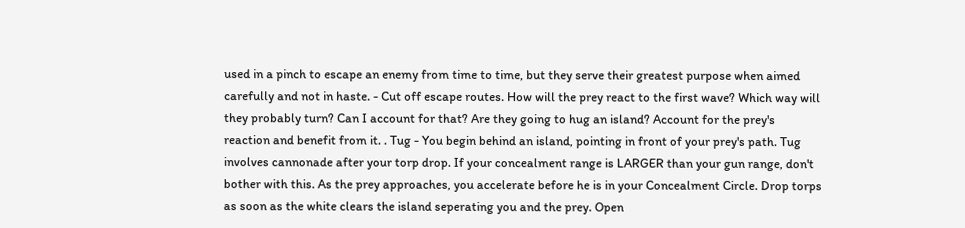used in a pinch to escape an enemy from time to time, but they serve their greatest purpose when aimed carefully and not in haste. - Cut off escape routes. How will the prey react to the first wave? Which way will they probably turn? Can I account for that? Are they going to hug an island? Account for the prey's reaction and benefit from it. . Tug - You begin behind an island, pointing in front of your prey's path. Tug involves cannonade after your torp drop. If your concealment range is LARGER than your gun range, don't bother with this. As the prey approaches, you accelerate before he is in your Concealment Circle. Drop torps as soon as the white clears the island seperating you and the prey. Open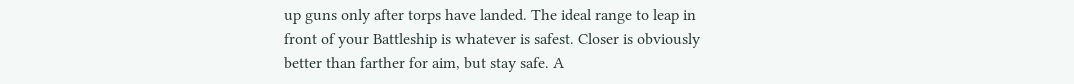up guns only after torps have landed. The ideal range to leap in front of your Battleship is whatever is safest. Closer is obviously better than farther for aim, but stay safe. A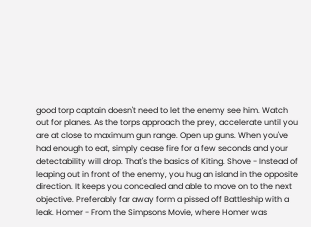good torp captain doesn't need to let the enemy see him. Watch out for planes. As the torps approach the prey, accelerate until you are at close to maximum gun range. Open up guns. When you've had enough to eat, simply cease fire for a few seconds and your detectability will drop. That's the basics of Kiting. Shove - Instead of leaping out in front of the enemy, you hug an island in the opposite direction. It keeps you concealed and able to move on to the next objective. Preferably far away form a pissed off Battleship with a leak. Homer - From the Simpsons Movie, where Homer was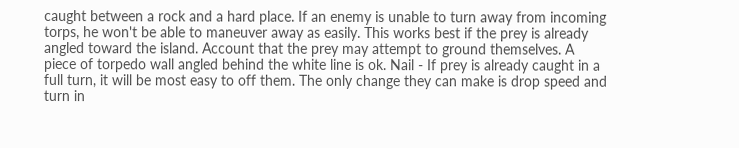caught between a rock and a hard place. If an enemy is unable to turn away from incoming torps, he won't be able to maneuver away as easily. This works best if the prey is already angled toward the island. Account that the prey may attempt to ground themselves. A piece of torpedo wall angled behind the white line is ok. Nail - If prey is already caught in a full turn, it will be most easy to off them. The only change they can make is drop speed and turn in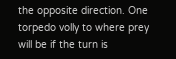the opposite direction. One torpedo volly to where prey will be if the turn is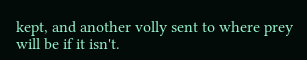kept, and another volly sent to where prey will be if it isn't.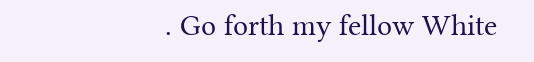. Go forth my fellow White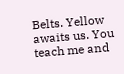Belts. Yellow awaits us. You teach me and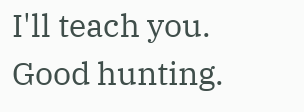I'll teach you. Good hunting.